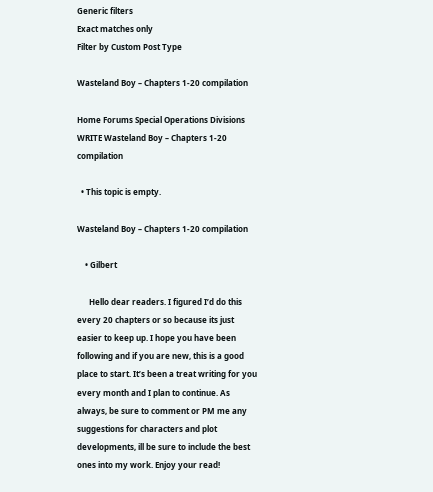Generic filters
Exact matches only
Filter by Custom Post Type

Wasteland Boy – Chapters 1-20 compilation

Home Forums Special Operations Divisions WRITE Wasteland Boy – Chapters 1-20 compilation

  • This topic is empty.

Wasteland Boy – Chapters 1-20 compilation

    • Gilbert

      Hello dear readers. I figured I’d do this every 20 chapters or so because its just easier to keep up. I hope you have been following and if you are new, this is a good place to start. It’s been a treat writing for you every month and I plan to continue. As always, be sure to comment or PM me any suggestions for characters and plot developments, ill be sure to include the best ones into my work. Enjoy your read!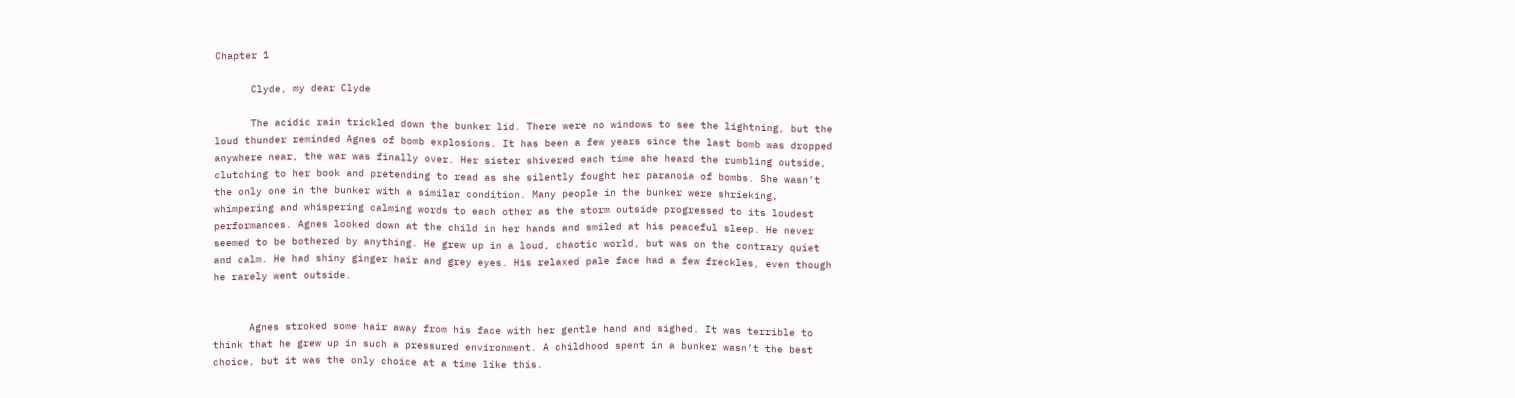Chapter 1

      Clyde, my dear Clyde

      The acidic rain trickled down the bunker lid. There were no windows to see the lightning, but the loud thunder reminded Agnes of bomb explosions. It has been a few years since the last bomb was dropped anywhere near, the war was finally over. Her sister shivered each time she heard the rumbling outside, clutching to her book and pretending to read as she silently fought her paranoia of bombs. She wasn’t the only one in the bunker with a similar condition. Many people in the bunker were shrieking, whimpering and whispering calming words to each other as the storm outside progressed to its loudest performances. Agnes looked down at the child in her hands and smiled at his peaceful sleep. He never seemed to be bothered by anything. He grew up in a loud, chaotic world, but was on the contrary quiet and calm. He had shiny ginger hair and grey eyes. His relaxed pale face had a few freckles, even though he rarely went outside.


      Agnes stroked some hair away from his face with her gentle hand and sighed. It was terrible to think that he grew up in such a pressured environment. A childhood spent in a bunker wasn’t the best choice, but it was the only choice at a time like this.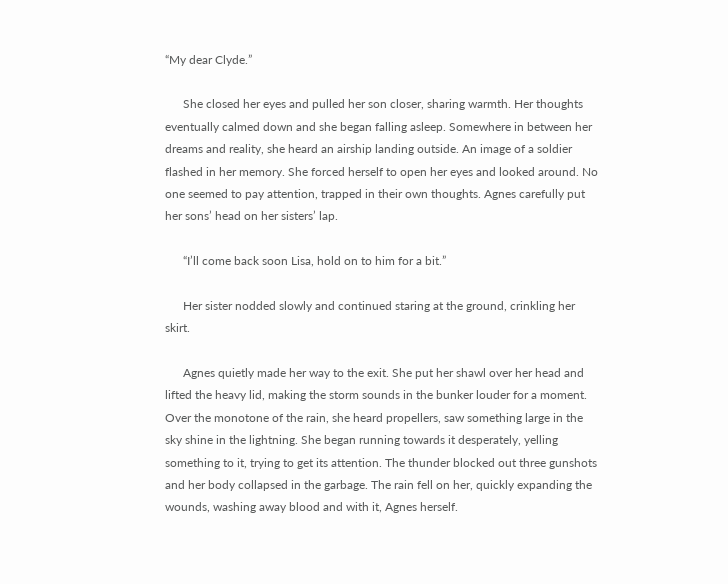“My dear Clyde.”

      She closed her eyes and pulled her son closer, sharing warmth. Her thoughts eventually calmed down and she began falling asleep. Somewhere in between her dreams and reality, she heard an airship landing outside. An image of a soldier flashed in her memory. She forced herself to open her eyes and looked around. No one seemed to pay attention, trapped in their own thoughts. Agnes carefully put her sons’ head on her sisters’ lap.

      “I’ll come back soon Lisa, hold on to him for a bit.”

      Her sister nodded slowly and continued staring at the ground, crinkling her skirt.

      Agnes quietly made her way to the exit. She put her shawl over her head and lifted the heavy lid, making the storm sounds in the bunker louder for a moment. Over the monotone of the rain, she heard propellers, saw something large in the sky shine in the lightning. She began running towards it desperately, yelling something to it, trying to get its attention. The thunder blocked out three gunshots and her body collapsed in the garbage. The rain fell on her, quickly expanding the wounds, washing away blood and with it, Agnes herself.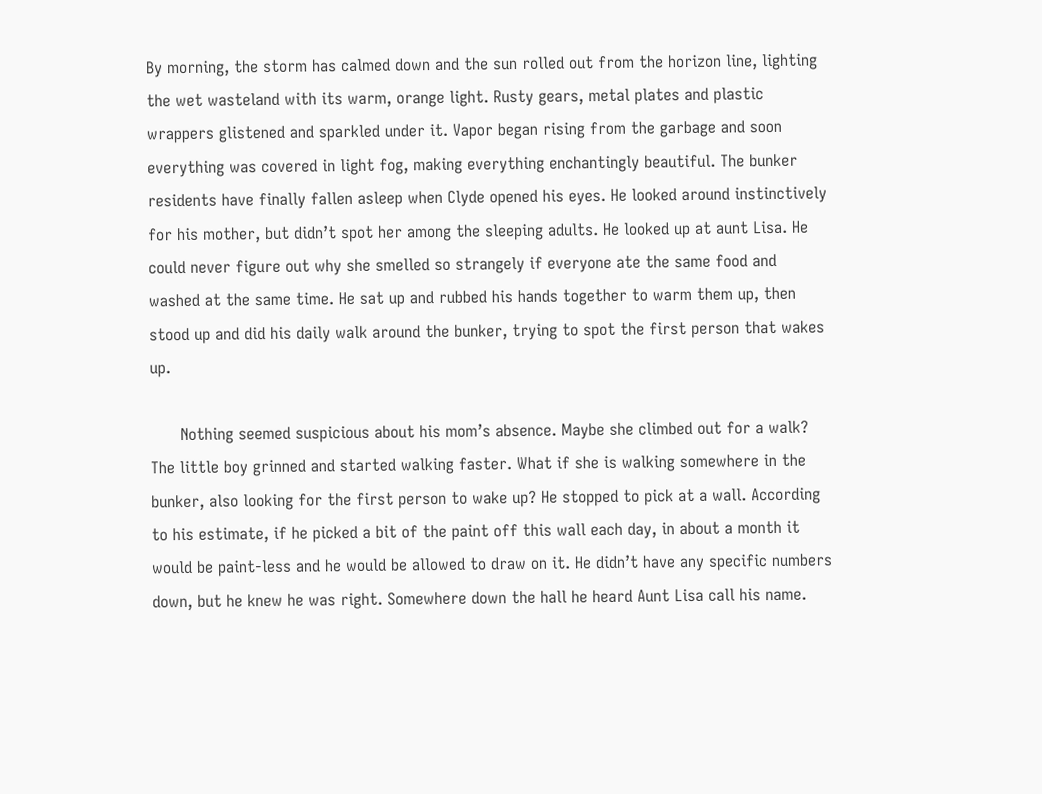By morning, the storm has calmed down and the sun rolled out from the horizon line, lighting the wet wasteland with its warm, orange light. Rusty gears, metal plates and plastic wrappers glistened and sparkled under it. Vapor began rising from the garbage and soon everything was covered in light fog, making everything enchantingly beautiful. The bunker residents have finally fallen asleep when Clyde opened his eyes. He looked around instinctively for his mother, but didn’t spot her among the sleeping adults. He looked up at aunt Lisa. He could never figure out why she smelled so strangely if everyone ate the same food and washed at the same time. He sat up and rubbed his hands together to warm them up, then stood up and did his daily walk around the bunker, trying to spot the first person that wakes up.

      Nothing seemed suspicious about his mom’s absence. Maybe she climbed out for a walk? The little boy grinned and started walking faster. What if she is walking somewhere in the bunker, also looking for the first person to wake up? He stopped to pick at a wall. According to his estimate, if he picked a bit of the paint off this wall each day, in about a month it would be paint-less and he would be allowed to draw on it. He didn’t have any specific numbers down, but he knew he was right. Somewhere down the hall he heard Aunt Lisa call his name.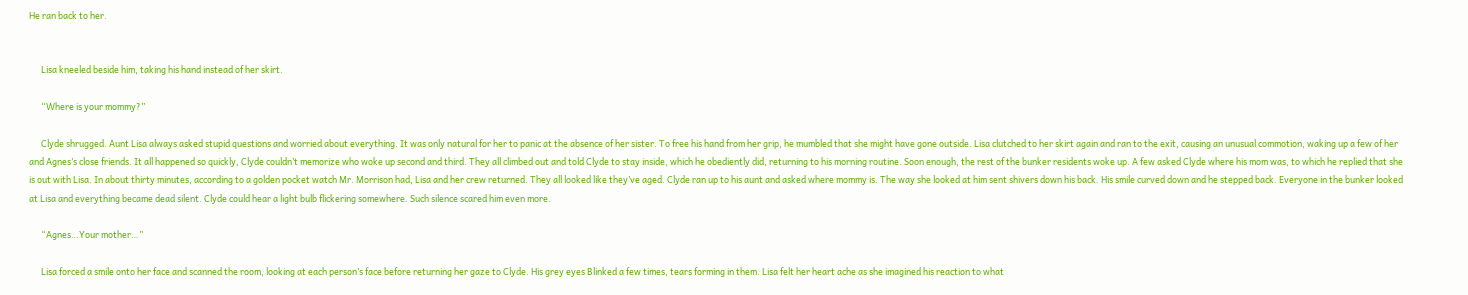He ran back to her.


      Lisa kneeled beside him, taking his hand instead of her skirt.

      “Where is your mommy?”

      Clyde shrugged. Aunt Lisa always asked stupid questions and worried about everything. It was only natural for her to panic at the absence of her sister. To free his hand from her grip, he mumbled that she might have gone outside. Lisa clutched to her skirt again and ran to the exit, causing an unusual commotion, waking up a few of her and Agnes’s close friends. It all happened so quickly, Clyde couldn’t memorize who woke up second and third. They all climbed out and told Clyde to stay inside, which he obediently did, returning to his morning routine. Soon enough, the rest of the bunker residents woke up. A few asked Clyde where his mom was, to which he replied that she is out with Lisa. In about thirty minutes, according to a golden pocket watch Mr. Morrison had, Lisa and her crew returned. They all looked like they’ve aged. Clyde ran up to his aunt and asked where mommy is. The way she looked at him sent shivers down his back. His smile curved down and he stepped back. Everyone in the bunker looked at Lisa and everything became dead silent. Clyde could hear a light bulb flickering somewhere. Such silence scared him even more.

      “Agnes…Your mother…”

      Lisa forced a smile onto her face and scanned the room, looking at each person’s face before returning her gaze to Clyde. His grey eyes Blinked a few times, tears forming in them. Lisa felt her heart ache as she imagined his reaction to what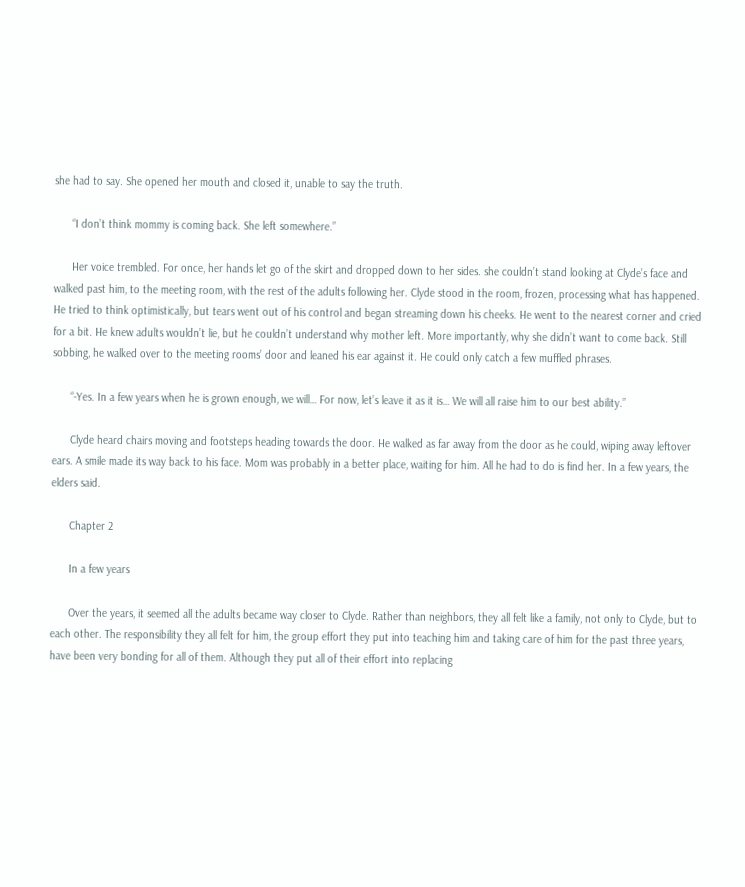she had to say. She opened her mouth and closed it, unable to say the truth.

      “I don’t think mommy is coming back. She left somewhere.”

      Her voice trembled. For once, her hands let go of the skirt and dropped down to her sides. she couldn’t stand looking at Clyde’s face and walked past him, to the meeting room, with the rest of the adults following her. Clyde stood in the room, frozen, processing what has happened. He tried to think optimistically, but tears went out of his control and began streaming down his cheeks. He went to the nearest corner and cried for a bit. He knew adults wouldn’t lie, but he couldn’t understand why mother left. More importantly, why she didn’t want to come back. Still sobbing, he walked over to the meeting rooms’ door and leaned his ear against it. He could only catch a few muffled phrases.

      “-Yes. In a few years when he is grown enough, we will… For now, let’s leave it as it is… We will all raise him to our best ability.”

      Clyde heard chairs moving and footsteps heading towards the door. He walked as far away from the door as he could, wiping away leftover ears. A smile made its way back to his face. Mom was probably in a better place, waiting for him. All he had to do is find her. In a few years, the elders said.

      Chapter 2

      In a few years

      Over the years, it seemed all the adults became way closer to Clyde. Rather than neighbors, they all felt like a family, not only to Clyde, but to each other. The responsibility they all felt for him, the group effort they put into teaching him and taking care of him for the past three years, have been very bonding for all of them. Although they put all of their effort into replacing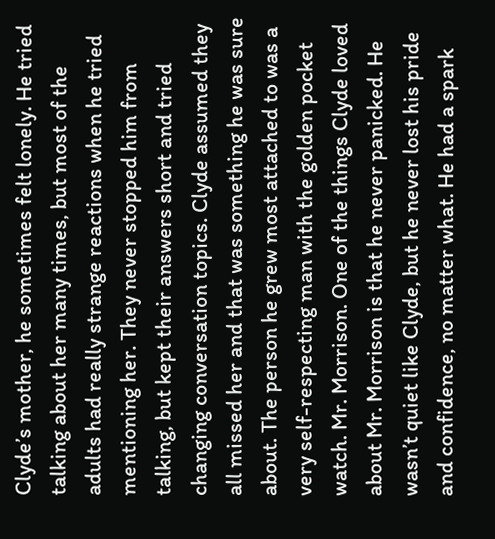Clyde’s mother, he sometimes felt lonely. He tried talking about her many times, but most of the adults had really strange reactions when he tried mentioning her. They never stopped him from talking, but kept their answers short and tried changing conversation topics. Clyde assumed they all missed her and that was something he was sure about. The person he grew most attached to was a very self-respecting man with the golden pocket watch. Mr. Morrison. One of the things Clyde loved about Mr. Morrison is that he never panicked. He wasn’t quiet like Clyde, but he never lost his pride and confidence, no matter what. He had a spark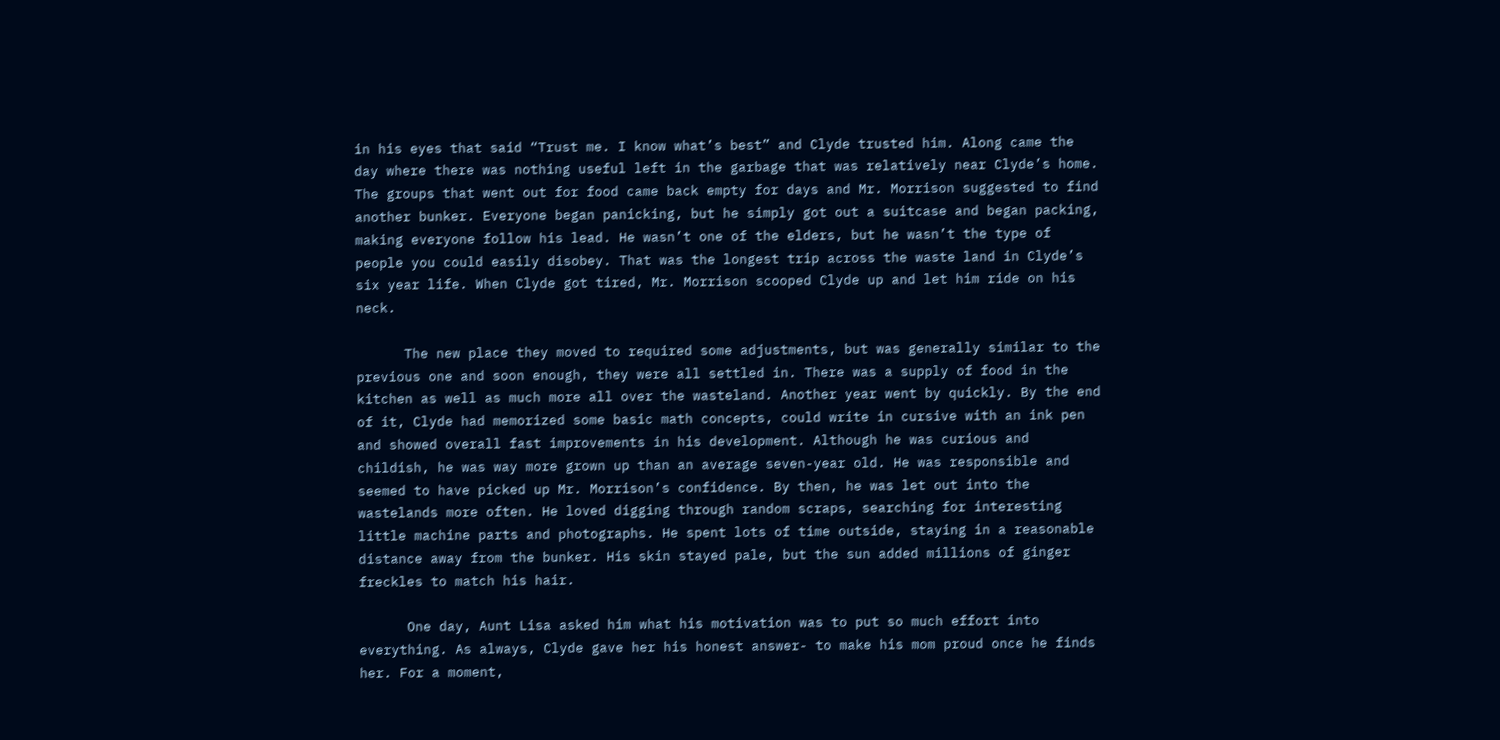in his eyes that said “Trust me. I know what’s best” and Clyde trusted him. Along came the day where there was nothing useful left in the garbage that was relatively near Clyde’s home. The groups that went out for food came back empty for days and Mr. Morrison suggested to find another bunker. Everyone began panicking, but he simply got out a suitcase and began packing, making everyone follow his lead. He wasn’t one of the elders, but he wasn’t the type of people you could easily disobey. That was the longest trip across the waste land in Clyde’s six year life. When Clyde got tired, Mr. Morrison scooped Clyde up and let him ride on his neck.

      The new place they moved to required some adjustments, but was generally similar to the previous one and soon enough, they were all settled in. There was a supply of food in the kitchen as well as much more all over the wasteland. Another year went by quickly. By the end of it, Clyde had memorized some basic math concepts, could write in cursive with an ink pen and showed overall fast improvements in his development. Although he was curious and childish, he was way more grown up than an average seven-year old. He was responsible and seemed to have picked up Mr. Morrison’s confidence. By then, he was let out into the wastelands more often. He loved digging through random scraps, searching for interesting little machine parts and photographs. He spent lots of time outside, staying in a reasonable distance away from the bunker. His skin stayed pale, but the sun added millions of ginger freckles to match his hair.

      One day, Aunt Lisa asked him what his motivation was to put so much effort into everything. As always, Clyde gave her his honest answer- to make his mom proud once he finds her. For a moment,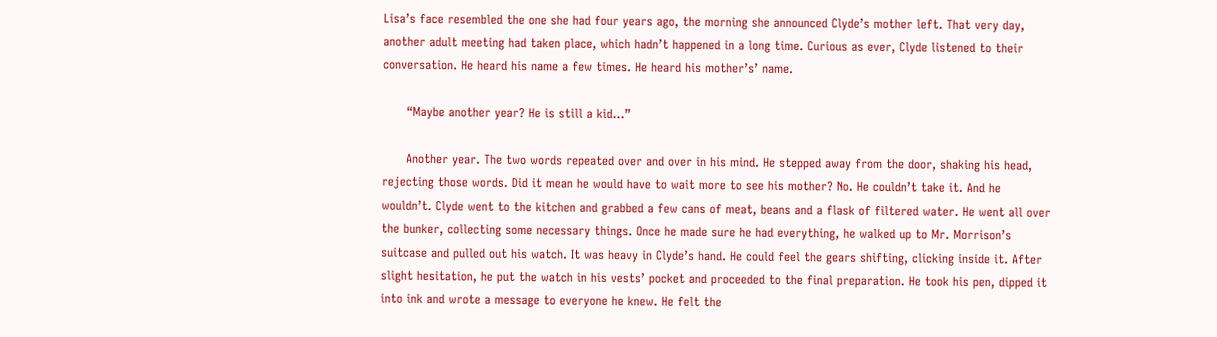Lisa’s face resembled the one she had four years ago, the morning she announced Clyde’s mother left. That very day, another adult meeting had taken place, which hadn’t happened in a long time. Curious as ever, Clyde listened to their conversation. He heard his name a few times. He heard his mother’s’ name.

      “Maybe another year? He is still a kid…”

      Another year. The two words repeated over and over in his mind. He stepped away from the door, shaking his head, rejecting those words. Did it mean he would have to wait more to see his mother? No. He couldn’t take it. And he wouldn’t. Clyde went to the kitchen and grabbed a few cans of meat, beans and a flask of filtered water. He went all over the bunker, collecting some necessary things. Once he made sure he had everything, he walked up to Mr. Morrison’s suitcase and pulled out his watch. It was heavy in Clyde’s hand. He could feel the gears shifting, clicking inside it. After slight hesitation, he put the watch in his vests’ pocket and proceeded to the final preparation. He took his pen, dipped it into ink and wrote a message to everyone he knew. He felt the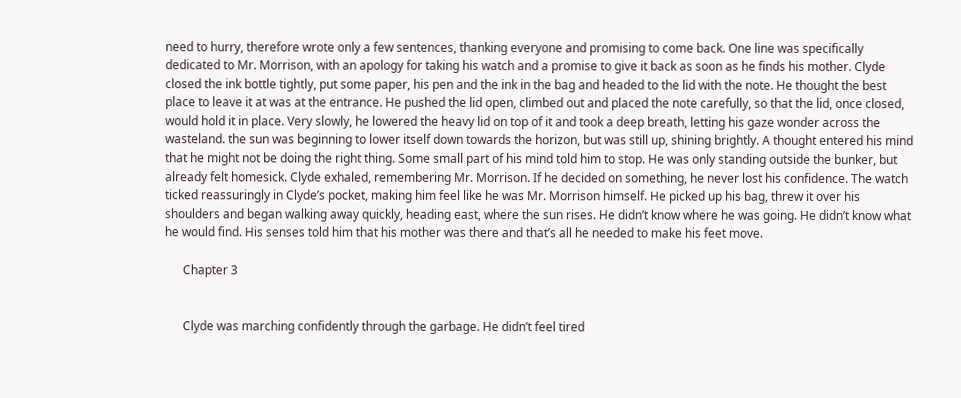need to hurry, therefore wrote only a few sentences, thanking everyone and promising to come back. One line was specifically dedicated to Mr. Morrison, with an apology for taking his watch and a promise to give it back as soon as he finds his mother. Clyde closed the ink bottle tightly, put some paper, his pen and the ink in the bag and headed to the lid with the note. He thought the best place to leave it at was at the entrance. He pushed the lid open, climbed out and placed the note carefully, so that the lid, once closed, would hold it in place. Very slowly, he lowered the heavy lid on top of it and took a deep breath, letting his gaze wonder across the wasteland. the sun was beginning to lower itself down towards the horizon, but was still up, shining brightly. A thought entered his mind that he might not be doing the right thing. Some small part of his mind told him to stop. He was only standing outside the bunker, but already felt homesick. Clyde exhaled, remembering Mr. Morrison. If he decided on something, he never lost his confidence. The watch ticked reassuringly in Clyde’s pocket, making him feel like he was Mr. Morrison himself. He picked up his bag, threw it over his shoulders and began walking away quickly, heading east, where the sun rises. He didn’t know where he was going. He didn’t know what he would find. His senses told him that his mother was there and that’s all he needed to make his feet move.

      Chapter 3


      Clyde was marching confidently through the garbage. He didn’t feel tired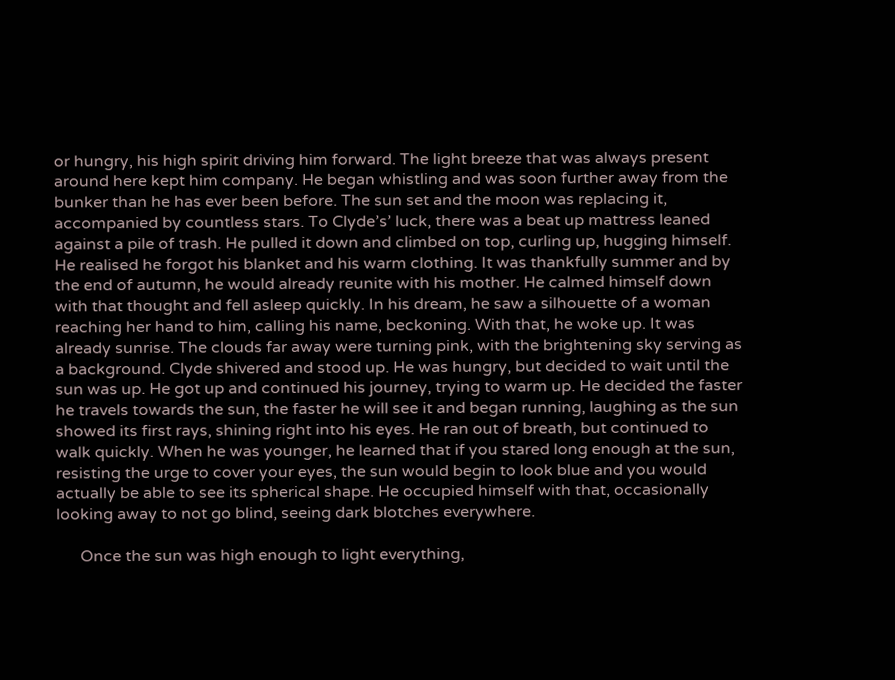or hungry, his high spirit driving him forward. The light breeze that was always present around here kept him company. He began whistling and was soon further away from the bunker than he has ever been before. The sun set and the moon was replacing it, accompanied by countless stars. To Clyde’s’ luck, there was a beat up mattress leaned against a pile of trash. He pulled it down and climbed on top, curling up, hugging himself. He realised he forgot his blanket and his warm clothing. It was thankfully summer and by the end of autumn, he would already reunite with his mother. He calmed himself down with that thought and fell asleep quickly. In his dream, he saw a silhouette of a woman reaching her hand to him, calling his name, beckoning. With that, he woke up. It was already sunrise. The clouds far away were turning pink, with the brightening sky serving as a background. Clyde shivered and stood up. He was hungry, but decided to wait until the sun was up. He got up and continued his journey, trying to warm up. He decided the faster he travels towards the sun, the faster he will see it and began running, laughing as the sun showed its first rays, shining right into his eyes. He ran out of breath, but continued to walk quickly. When he was younger, he learned that if you stared long enough at the sun, resisting the urge to cover your eyes, the sun would begin to look blue and you would actually be able to see its spherical shape. He occupied himself with that, occasionally looking away to not go blind, seeing dark blotches everywhere.

      Once the sun was high enough to light everything,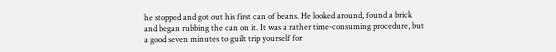he stopped and got out his first can of beans. He looked around, found a brick and began rubbing the can on it. It was a rather time-consuming procedure, but a good seven minutes to guilt trip yourself for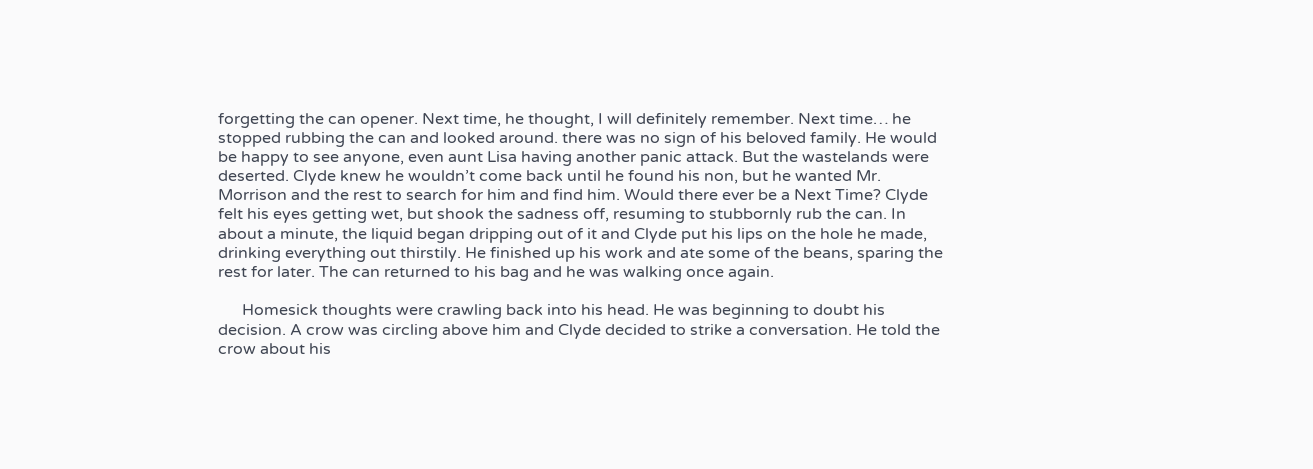forgetting the can opener. Next time, he thought, I will definitely remember. Next time… he stopped rubbing the can and looked around. there was no sign of his beloved family. He would be happy to see anyone, even aunt Lisa having another panic attack. But the wastelands were deserted. Clyde knew he wouldn’t come back until he found his non, but he wanted Mr. Morrison and the rest to search for him and find him. Would there ever be a Next Time? Clyde felt his eyes getting wet, but shook the sadness off, resuming to stubbornly rub the can. In about a minute, the liquid began dripping out of it and Clyde put his lips on the hole he made, drinking everything out thirstily. He finished up his work and ate some of the beans, sparing the rest for later. The can returned to his bag and he was walking once again.

      Homesick thoughts were crawling back into his head. He was beginning to doubt his decision. A crow was circling above him and Clyde decided to strike a conversation. He told the crow about his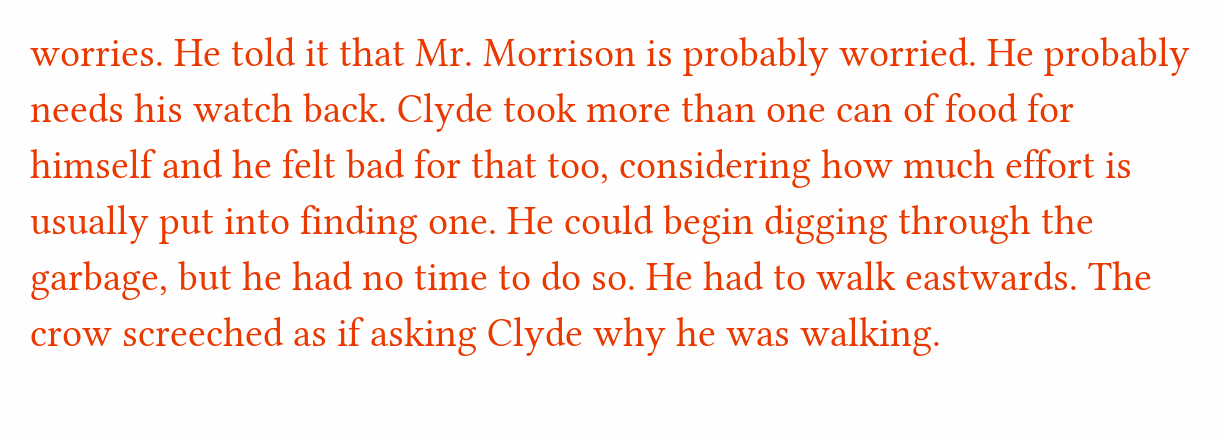worries. He told it that Mr. Morrison is probably worried. He probably needs his watch back. Clyde took more than one can of food for himself and he felt bad for that too, considering how much effort is usually put into finding one. He could begin digging through the garbage, but he had no time to do so. He had to walk eastwards. The crow screeched as if asking Clyde why he was walking.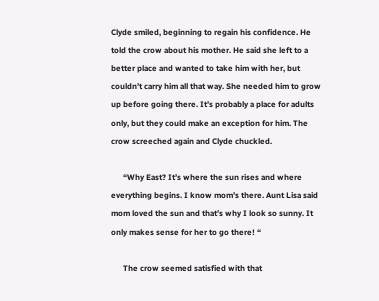Clyde smiled, beginning to regain his confidence. He told the crow about his mother. He said she left to a better place and wanted to take him with her, but couldn’t carry him all that way. She needed him to grow up before going there. It’s probably a place for adults only, but they could make an exception for him. The crow screeched again and Clyde chuckled.

      “Why East? It’s where the sun rises and where everything begins. I know mom’s there. Aunt Lisa said mom loved the sun and that’s why I look so sunny. It only makes sense for her to go there! “

      The crow seemed satisfied with that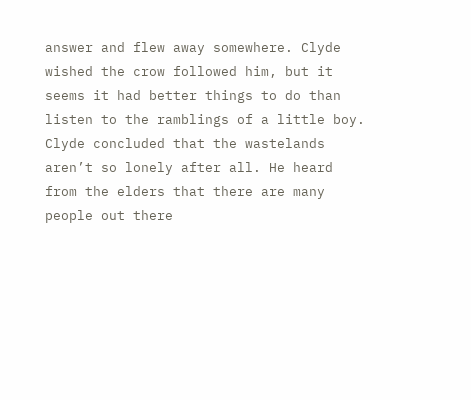answer and flew away somewhere. Clyde wished the crow followed him, but it seems it had better things to do than listen to the ramblings of a little boy. Clyde concluded that the wastelands aren’t so lonely after all. He heard from the elders that there are many people out there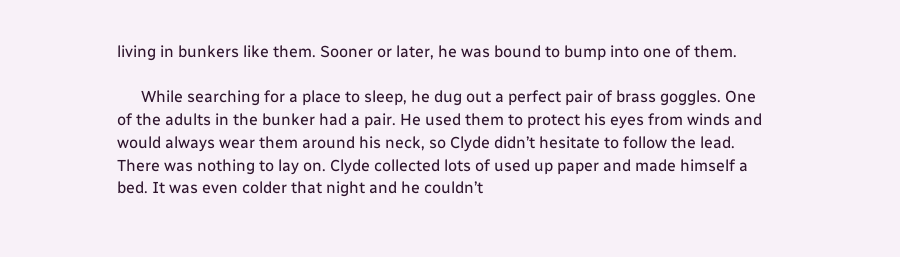living in bunkers like them. Sooner or later, he was bound to bump into one of them.

      While searching for a place to sleep, he dug out a perfect pair of brass goggles. One of the adults in the bunker had a pair. He used them to protect his eyes from winds and would always wear them around his neck, so Clyde didn’t hesitate to follow the lead. There was nothing to lay on. Clyde collected lots of used up paper and made himself a bed. It was even colder that night and he couldn’t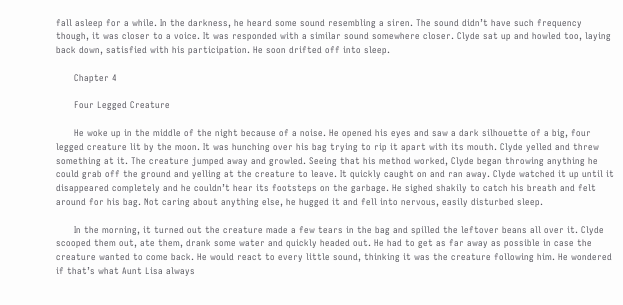fall asleep for a while. In the darkness, he heard some sound resembling a siren. The sound didn’t have such frequency though, it was closer to a voice. It was responded with a similar sound somewhere closer. Clyde sat up and howled too, laying back down, satisfied with his participation. He soon drifted off into sleep.

      Chapter 4

      Four Legged Creature

      He woke up in the middle of the night because of a noise. He opened his eyes and saw a dark silhouette of a big, four legged creature lit by the moon. It was hunching over his bag trying to rip it apart with its mouth. Clyde yelled and threw something at it. The creature jumped away and growled. Seeing that his method worked, Clyde began throwing anything he could grab off the ground and yelling at the creature to leave. It quickly caught on and ran away. Clyde watched it up until it disappeared completely and he couldn’t hear its footsteps on the garbage. He sighed shakily to catch his breath and felt around for his bag. Not caring about anything else, he hugged it and fell into nervous, easily disturbed sleep.

      In the morning, it turned out the creature made a few tears in the bag and spilled the leftover beans all over it. Clyde scooped them out, ate them, drank some water and quickly headed out. He had to get as far away as possible in case the creature wanted to come back. He would react to every little sound, thinking it was the creature following him. He wondered if that’s what Aunt Lisa always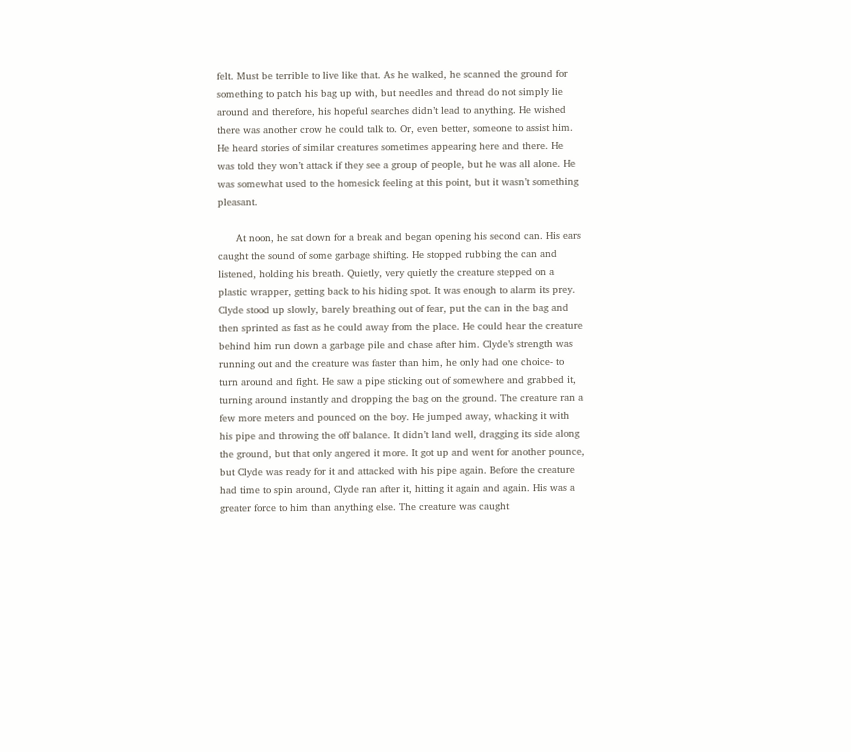felt. Must be terrible to live like that. As he walked, he scanned the ground for something to patch his bag up with, but needles and thread do not simply lie around and therefore, his hopeful searches didn’t lead to anything. He wished there was another crow he could talk to. Or, even better, someone to assist him. He heard stories of similar creatures sometimes appearing here and there. He was told they won’t attack if they see a group of people, but he was all alone. He was somewhat used to the homesick feeling at this point, but it wasn’t something pleasant.

      At noon, he sat down for a break and began opening his second can. His ears caught the sound of some garbage shifting. He stopped rubbing the can and listened, holding his breath. Quietly, very quietly the creature stepped on a plastic wrapper, getting back to his hiding spot. It was enough to alarm its prey. Clyde stood up slowly, barely breathing out of fear, put the can in the bag and then sprinted as fast as he could away from the place. He could hear the creature behind him run down a garbage pile and chase after him. Clyde’s strength was running out and the creature was faster than him, he only had one choice- to turn around and fight. He saw a pipe sticking out of somewhere and grabbed it, turning around instantly and dropping the bag on the ground. The creature ran a few more meters and pounced on the boy. He jumped away, whacking it with his pipe and throwing the off balance. It didn’t land well, dragging its side along the ground, but that only angered it more. It got up and went for another pounce, but Clyde was ready for it and attacked with his pipe again. Before the creature had time to spin around, Clyde ran after it, hitting it again and again. His was a greater force to him than anything else. The creature was caught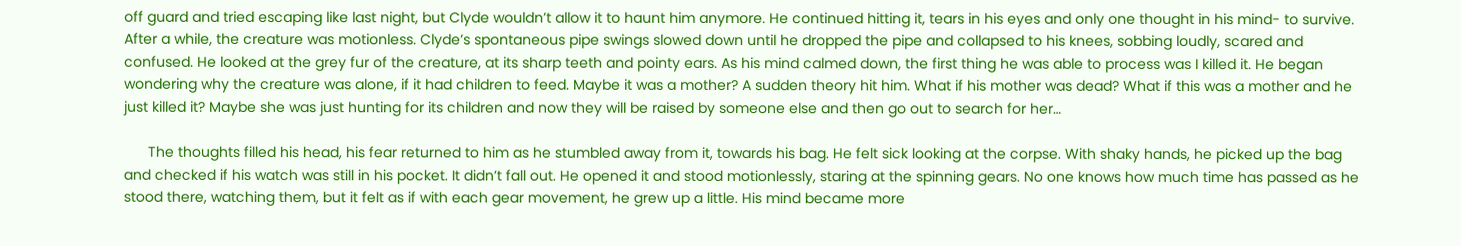off guard and tried escaping like last night, but Clyde wouldn’t allow it to haunt him anymore. He continued hitting it, tears in his eyes and only one thought in his mind- to survive. After a while, the creature was motionless. Clyde’s spontaneous pipe swings slowed down until he dropped the pipe and collapsed to his knees, sobbing loudly, scared and confused. He looked at the grey fur of the creature, at its sharp teeth and pointy ears. As his mind calmed down, the first thing he was able to process was I killed it. He began wondering why the creature was alone, if it had children to feed. Maybe it was a mother? A sudden theory hit him. What if his mother was dead? What if this was a mother and he just killed it? Maybe she was just hunting for its children and now they will be raised by someone else and then go out to search for her…

      The thoughts filled his head, his fear returned to him as he stumbled away from it, towards his bag. He felt sick looking at the corpse. With shaky hands, he picked up the bag and checked if his watch was still in his pocket. It didn’t fall out. He opened it and stood motionlessly, staring at the spinning gears. No one knows how much time has passed as he stood there, watching them, but it felt as if with each gear movement, he grew up a little. His mind became more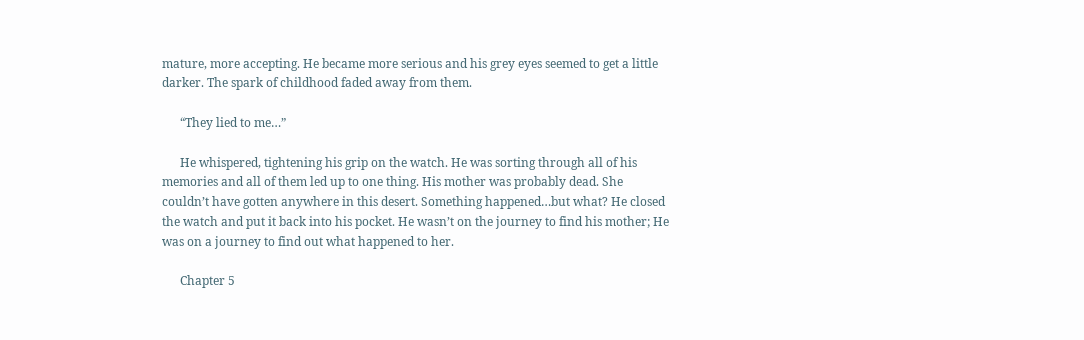mature, more accepting. He became more serious and his grey eyes seemed to get a little darker. The spark of childhood faded away from them.

      “They lied to me…”

      He whispered, tightening his grip on the watch. He was sorting through all of his memories and all of them led up to one thing. His mother was probably dead. She couldn’t have gotten anywhere in this desert. Something happened…but what? He closed the watch and put it back into his pocket. He wasn’t on the journey to find his mother; He was on a journey to find out what happened to her.

      Chapter 5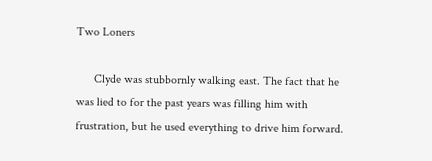Two Loners

      Clyde was stubbornly walking east. The fact that he was lied to for the past years was filling him with frustration, but he used everything to drive him forward.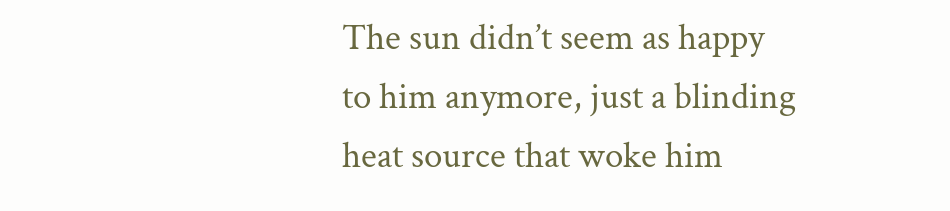The sun didn’t seem as happy to him anymore, just a blinding heat source that woke him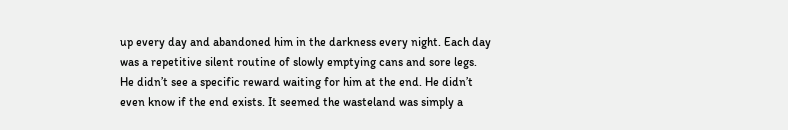up every day and abandoned him in the darkness every night. Each day was a repetitive silent routine of slowly emptying cans and sore legs. He didn’t see a specific reward waiting for him at the end. He didn’t even know if the end exists. It seemed the wasteland was simply a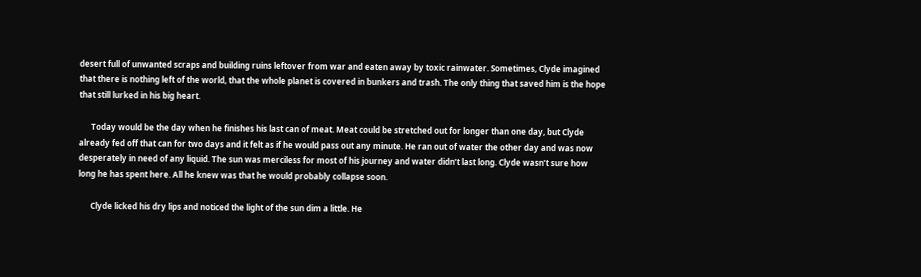desert full of unwanted scraps and building ruins leftover from war and eaten away by toxic rainwater. Sometimes, Clyde imagined that there is nothing left of the world, that the whole planet is covered in bunkers and trash. The only thing that saved him is the hope that still lurked in his big heart.

      Today would be the day when he finishes his last can of meat. Meat could be stretched out for longer than one day, but Clyde already fed off that can for two days and it felt as if he would pass out any minute. He ran out of water the other day and was now desperately in need of any liquid. The sun was merciless for most of his journey and water didn’t last long. Clyde wasn’t sure how long he has spent here. All he knew was that he would probably collapse soon.

      Clyde licked his dry lips and noticed the light of the sun dim a little. He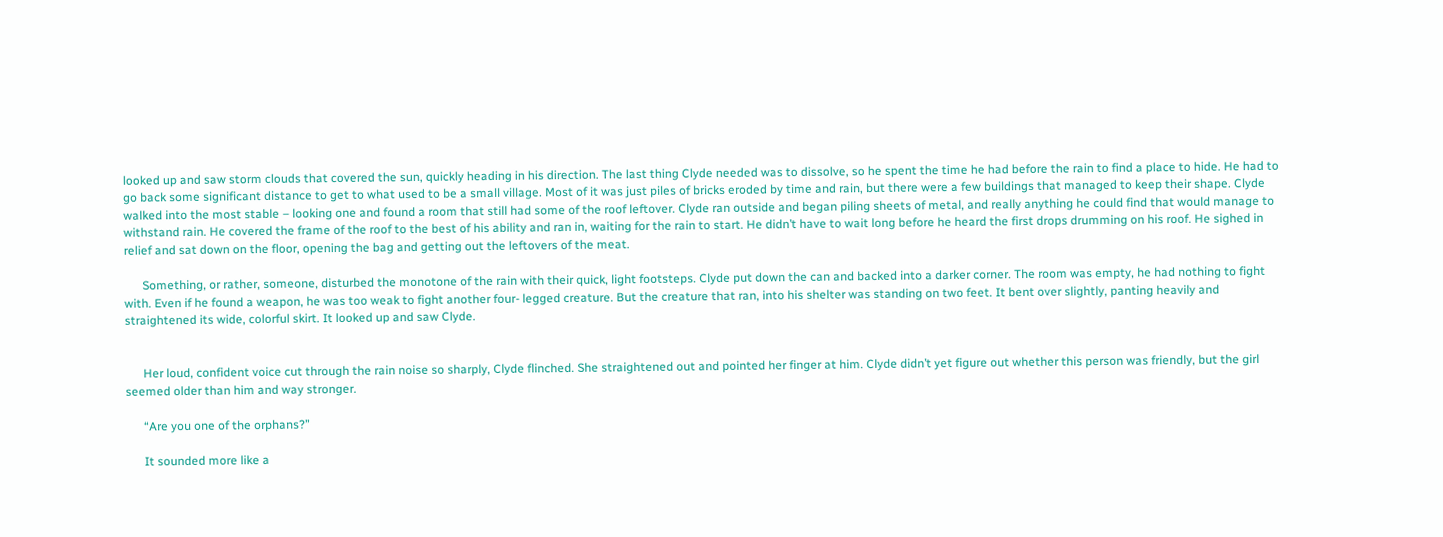looked up and saw storm clouds that covered the sun, quickly heading in his direction. The last thing Clyde needed was to dissolve, so he spent the time he had before the rain to find a place to hide. He had to go back some significant distance to get to what used to be a small village. Most of it was just piles of bricks eroded by time and rain, but there were a few buildings that managed to keep their shape. Clyde walked into the most stable – looking one and found a room that still had some of the roof leftover. Clyde ran outside and began piling sheets of metal, and really anything he could find that would manage to withstand rain. He covered the frame of the roof to the best of his ability and ran in, waiting for the rain to start. He didn’t have to wait long before he heard the first drops drumming on his roof. He sighed in relief and sat down on the floor, opening the bag and getting out the leftovers of the meat.

      Something, or rather, someone, disturbed the monotone of the rain with their quick, light footsteps. Clyde put down the can and backed into a darker corner. The room was empty, he had nothing to fight with. Even if he found a weapon, he was too weak to fight another four- legged creature. But the creature that ran, into his shelter was standing on two feet. It bent over slightly, panting heavily and straightened its wide, colorful skirt. It looked up and saw Clyde.


      Her loud, confident voice cut through the rain noise so sharply, Clyde flinched. She straightened out and pointed her finger at him. Clyde didn’t yet figure out whether this person was friendly, but the girl seemed older than him and way stronger.

      “Are you one of the orphans?”

      It sounded more like a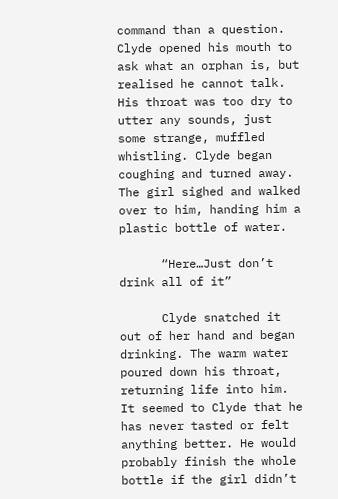command than a question. Clyde opened his mouth to ask what an orphan is, but realised he cannot talk. His throat was too dry to utter any sounds, just some strange, muffled whistling. Clyde began coughing and turned away. The girl sighed and walked over to him, handing him a plastic bottle of water.

      “Here…Just don’t drink all of it”

      Clyde snatched it out of her hand and began drinking. The warm water poured down his throat, returning life into him. It seemed to Clyde that he has never tasted or felt anything better. He would probably finish the whole bottle if the girl didn’t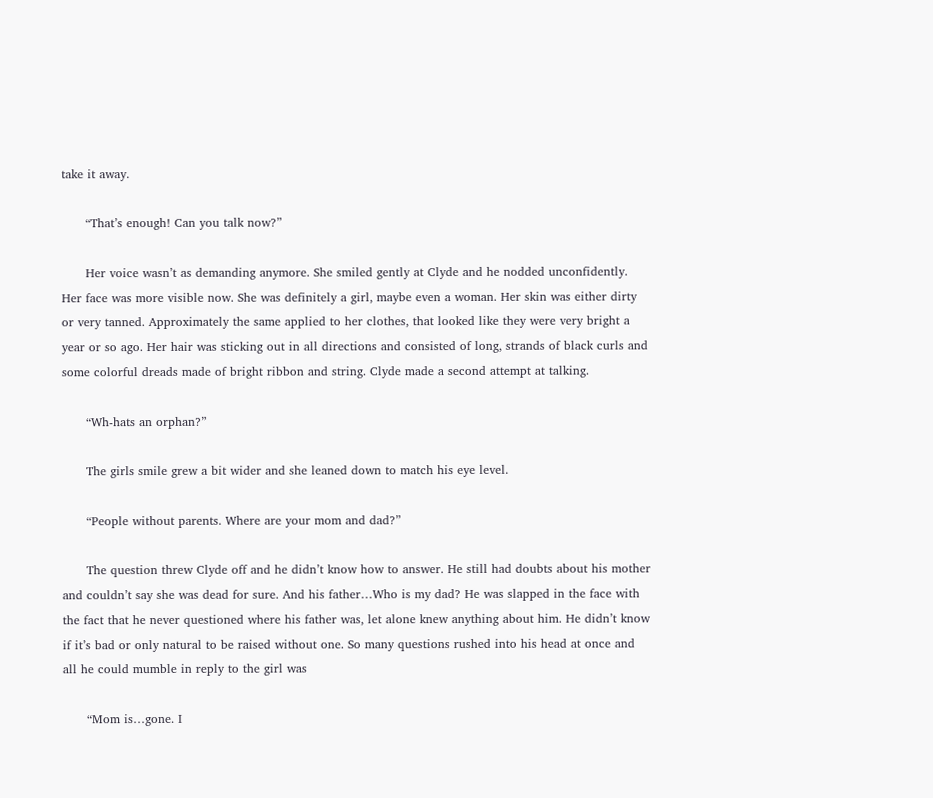take it away.

      “That’s enough! Can you talk now?”

      Her voice wasn’t as demanding anymore. She smiled gently at Clyde and he nodded unconfidently. Her face was more visible now. She was definitely a girl, maybe even a woman. Her skin was either dirty or very tanned. Approximately the same applied to her clothes, that looked like they were very bright a year or so ago. Her hair was sticking out in all directions and consisted of long, strands of black curls and some colorful dreads made of bright ribbon and string. Clyde made a second attempt at talking.

      “Wh-hats an orphan?”

      The girls smile grew a bit wider and she leaned down to match his eye level.

      “People without parents. Where are your mom and dad?”

      The question threw Clyde off and he didn’t know how to answer. He still had doubts about his mother and couldn’t say she was dead for sure. And his father…Who is my dad? He was slapped in the face with the fact that he never questioned where his father was, let alone knew anything about him. He didn’t know if it’s bad or only natural to be raised without one. So many questions rushed into his head at once and all he could mumble in reply to the girl was

      “Mom is…gone. I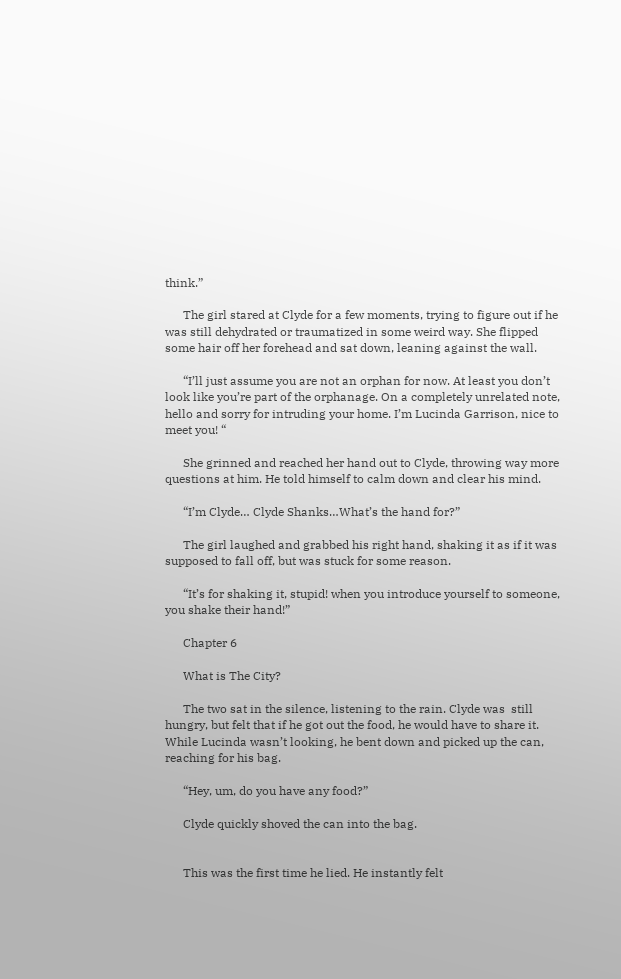think.”

      The girl stared at Clyde for a few moments, trying to figure out if he was still dehydrated or traumatized in some weird way. She flipped some hair off her forehead and sat down, leaning against the wall.

      “I’ll just assume you are not an orphan for now. At least you don’t look like you’re part of the orphanage. On a completely unrelated note, hello and sorry for intruding your home. I’m Lucinda Garrison, nice to meet you! “

      She grinned and reached her hand out to Clyde, throwing way more questions at him. He told himself to calm down and clear his mind.

      “I’m Clyde… Clyde Shanks…What’s the hand for?”

      The girl laughed and grabbed his right hand, shaking it as if it was supposed to fall off, but was stuck for some reason.

      “It’s for shaking it, stupid! when you introduce yourself to someone, you shake their hand!”

      Chapter 6

      What is The City?

      The two sat in the silence, listening to the rain. Clyde was  still hungry, but felt that if he got out the food, he would have to share it. While Lucinda wasn’t looking, he bent down and picked up the can, reaching for his bag.

      “Hey, um, do you have any food?”

      Clyde quickly shoved the can into the bag.


      This was the first time he lied. He instantly felt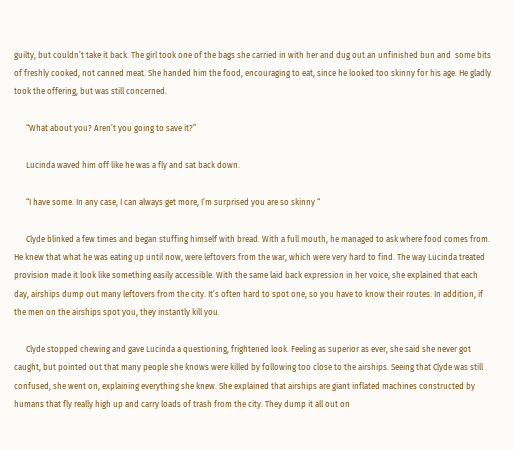guilty, but couldn’t take it back. The girl took one of the bags she carried in with her and dug out an unfinished bun and  some bits of freshly cooked, not canned meat. She handed him the food, encouraging to eat, since he looked too skinny for his age. He gladly took the offering, but was still concerned.

      “What about you? Aren’t you going to save it?”

      Lucinda waved him off like he was a fly and sat back down.

      “I have some. In any case, I can always get more, I’m surprised you are so skinny “

      Clyde blinked a few times and began stuffing himself with bread. With a full mouth, he managed to ask where food comes from. He knew that what he was eating up until now, were leftovers from the war, which were very hard to find. The way Lucinda treated provision made it look like something easily accessible. With the same laid back expression in her voice, she explained that each day, airships dump out many leftovers from the city. It’s often hard to spot one, so you have to know their routes. In addition, if the men on the airships spot you, they instantly kill you.

      Clyde stopped chewing and gave Lucinda a questioning, frightened look. Feeling as superior as ever, she said she never got caught, but pointed out that many people she knows were killed by following too close to the airships. Seeing that Clyde was still confused, she went on, explaining everything she knew. She explained that airships are giant inflated machines constructed by humans that fly really high up and carry loads of trash from the city. They dump it all out on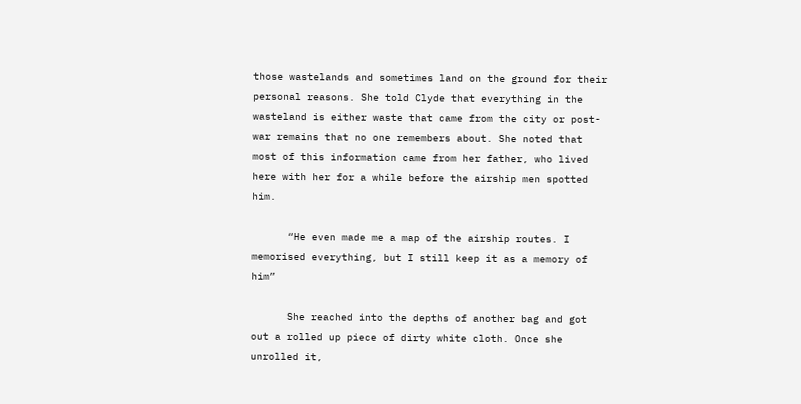those wastelands and sometimes land on the ground for their personal reasons. She told Clyde that everything in the wasteland is either waste that came from the city or post-war remains that no one remembers about. She noted that most of this information came from her father, who lived here with her for a while before the airship men spotted him.

      “He even made me a map of the airship routes. I memorised everything, but I still keep it as a memory of him”

      She reached into the depths of another bag and got out a rolled up piece of dirty white cloth. Once she unrolled it,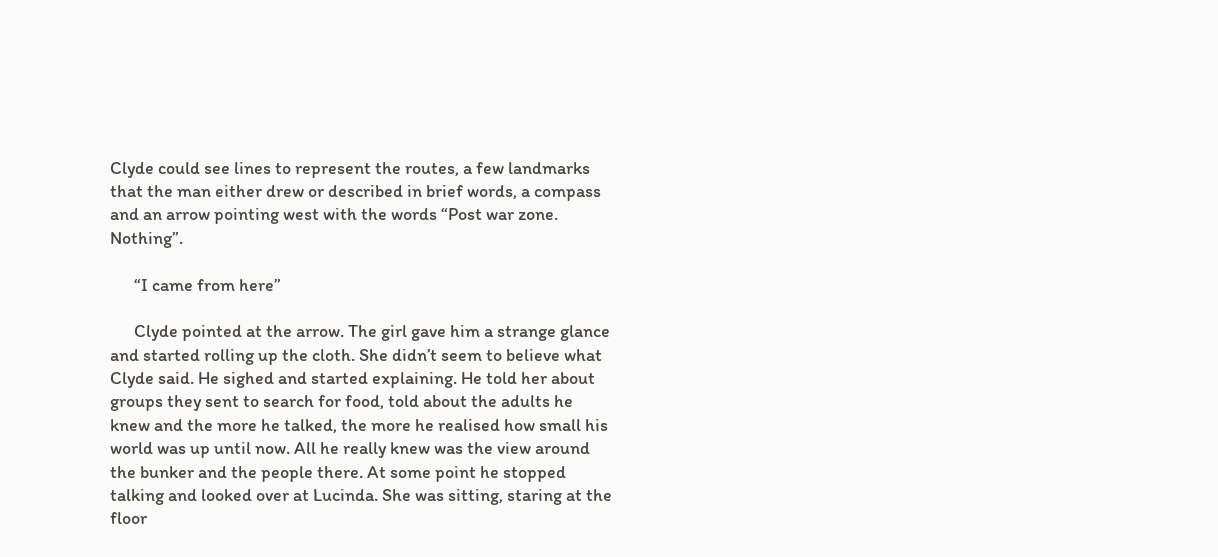Clyde could see lines to represent the routes, a few landmarks that the man either drew or described in brief words, a compass and an arrow pointing west with the words “Post war zone. Nothing”.

      “I came from here”

      Clyde pointed at the arrow. The girl gave him a strange glance and started rolling up the cloth. She didn’t seem to believe what Clyde said. He sighed and started explaining. He told her about groups they sent to search for food, told about the adults he knew and the more he talked, the more he realised how small his world was up until now. All he really knew was the view around the bunker and the people there. At some point he stopped talking and looked over at Lucinda. She was sitting, staring at the floor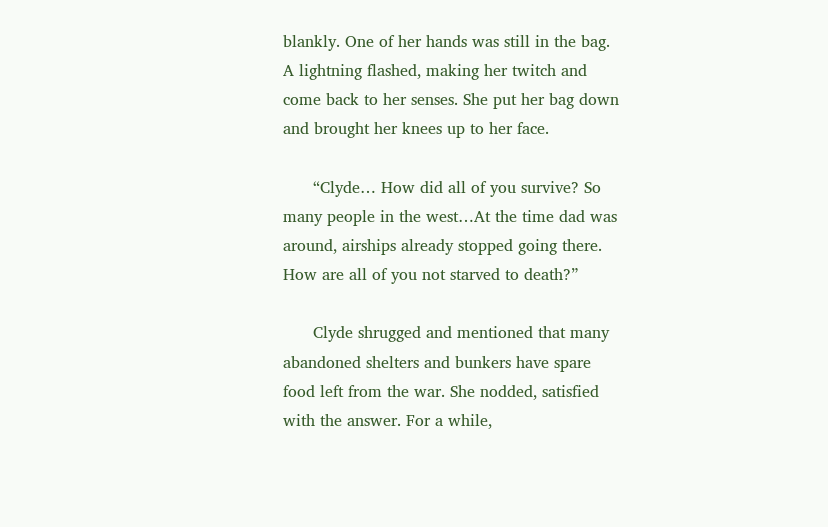blankly. One of her hands was still in the bag. A lightning flashed, making her twitch and come back to her senses. She put her bag down and brought her knees up to her face.

      “Clyde… How did all of you survive? So many people in the west…At the time dad was around, airships already stopped going there. How are all of you not starved to death?”

      Clyde shrugged and mentioned that many abandoned shelters and bunkers have spare food left from the war. She nodded, satisfied with the answer. For a while,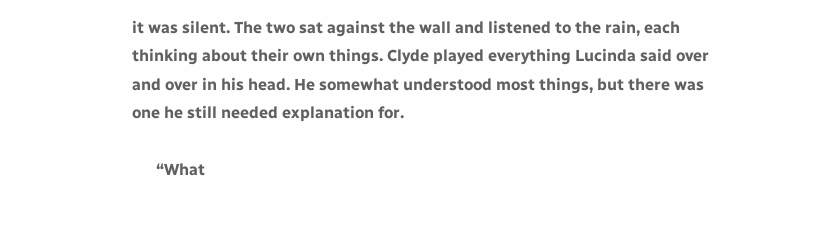it was silent. The two sat against the wall and listened to the rain, each thinking about their own things. Clyde played everything Lucinda said over and over in his head. He somewhat understood most things, but there was one he still needed explanation for.

      “What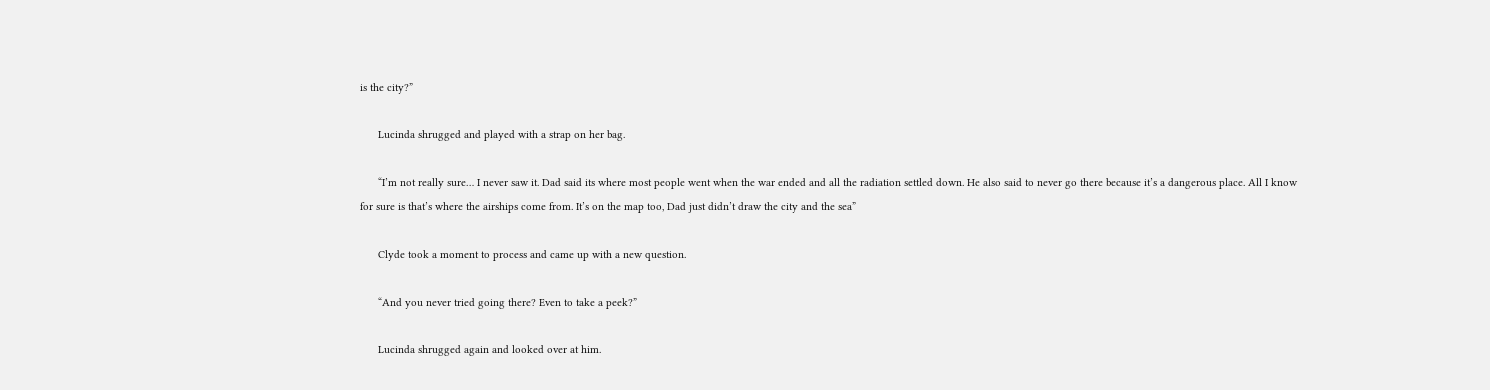is the city?”

      Lucinda shrugged and played with a strap on her bag.

      “I’m not really sure… I never saw it. Dad said its where most people went when the war ended and all the radiation settled down. He also said to never go there because it’s a dangerous place. All I know for sure is that’s where the airships come from. It’s on the map too, Dad just didn’t draw the city and the sea”

      Clyde took a moment to process and came up with a new question.

      “And you never tried going there? Even to take a peek?”

      Lucinda shrugged again and looked over at him.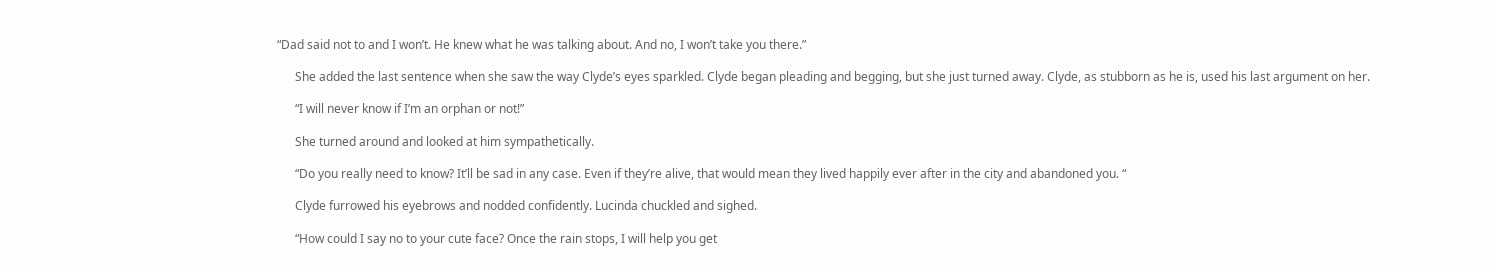“Dad said not to and I won’t. He knew what he was talking about. And no, I won’t take you there.”

      She added the last sentence when she saw the way Clyde’s eyes sparkled. Clyde began pleading and begging, but she just turned away. Clyde, as stubborn as he is, used his last argument on her.

      “I will never know if I’m an orphan or not!”

      She turned around and looked at him sympathetically.

      “Do you really need to know? It’ll be sad in any case. Even if they’re alive, that would mean they lived happily ever after in the city and abandoned you. “

      Clyde furrowed his eyebrows and nodded confidently. Lucinda chuckled and sighed.

      “How could I say no to your cute face? Once the rain stops, I will help you get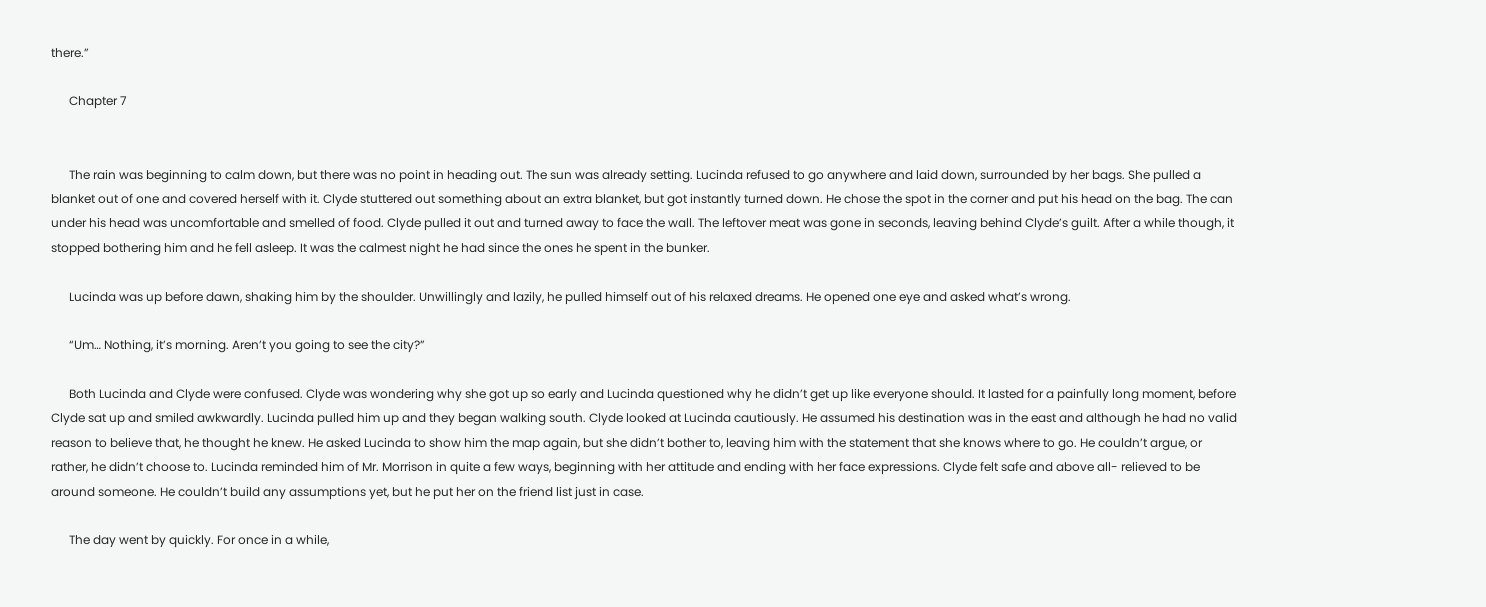there.”

      Chapter 7


      The rain was beginning to calm down, but there was no point in heading out. The sun was already setting. Lucinda refused to go anywhere and laid down, surrounded by her bags. She pulled a blanket out of one and covered herself with it. Clyde stuttered out something about an extra blanket, but got instantly turned down. He chose the spot in the corner and put his head on the bag. The can under his head was uncomfortable and smelled of food. Clyde pulled it out and turned away to face the wall. The leftover meat was gone in seconds, leaving behind Clyde’s guilt. After a while though, it stopped bothering him and he fell asleep. It was the calmest night he had since the ones he spent in the bunker.

      Lucinda was up before dawn, shaking him by the shoulder. Unwillingly and lazily, he pulled himself out of his relaxed dreams. He opened one eye and asked what’s wrong.

      “Um… Nothing, it’s morning. Aren’t you going to see the city?”

      Both Lucinda and Clyde were confused. Clyde was wondering why she got up so early and Lucinda questioned why he didn’t get up like everyone should. It lasted for a painfully long moment, before Clyde sat up and smiled awkwardly. Lucinda pulled him up and they began walking south. Clyde looked at Lucinda cautiously. He assumed his destination was in the east and although he had no valid reason to believe that, he thought he knew. He asked Lucinda to show him the map again, but she didn’t bother to, leaving him with the statement that she knows where to go. He couldn’t argue, or rather, he didn’t choose to. Lucinda reminded him of Mr. Morrison in quite a few ways, beginning with her attitude and ending with her face expressions. Clyde felt safe and above all- relieved to be around someone. He couldn’t build any assumptions yet, but he put her on the friend list just in case.

      The day went by quickly. For once in a while,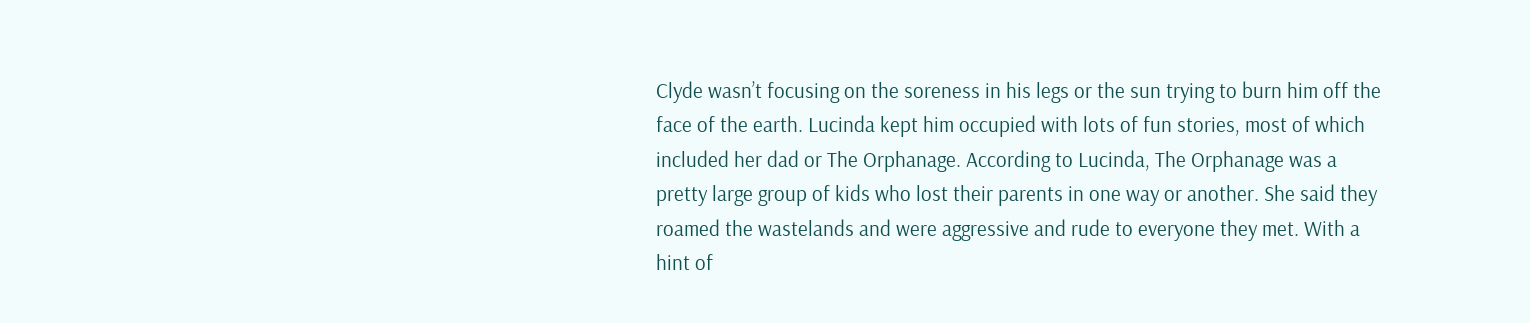Clyde wasn’t focusing on the soreness in his legs or the sun trying to burn him off the face of the earth. Lucinda kept him occupied with lots of fun stories, most of which included her dad or The Orphanage. According to Lucinda, The Orphanage was a pretty large group of kids who lost their parents in one way or another. She said they roamed the wastelands and were aggressive and rude to everyone they met. With a hint of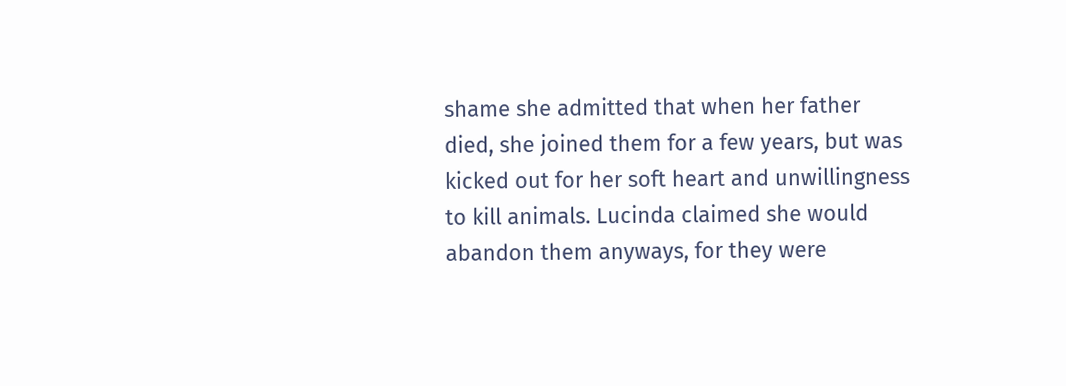shame she admitted that when her father died, she joined them for a few years, but was kicked out for her soft heart and unwillingness to kill animals. Lucinda claimed she would abandon them anyways, for they were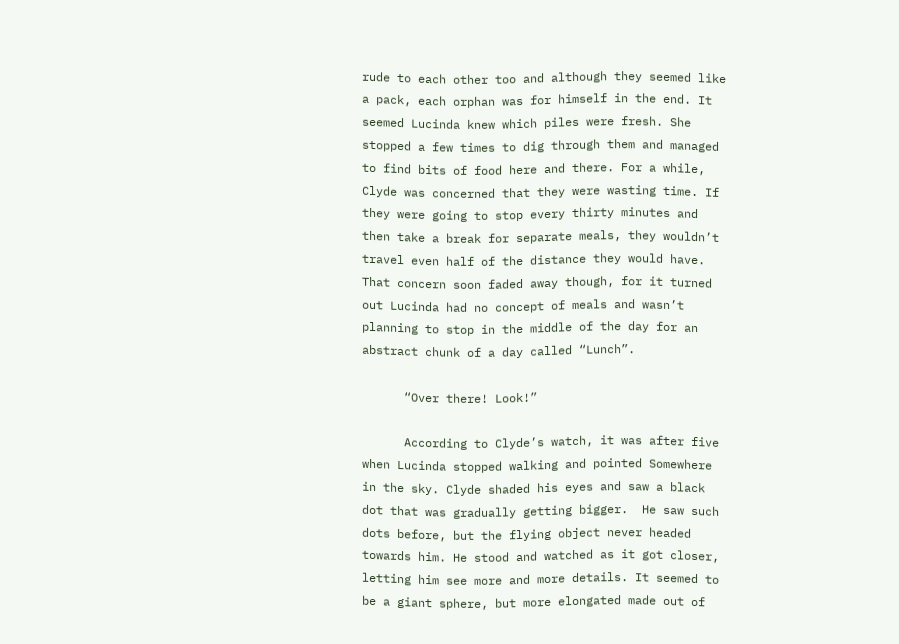rude to each other too and although they seemed like a pack, each orphan was for himself in the end. It seemed Lucinda knew which piles were fresh. She stopped a few times to dig through them and managed to find bits of food here and there. For a while, Clyde was concerned that they were wasting time. If they were going to stop every thirty minutes and then take a break for separate meals, they wouldn’t travel even half of the distance they would have. That concern soon faded away though, for it turned out Lucinda had no concept of meals and wasn’t planning to stop in the middle of the day for an abstract chunk of a day called “Lunch”.

      “Over there! Look!”

      According to Clyde’s watch, it was after five when Lucinda stopped walking and pointed Somewhere in the sky. Clyde shaded his eyes and saw a black dot that was gradually getting bigger.  He saw such dots before, but the flying object never headed towards him. He stood and watched as it got closer, letting him see more and more details. It seemed to be a giant sphere, but more elongated made out of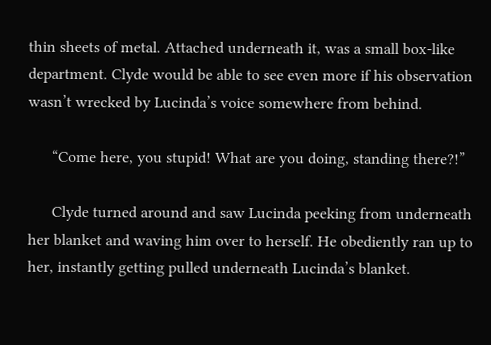thin sheets of metal. Attached underneath it, was a small box-like department. Clyde would be able to see even more if his observation wasn’t wrecked by Lucinda’s voice somewhere from behind.

      “Come here, you stupid! What are you doing, standing there?!”

      Clyde turned around and saw Lucinda peeking from underneath her blanket and waving him over to herself. He obediently ran up to her, instantly getting pulled underneath Lucinda’s blanket.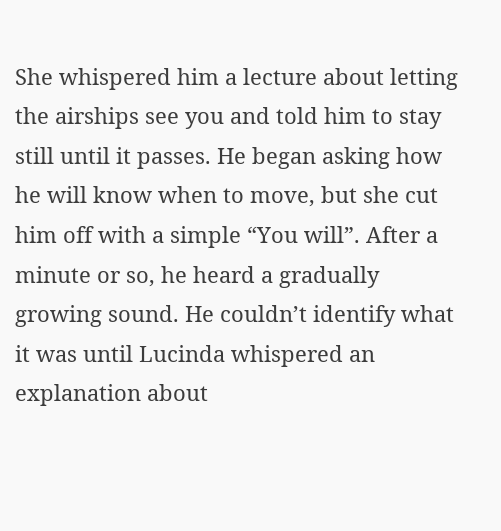She whispered him a lecture about letting the airships see you and told him to stay still until it passes. He began asking how he will know when to move, but she cut him off with a simple “You will”. After a minute or so, he heard a gradually growing sound. He couldn’t identify what it was until Lucinda whispered an explanation about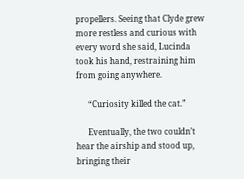propellers. Seeing that Clyde grew more restless and curious with every word she said, Lucinda took his hand, restraining him from going anywhere.

      “Curiosity killed the cat.”

      Eventually, the two couldn’t hear the airship and stood up, bringing their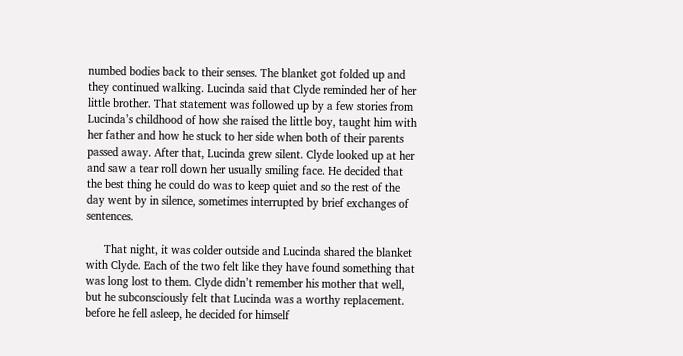numbed bodies back to their senses. The blanket got folded up and they continued walking. Lucinda said that Clyde reminded her of her little brother. That statement was followed up by a few stories from Lucinda’s childhood of how she raised the little boy, taught him with her father and how he stuck to her side when both of their parents passed away. After that, Lucinda grew silent. Clyde looked up at her and saw a tear roll down her usually smiling face. He decided that the best thing he could do was to keep quiet and so the rest of the day went by in silence, sometimes interrupted by brief exchanges of sentences.

      That night, it was colder outside and Lucinda shared the blanket with Clyde. Each of the two felt like they have found something that was long lost to them. Clyde didn’t remember his mother that well, but he subconsciously felt that Lucinda was a worthy replacement. before he fell asleep, he decided for himself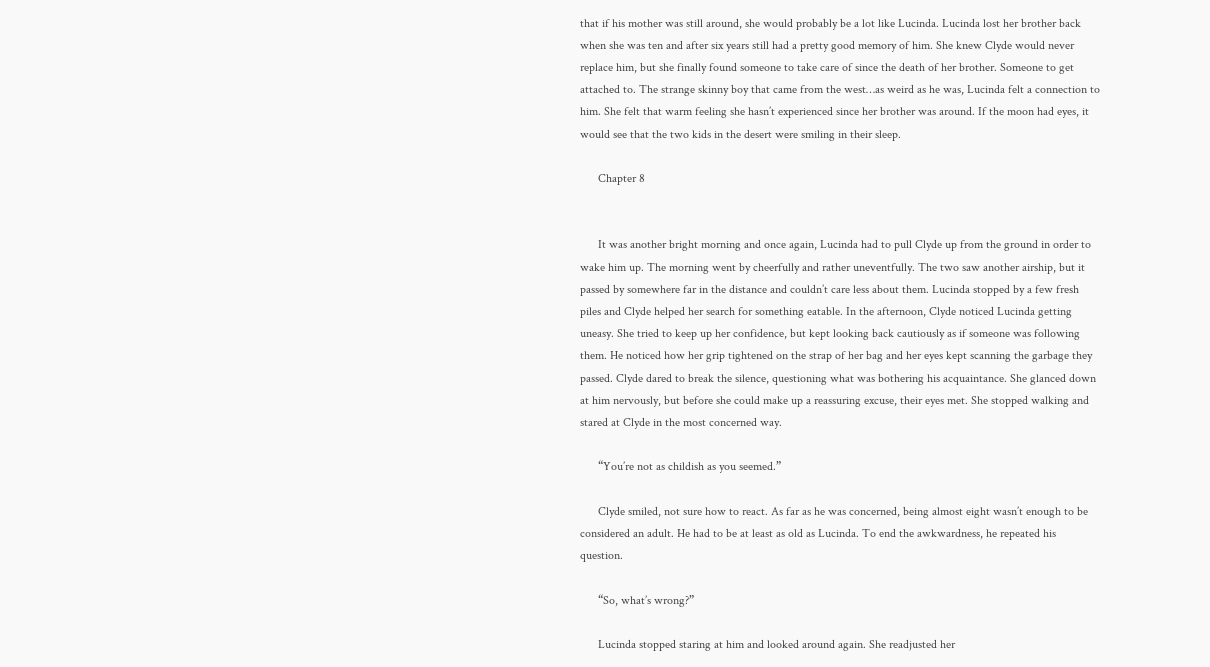that if his mother was still around, she would probably be a lot like Lucinda. Lucinda lost her brother back when she was ten and after six years still had a pretty good memory of him. She knew Clyde would never replace him, but she finally found someone to take care of since the death of her brother. Someone to get attached to. The strange skinny boy that came from the west…as weird as he was, Lucinda felt a connection to him. She felt that warm feeling she hasn’t experienced since her brother was around. If the moon had eyes, it would see that the two kids in the desert were smiling in their sleep.

      Chapter 8


      It was another bright morning and once again, Lucinda had to pull Clyde up from the ground in order to wake him up. The morning went by cheerfully and rather uneventfully. The two saw another airship, but it passed by somewhere far in the distance and couldn’t care less about them. Lucinda stopped by a few fresh piles and Clyde helped her search for something eatable. In the afternoon, Clyde noticed Lucinda getting uneasy. She tried to keep up her confidence, but kept looking back cautiously as if someone was following them. He noticed how her grip tightened on the strap of her bag and her eyes kept scanning the garbage they passed. Clyde dared to break the silence, questioning what was bothering his acquaintance. She glanced down at him nervously, but before she could make up a reassuring excuse, their eyes met. She stopped walking and stared at Clyde in the most concerned way.

      “You’re not as childish as you seemed.”

      Clyde smiled, not sure how to react. As far as he was concerned, being almost eight wasn’t enough to be considered an adult. He had to be at least as old as Lucinda. To end the awkwardness, he repeated his question.

      “So, what’s wrong?”

      Lucinda stopped staring at him and looked around again. She readjusted her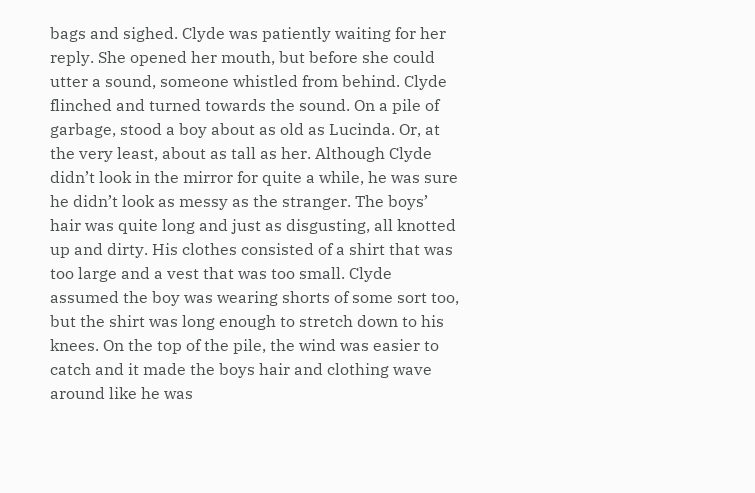bags and sighed. Clyde was patiently waiting for her reply. She opened her mouth, but before she could utter a sound, someone whistled from behind. Clyde flinched and turned towards the sound. On a pile of garbage, stood a boy about as old as Lucinda. Or, at the very least, about as tall as her. Although Clyde didn’t look in the mirror for quite a while, he was sure he didn’t look as messy as the stranger. The boys’ hair was quite long and just as disgusting, all knotted up and dirty. His clothes consisted of a shirt that was too large and a vest that was too small. Clyde assumed the boy was wearing shorts of some sort too, but the shirt was long enough to stretch down to his knees. On the top of the pile, the wind was easier to catch and it made the boys hair and clothing wave around like he was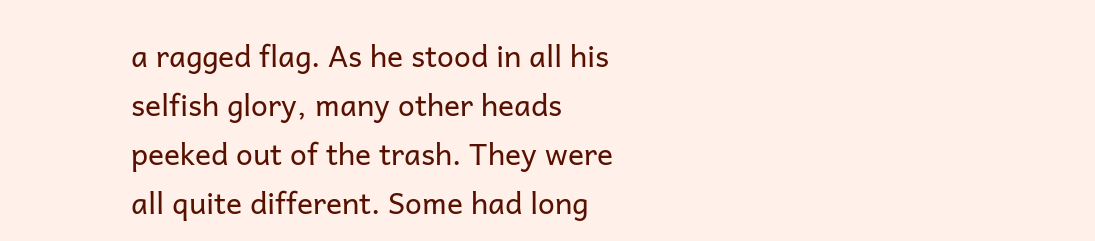a ragged flag. As he stood in all his selfish glory, many other heads peeked out of the trash. They were all quite different. Some had long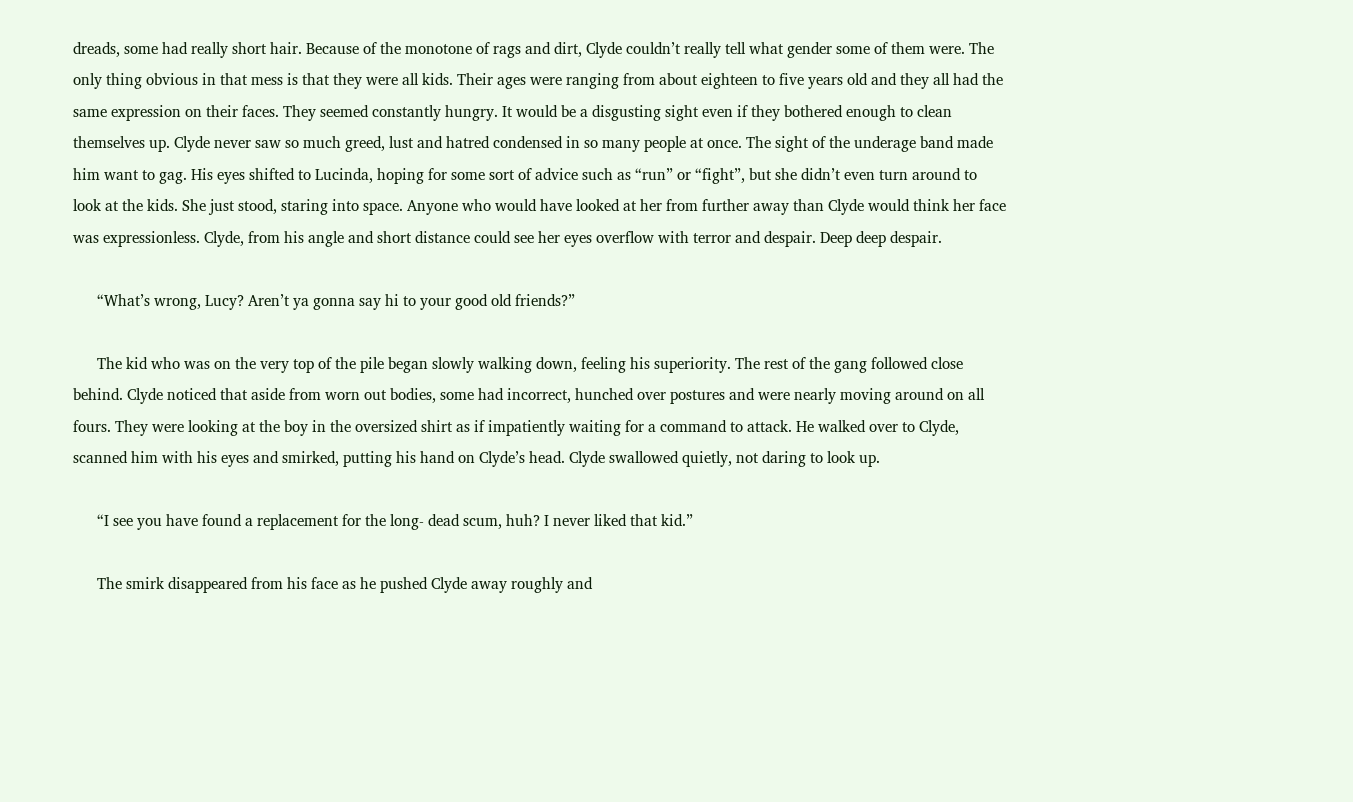dreads, some had really short hair. Because of the monotone of rags and dirt, Clyde couldn’t really tell what gender some of them were. The only thing obvious in that mess is that they were all kids. Their ages were ranging from about eighteen to five years old and they all had the same expression on their faces. They seemed constantly hungry. It would be a disgusting sight even if they bothered enough to clean themselves up. Clyde never saw so much greed, lust and hatred condensed in so many people at once. The sight of the underage band made him want to gag. His eyes shifted to Lucinda, hoping for some sort of advice such as “run” or “fight”, but she didn’t even turn around to look at the kids. She just stood, staring into space. Anyone who would have looked at her from further away than Clyde would think her face was expressionless. Clyde, from his angle and short distance could see her eyes overflow with terror and despair. Deep deep despair.

      “What’s wrong, Lucy? Aren’t ya gonna say hi to your good old friends?”

      The kid who was on the very top of the pile began slowly walking down, feeling his superiority. The rest of the gang followed close behind. Clyde noticed that aside from worn out bodies, some had incorrect, hunched over postures and were nearly moving around on all fours. They were looking at the boy in the oversized shirt as if impatiently waiting for a command to attack. He walked over to Clyde, scanned him with his eyes and smirked, putting his hand on Clyde’s head. Clyde swallowed quietly, not daring to look up.

      “I see you have found a replacement for the long- dead scum, huh? I never liked that kid.”

      The smirk disappeared from his face as he pushed Clyde away roughly and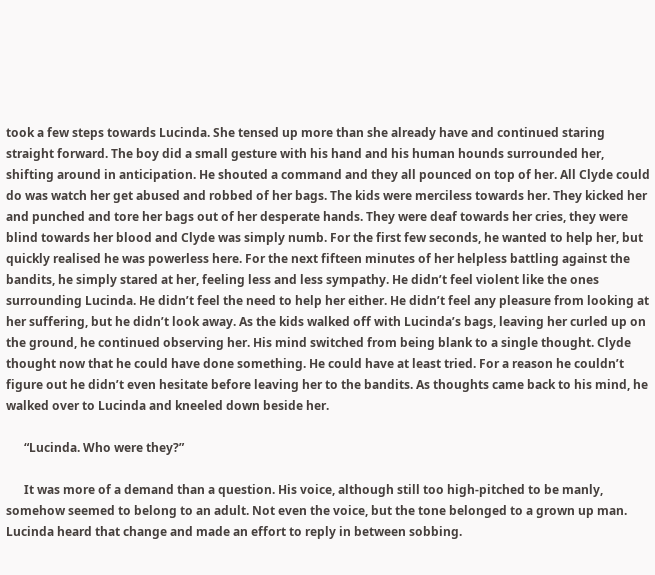took a few steps towards Lucinda. She tensed up more than she already have and continued staring straight forward. The boy did a small gesture with his hand and his human hounds surrounded her, shifting around in anticipation. He shouted a command and they all pounced on top of her. All Clyde could do was watch her get abused and robbed of her bags. The kids were merciless towards her. They kicked her and punched and tore her bags out of her desperate hands. They were deaf towards her cries, they were blind towards her blood and Clyde was simply numb. For the first few seconds, he wanted to help her, but quickly realised he was powerless here. For the next fifteen minutes of her helpless battling against the bandits, he simply stared at her, feeling less and less sympathy. He didn’t feel violent like the ones surrounding Lucinda. He didn’t feel the need to help her either. He didn’t feel any pleasure from looking at her suffering, but he didn’t look away. As the kids walked off with Lucinda’s bags, leaving her curled up on the ground, he continued observing her. His mind switched from being blank to a single thought. Clyde thought now that he could have done something. He could have at least tried. For a reason he couldn’t figure out he didn’t even hesitate before leaving her to the bandits. As thoughts came back to his mind, he walked over to Lucinda and kneeled down beside her.

      “Lucinda. Who were they?”

      It was more of a demand than a question. His voice, although still too high-pitched to be manly, somehow seemed to belong to an adult. Not even the voice, but the tone belonged to a grown up man. Lucinda heard that change and made an effort to reply in between sobbing.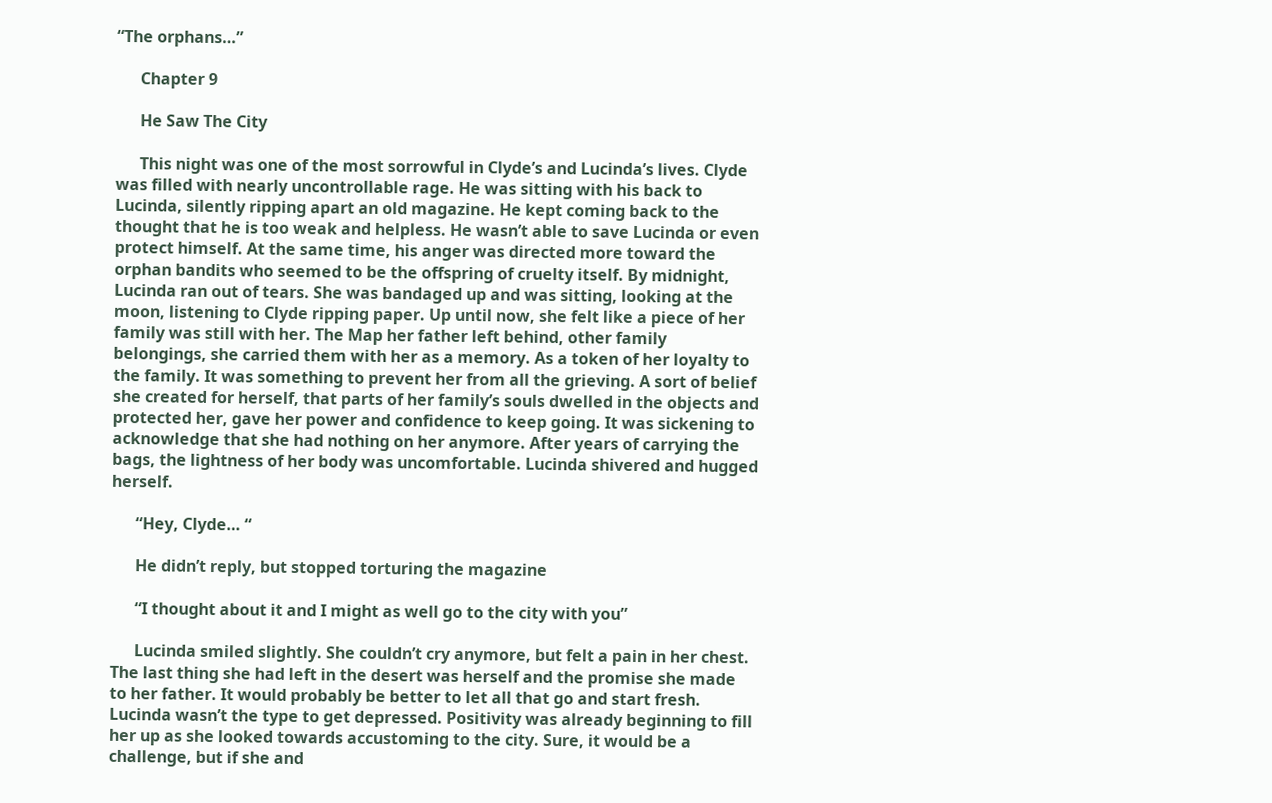“The orphans…”

      Chapter 9

      He Saw The City

      This night was one of the most sorrowful in Clyde’s and Lucinda’s lives. Clyde was filled with nearly uncontrollable rage. He was sitting with his back to Lucinda, silently ripping apart an old magazine. He kept coming back to the thought that he is too weak and helpless. He wasn’t able to save Lucinda or even protect himself. At the same time, his anger was directed more toward the orphan bandits who seemed to be the offspring of cruelty itself. By midnight, Lucinda ran out of tears. She was bandaged up and was sitting, looking at the moon, listening to Clyde ripping paper. Up until now, she felt like a piece of her family was still with her. The Map her father left behind, other family belongings, she carried them with her as a memory. As a token of her loyalty to the family. It was something to prevent her from all the grieving. A sort of belief she created for herself, that parts of her family’s souls dwelled in the objects and protected her, gave her power and confidence to keep going. It was sickening to acknowledge that she had nothing on her anymore. After years of carrying the bags, the lightness of her body was uncomfortable. Lucinda shivered and hugged herself.

      “Hey, Clyde… “

      He didn’t reply, but stopped torturing the magazine

      “I thought about it and I might as well go to the city with you”

      Lucinda smiled slightly. She couldn’t cry anymore, but felt a pain in her chest. The last thing she had left in the desert was herself and the promise she made to her father. It would probably be better to let all that go and start fresh.  Lucinda wasn’t the type to get depressed. Positivity was already beginning to fill her up as she looked towards accustoming to the city. Sure, it would be a challenge, but if she and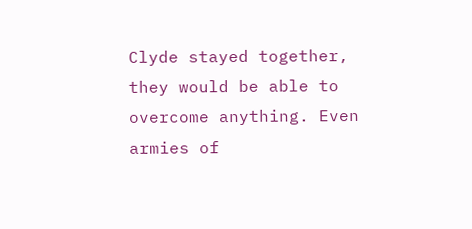Clyde stayed together, they would be able to overcome anything. Even armies of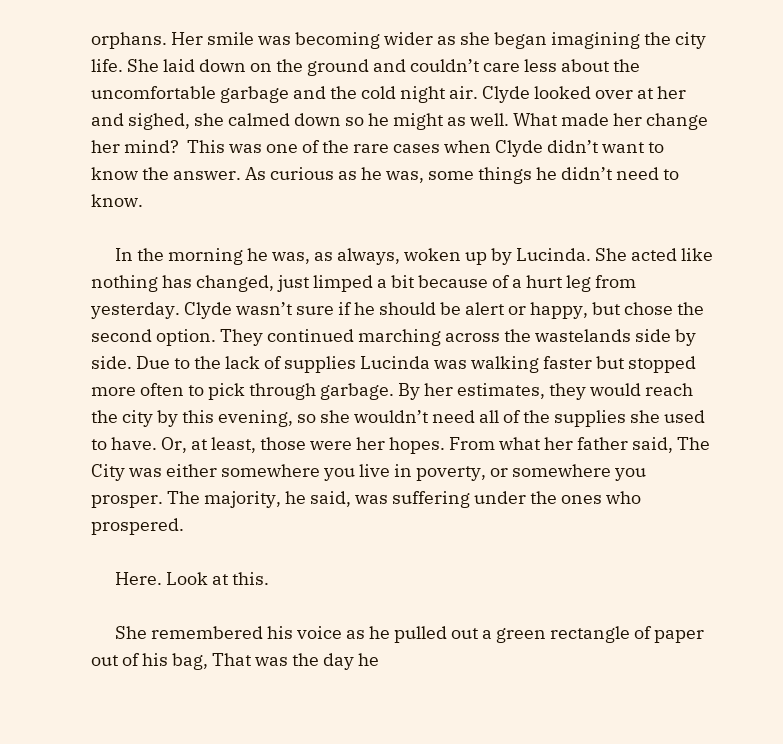orphans. Her smile was becoming wider as she began imagining the city life. She laid down on the ground and couldn’t care less about the uncomfortable garbage and the cold night air. Clyde looked over at her and sighed, she calmed down so he might as well. What made her change her mind?  This was one of the rare cases when Clyde didn’t want to know the answer. As curious as he was, some things he didn’t need to know.

      In the morning he was, as always, woken up by Lucinda. She acted like nothing has changed, just limped a bit because of a hurt leg from yesterday. Clyde wasn’t sure if he should be alert or happy, but chose the second option. They continued marching across the wastelands side by side. Due to the lack of supplies Lucinda was walking faster but stopped more often to pick through garbage. By her estimates, they would reach the city by this evening, so she wouldn’t need all of the supplies she used to have. Or, at least, those were her hopes. From what her father said, The City was either somewhere you live in poverty, or somewhere you prosper. The majority, he said, was suffering under the ones who prospered.

      Here. Look at this.

      She remembered his voice as he pulled out a green rectangle of paper out of his bag, That was the day he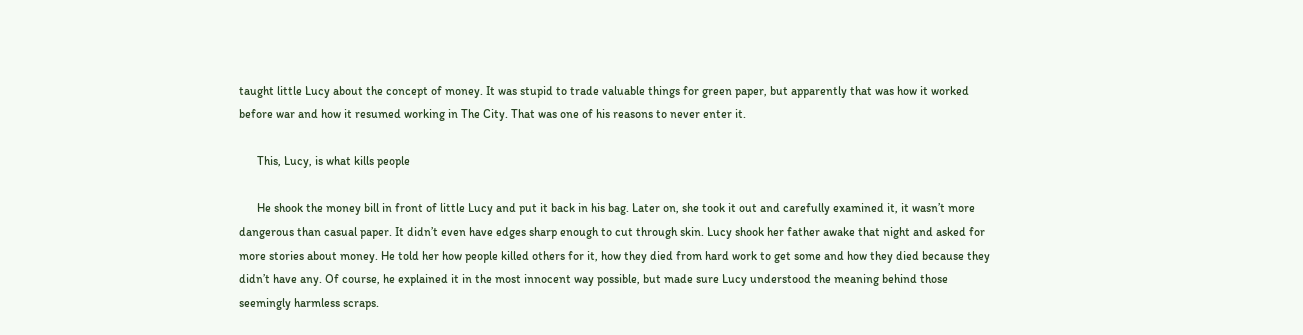taught little Lucy about the concept of money. It was stupid to trade valuable things for green paper, but apparently that was how it worked before war and how it resumed working in The City. That was one of his reasons to never enter it.

      This, Lucy, is what kills people

      He shook the money bill in front of little Lucy and put it back in his bag. Later on, she took it out and carefully examined it, it wasn’t more dangerous than casual paper. It didn’t even have edges sharp enough to cut through skin. Lucy shook her father awake that night and asked for more stories about money. He told her how people killed others for it, how they died from hard work to get some and how they died because they didn’t have any. Of course, he explained it in the most innocent way possible, but made sure Lucy understood the meaning behind those seemingly harmless scraps.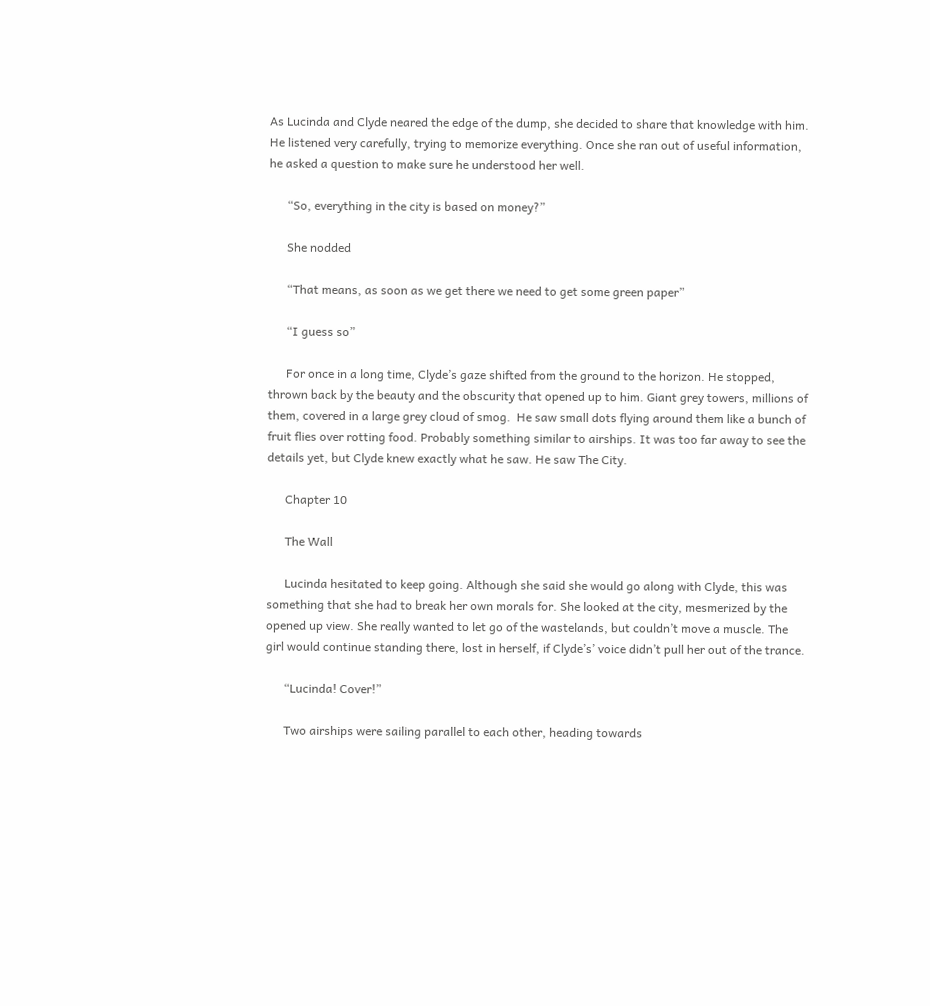As Lucinda and Clyde neared the edge of the dump, she decided to share that knowledge with him. He listened very carefully, trying to memorize everything. Once she ran out of useful information, he asked a question to make sure he understood her well.

      “So, everything in the city is based on money?”

      She nodded

      “That means, as soon as we get there we need to get some green paper”

      “I guess so”

      For once in a long time, Clyde’s gaze shifted from the ground to the horizon. He stopped, thrown back by the beauty and the obscurity that opened up to him. Giant grey towers, millions of them, covered in a large grey cloud of smog.  He saw small dots flying around them like a bunch of fruit flies over rotting food. Probably something similar to airships. It was too far away to see the details yet, but Clyde knew exactly what he saw. He saw The City.

      Chapter 10

      The Wall

      Lucinda hesitated to keep going. Although she said she would go along with Clyde, this was something that she had to break her own morals for. She looked at the city, mesmerized by the opened up view. She really wanted to let go of the wastelands, but couldn’t move a muscle. The girl would continue standing there, lost in herself, if Clyde’s’ voice didn’t pull her out of the trance.

      “Lucinda! Cover!”

      Two airships were sailing parallel to each other, heading towards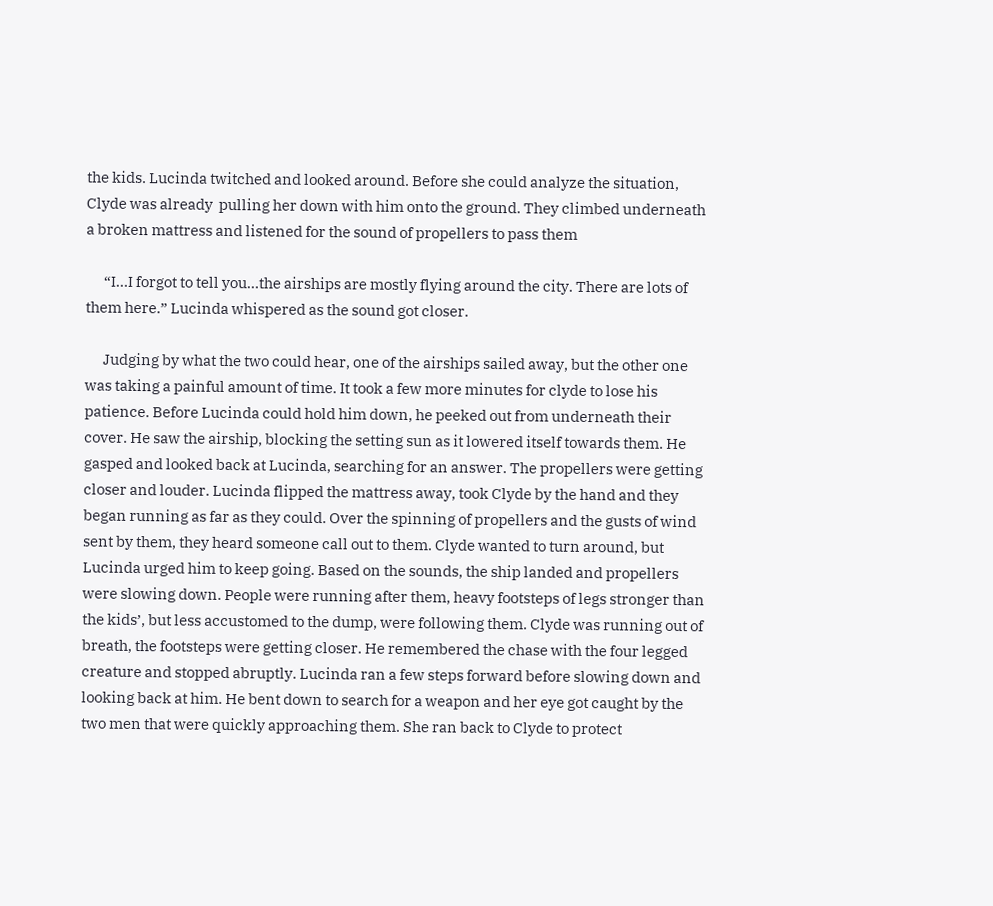the kids. Lucinda twitched and looked around. Before she could analyze the situation, Clyde was already  pulling her down with him onto the ground. They climbed underneath a broken mattress and listened for the sound of propellers to pass them

      “I…I forgot to tell you…the airships are mostly flying around the city. There are lots of them here.” Lucinda whispered as the sound got closer.

      Judging by what the two could hear, one of the airships sailed away, but the other one was taking a painful amount of time. It took a few more minutes for clyde to lose his patience. Before Lucinda could hold him down, he peeked out from underneath their cover. He saw the airship, blocking the setting sun as it lowered itself towards them. He gasped and looked back at Lucinda, searching for an answer. The propellers were getting closer and louder. Lucinda flipped the mattress away, took Clyde by the hand and they began running as far as they could. Over the spinning of propellers and the gusts of wind sent by them, they heard someone call out to them. Clyde wanted to turn around, but Lucinda urged him to keep going. Based on the sounds, the ship landed and propellers were slowing down. People were running after them, heavy footsteps of legs stronger than the kids’, but less accustomed to the dump, were following them. Clyde was running out of breath, the footsteps were getting closer. He remembered the chase with the four legged creature and stopped abruptly. Lucinda ran a few steps forward before slowing down and looking back at him. He bent down to search for a weapon and her eye got caught by the two men that were quickly approaching them. She ran back to Clyde to protect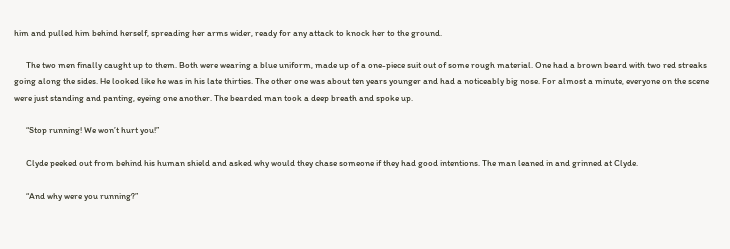him and pulled him behind herself, spreading her arms wider, ready for any attack to knock her to the ground.

      The two men finally caught up to them. Both were wearing a blue uniform, made up of a one-piece suit out of some rough material. One had a brown beard with two red streaks going along the sides. He looked like he was in his late thirties. The other one was about ten years younger and had a noticeably big nose. For almost a minute, everyone on the scene were just standing and panting, eyeing one another. The bearded man took a deep breath and spoke up.

      “Stop running! We won’t hurt you!”

      Clyde peeked out from behind his human shield and asked why would they chase someone if they had good intentions. The man leaned in and grinned at Clyde.

      “And why were you running?”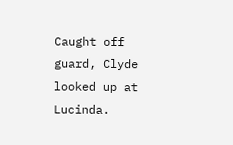Caught off guard, Clyde looked up at Lucinda.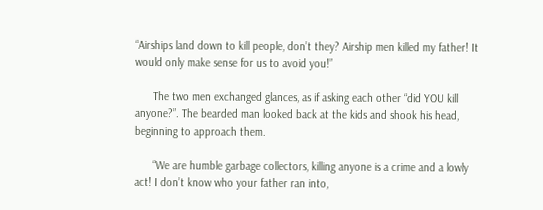“Airships land down to kill people, don’t they? Airship men killed my father! It would only make sense for us to avoid you!”

      The two men exchanged glances, as if asking each other “did YOU kill anyone?”. The bearded man looked back at the kids and shook his head, beginning to approach them.

      “We are humble garbage collectors, killing anyone is a crime and a lowly act! I don’t know who your father ran into,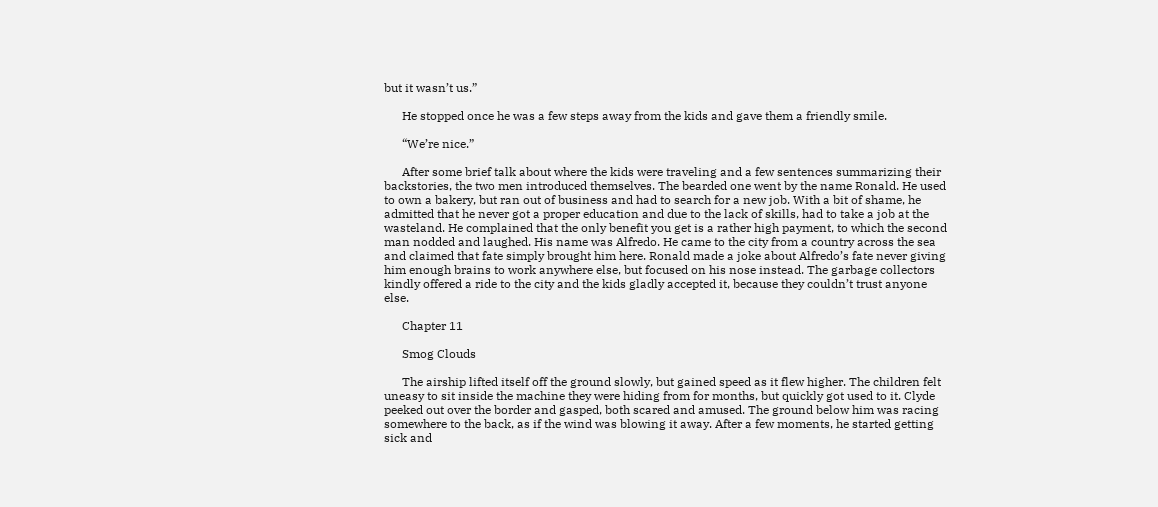but it wasn’t us.”

      He stopped once he was a few steps away from the kids and gave them a friendly smile.

      “We’re nice.”

      After some brief talk about where the kids were traveling and a few sentences summarizing their backstories, the two men introduced themselves. The bearded one went by the name Ronald. He used to own a bakery, but ran out of business and had to search for a new job. With a bit of shame, he admitted that he never got a proper education and due to the lack of skills, had to take a job at the wasteland. He complained that the only benefit you get is a rather high payment, to which the second man nodded and laughed. His name was Alfredo. He came to the city from a country across the sea and claimed that fate simply brought him here. Ronald made a joke about Alfredo’s fate never giving him enough brains to work anywhere else, but focused on his nose instead. The garbage collectors kindly offered a ride to the city and the kids gladly accepted it, because they couldn’t trust anyone else.

      Chapter 11

      Smog Clouds

      The airship lifted itself off the ground slowly, but gained speed as it flew higher. The children felt uneasy to sit inside the machine they were hiding from for months, but quickly got used to it. Clyde peeked out over the border and gasped, both scared and amused. The ground below him was racing somewhere to the back, as if the wind was blowing it away. After a few moments, he started getting sick and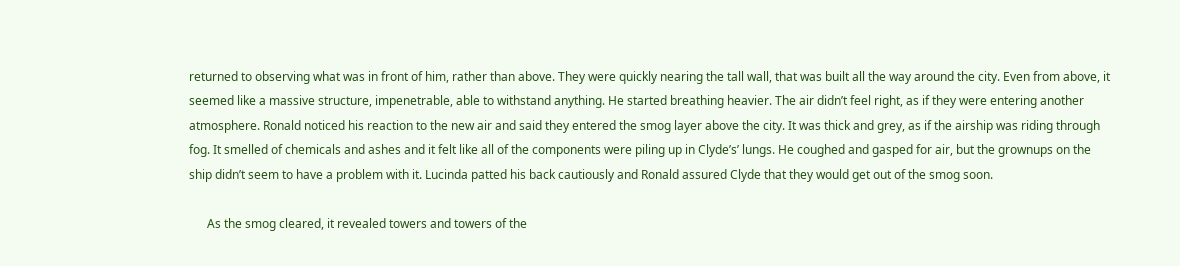returned to observing what was in front of him, rather than above. They were quickly nearing the tall wall, that was built all the way around the city. Even from above, it seemed like a massive structure, impenetrable, able to withstand anything. He started breathing heavier. The air didn’t feel right, as if they were entering another atmosphere. Ronald noticed his reaction to the new air and said they entered the smog layer above the city. It was thick and grey, as if the airship was riding through fog. It smelled of chemicals and ashes and it felt like all of the components were piling up in Clyde’s’ lungs. He coughed and gasped for air, but the grownups on the ship didn’t seem to have a problem with it. Lucinda patted his back cautiously and Ronald assured Clyde that they would get out of the smog soon.

      As the smog cleared, it revealed towers and towers of the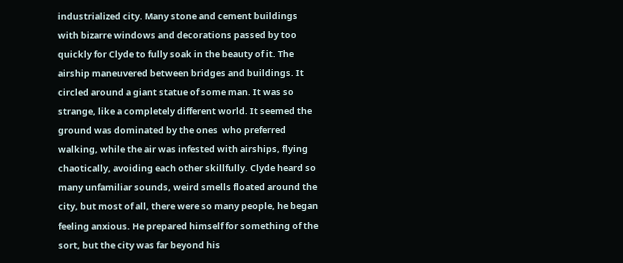industrialized city. Many stone and cement buildings with bizarre windows and decorations passed by too quickly for Clyde to fully soak in the beauty of it. The airship maneuvered between bridges and buildings. It circled around a giant statue of some man. It was so strange, like a completely different world. It seemed the ground was dominated by the ones  who preferred walking, while the air was infested with airships, flying chaotically, avoiding each other skillfully. Clyde heard so many unfamiliar sounds, weird smells floated around the city, but most of all, there were so many people, he began feeling anxious. He prepared himself for something of the sort, but the city was far beyond his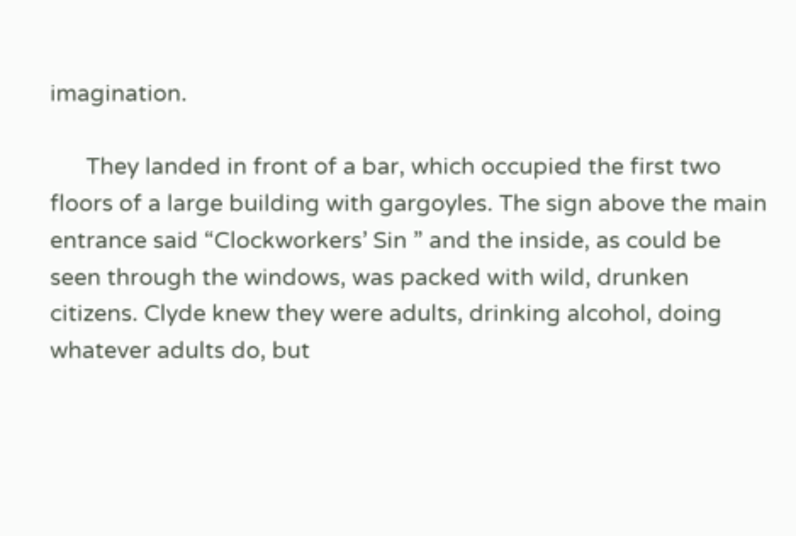imagination.

      They landed in front of a bar, which occupied the first two floors of a large building with gargoyles. The sign above the main entrance said “Clockworkers’ Sin ” and the inside, as could be seen through the windows, was packed with wild, drunken citizens. Clyde knew they were adults, drinking alcohol, doing whatever adults do, but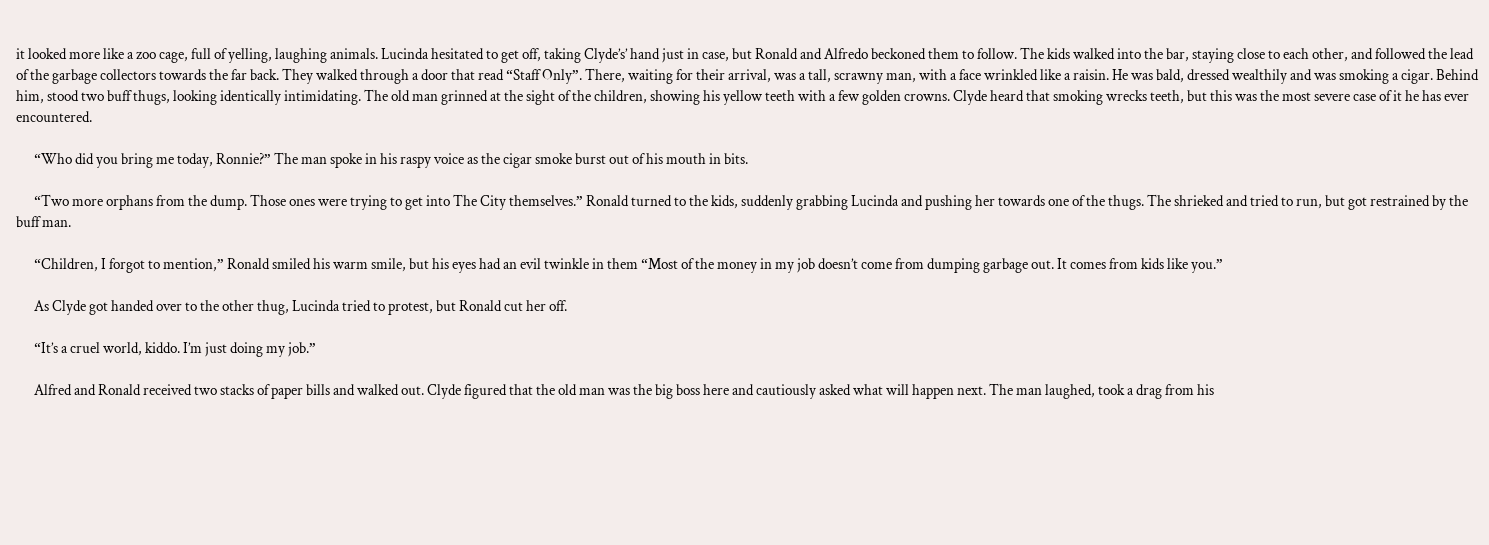it looked more like a zoo cage, full of yelling, laughing animals. Lucinda hesitated to get off, taking Clyde’s’ hand just in case, but Ronald and Alfredo beckoned them to follow. The kids walked into the bar, staying close to each other, and followed the lead of the garbage collectors towards the far back. They walked through a door that read “Staff Only”. There, waiting for their arrival, was a tall, scrawny man, with a face wrinkled like a raisin. He was bald, dressed wealthily and was smoking a cigar. Behind him, stood two buff thugs, looking identically intimidating. The old man grinned at the sight of the children, showing his yellow teeth with a few golden crowns. Clyde heard that smoking wrecks teeth, but this was the most severe case of it he has ever encountered.

      “Who did you bring me today, Ronnie?” The man spoke in his raspy voice as the cigar smoke burst out of his mouth in bits.

      “Two more orphans from the dump. Those ones were trying to get into The City themselves.” Ronald turned to the kids, suddenly grabbing Lucinda and pushing her towards one of the thugs. The shrieked and tried to run, but got restrained by the buff man.

      “Children, I forgot to mention,” Ronald smiled his warm smile, but his eyes had an evil twinkle in them “Most of the money in my job doesn’t come from dumping garbage out. It comes from kids like you.”

      As Clyde got handed over to the other thug, Lucinda tried to protest, but Ronald cut her off.

      “It’s a cruel world, kiddo. I’m just doing my job.”

      Alfred and Ronald received two stacks of paper bills and walked out. Clyde figured that the old man was the big boss here and cautiously asked what will happen next. The man laughed, took a drag from his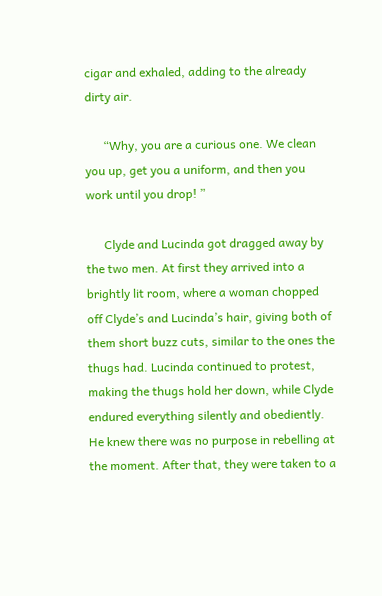cigar and exhaled, adding to the already dirty air.

      “Why, you are a curious one. We clean you up, get you a uniform, and then you work until you drop! ”

      Clyde and Lucinda got dragged away by the two men. At first they arrived into a brightly lit room, where a woman chopped off Clyde’s and Lucinda’s hair, giving both of them short buzz cuts, similar to the ones the thugs had. Lucinda continued to protest, making the thugs hold her down, while Clyde endured everything silently and obediently. He knew there was no purpose in rebelling at the moment. After that, they were taken to a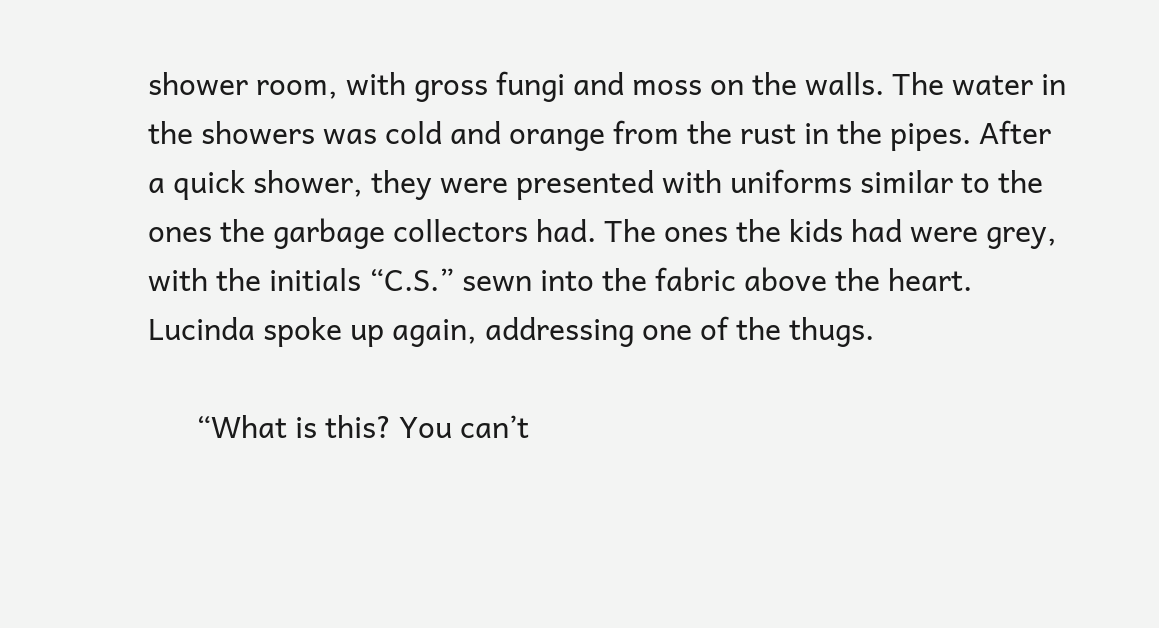shower room, with gross fungi and moss on the walls. The water in the showers was cold and orange from the rust in the pipes. After a quick shower, they were presented with uniforms similar to the ones the garbage collectors had. The ones the kids had were grey, with the initials “C.S.” sewn into the fabric above the heart. Lucinda spoke up again, addressing one of the thugs.

      “What is this? You can’t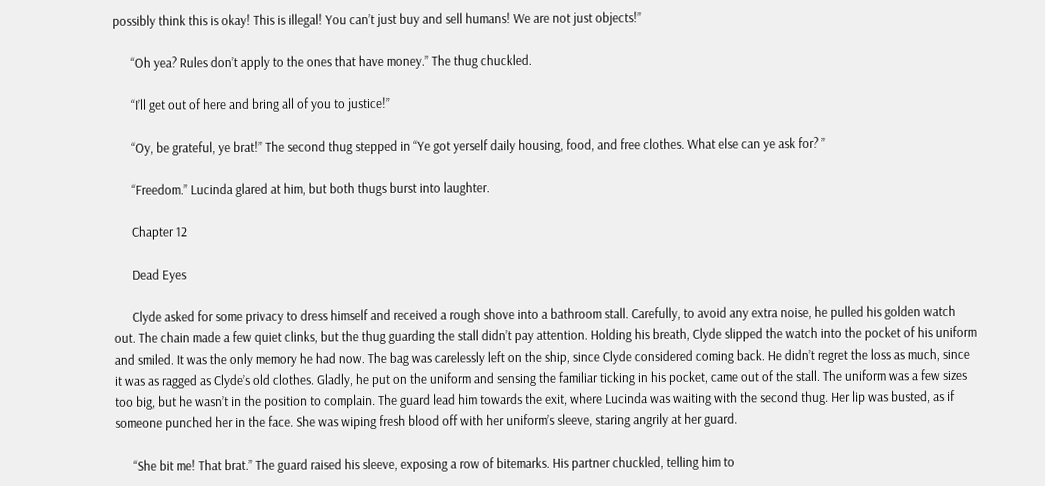possibly think this is okay! This is illegal! You can’t just buy and sell humans! We are not just objects!”

      “Oh yea? Rules don’t apply to the ones that have money.” The thug chuckled.

      “I’ll get out of here and bring all of you to justice!”

      “Oy, be grateful, ye brat!” The second thug stepped in “Ye got yerself daily housing, food, and free clothes. What else can ye ask for? ”

      “Freedom.” Lucinda glared at him, but both thugs burst into laughter.

      Chapter 12

      Dead Eyes

      Clyde asked for some privacy to dress himself and received a rough shove into a bathroom stall. Carefully, to avoid any extra noise, he pulled his golden watch out. The chain made a few quiet clinks, but the thug guarding the stall didn’t pay attention. Holding his breath, Clyde slipped the watch into the pocket of his uniform and smiled. It was the only memory he had now. The bag was carelessly left on the ship, since Clyde considered coming back. He didn’t regret the loss as much, since it was as ragged as Clyde’s old clothes. Gladly, he put on the uniform and sensing the familiar ticking in his pocket, came out of the stall. The uniform was a few sizes too big, but he wasn’t in the position to complain. The guard lead him towards the exit, where Lucinda was waiting with the second thug. Her lip was busted, as if someone punched her in the face. She was wiping fresh blood off with her uniform’s sleeve, staring angrily at her guard.

      “She bit me! That brat.” The guard raised his sleeve, exposing a row of bitemarks. His partner chuckled, telling him to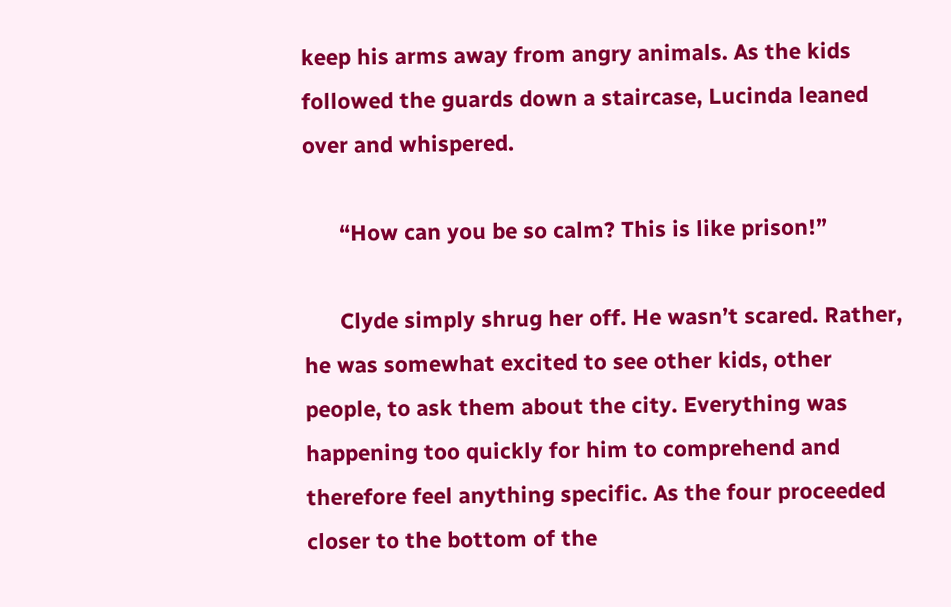keep his arms away from angry animals. As the kids followed the guards down a staircase, Lucinda leaned over and whispered.

      “How can you be so calm? This is like prison!”

      Clyde simply shrug her off. He wasn’t scared. Rather, he was somewhat excited to see other kids, other people, to ask them about the city. Everything was happening too quickly for him to comprehend and therefore feel anything specific. As the four proceeded closer to the bottom of the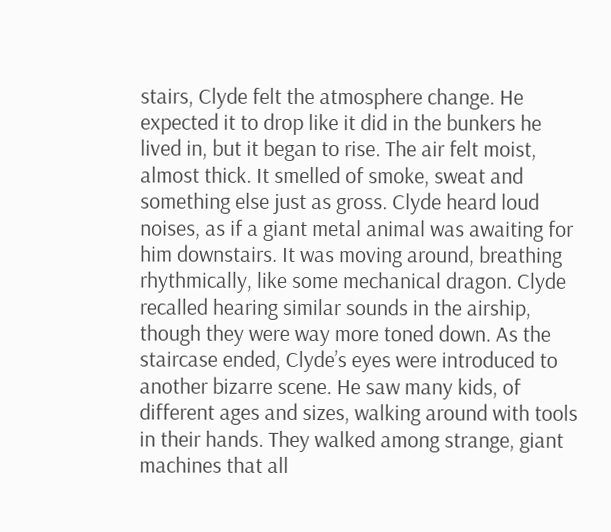stairs, Clyde felt the atmosphere change. He expected it to drop like it did in the bunkers he lived in, but it began to rise. The air felt moist, almost thick. It smelled of smoke, sweat and something else just as gross. Clyde heard loud noises, as if a giant metal animal was awaiting for him downstairs. It was moving around, breathing rhythmically, like some mechanical dragon. Clyde recalled hearing similar sounds in the airship, though they were way more toned down. As the staircase ended, Clyde’s eyes were introduced to another bizarre scene. He saw many kids, of different ages and sizes, walking around with tools in their hands. They walked among strange, giant machines that all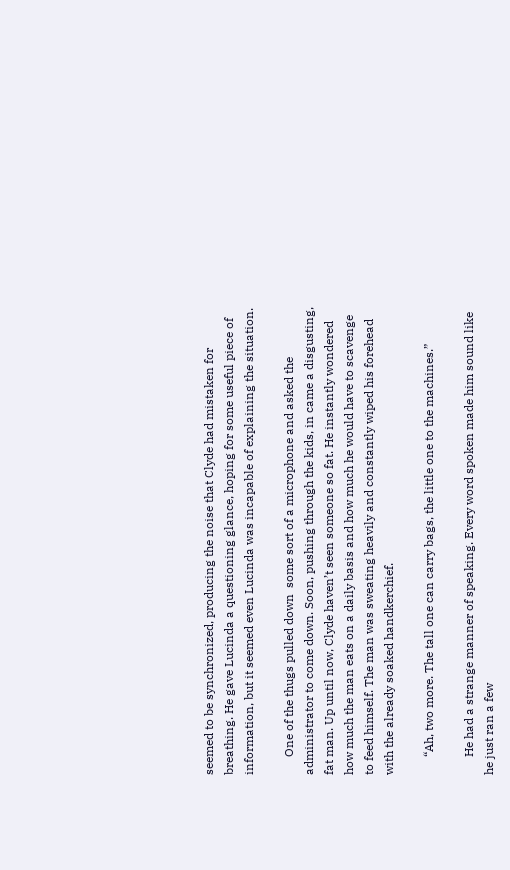seemed to be synchronized, producing the noise that Clyde had mistaken for breathing. He gave Lucinda a questioning glance, hoping for some useful piece of information, but it seemed even Lucinda was incapable of explaining the situation.

      One of the thugs pulled down  some sort of a microphone and asked the administrator to come down. Soon, pushing through the kids, in came a disgusting, fat man. Up until now, Clyde haven’t seen someone so fat. He instantly wondered how much the man eats on a daily basis and how much he would have to scavenge to feed himself. The man was sweating heavily and constantly wiped his forehead with the already soaked handkerchief.

      “Ah, two more. The tall one can carry bags, the little one to the machines.”

      He had a strange manner of speaking. Every word spoken made him sound like he just ran a few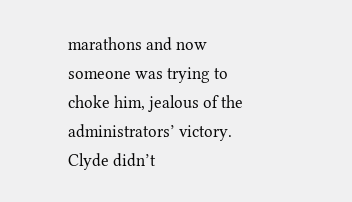marathons and now someone was trying to choke him, jealous of the administrators’ victory. Clyde didn’t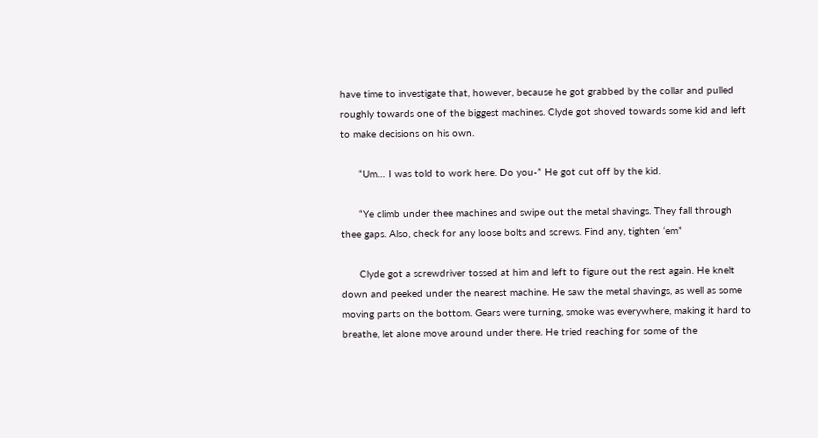have time to investigate that, however, because he got grabbed by the collar and pulled roughly towards one of the biggest machines. Clyde got shoved towards some kid and left to make decisions on his own.

      “Um… I was told to work here. Do you-” He got cut off by the kid.

      “Ye climb under thee machines and swipe out the metal shavings. They fall through thee gaps. Also, check for any loose bolts and screws. Find any, tighten ‘em”

      Clyde got a screwdriver tossed at him and left to figure out the rest again. He knelt down and peeked under the nearest machine. He saw the metal shavings, as well as some moving parts on the bottom. Gears were turning, smoke was everywhere, making it hard to breathe, let alone move around under there. He tried reaching for some of the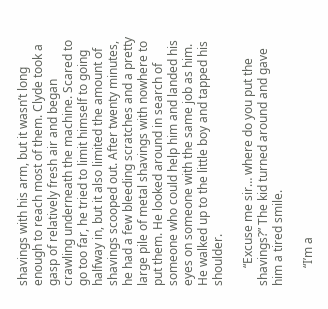shavings with his arm, but it wasn’t long enough to reach most of them. Clyde took a gasp of relatively fresh air and began crawling underneath the machine. Scared to go too far, he tried to limit himself to going halfway in, but it also limited the amount of shavings scooped out. After twenty minutes, he had a few bleeding scratches and a pretty large pile of metal shavings with nowhere to put them. He looked around in search of someone who could help him and landed his eyes on someone with the same job as him. He walked up to the little boy and tapped his shoulder.

      “Excuse me sir… where do you put the shavings?” The kid turned around and gave him a tired smile.

      “I’m a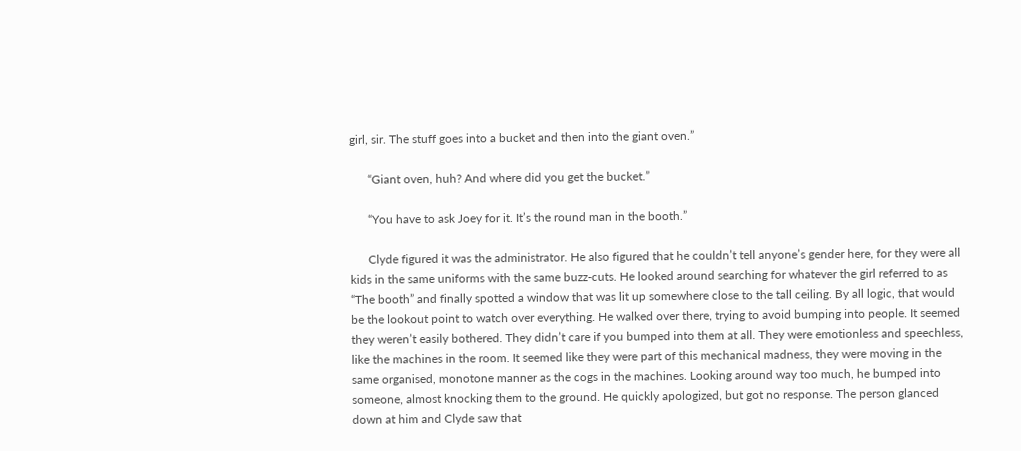girl, sir. The stuff goes into a bucket and then into the giant oven.”

      “Giant oven, huh? And where did you get the bucket.”

      “You have to ask Joey for it. It’s the round man in the booth.”

      Clyde figured it was the administrator. He also figured that he couldn’t tell anyone’s gender here, for they were all kids in the same uniforms with the same buzz-cuts. He looked around searching for whatever the girl referred to as “The booth” and finally spotted a window that was lit up somewhere close to the tall ceiling. By all logic, that would be the lookout point to watch over everything. He walked over there, trying to avoid bumping into people. It seemed they weren’t easily bothered. They didn’t care if you bumped into them at all. They were emotionless and speechless, like the machines in the room. It seemed like they were part of this mechanical madness, they were moving in the same organised, monotone manner as the cogs in the machines. Looking around way too much, he bumped into someone, almost knocking them to the ground. He quickly apologized, but got no response. The person glanced down at him and Clyde saw that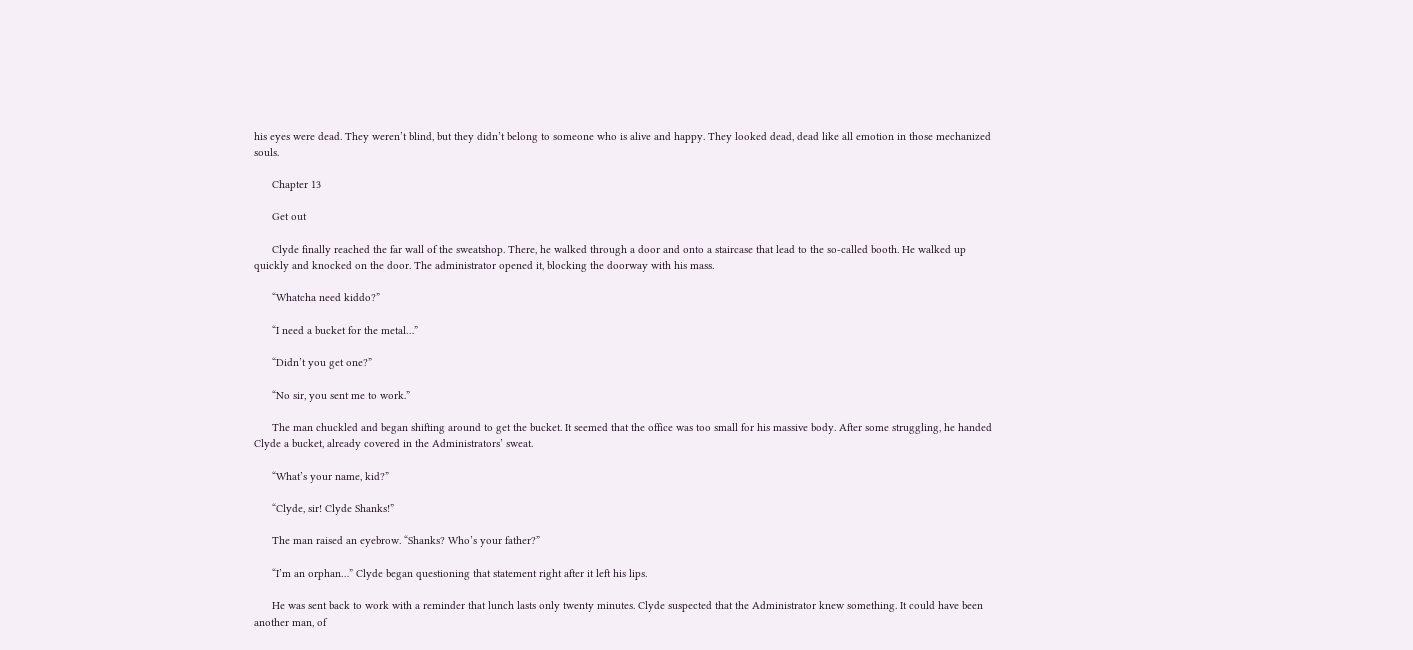his eyes were dead. They weren’t blind, but they didn’t belong to someone who is alive and happy. They looked dead, dead like all emotion in those mechanized souls.

      Chapter 13

      Get out

      Clyde finally reached the far wall of the sweatshop. There, he walked through a door and onto a staircase that lead to the so-called booth. He walked up quickly and knocked on the door. The administrator opened it, blocking the doorway with his mass.

      “Whatcha need kiddo?”

      “I need a bucket for the metal…”

      “Didn’t you get one?”

      “No sir, you sent me to work.”

      The man chuckled and began shifting around to get the bucket. It seemed that the office was too small for his massive body. After some struggling, he handed Clyde a bucket, already covered in the Administrators’ sweat.

      “What’s your name, kid?”

      “Clyde, sir! Clyde Shanks!”

      The man raised an eyebrow. “Shanks? Who’s your father?”

      “I’m an orphan…” Clyde began questioning that statement right after it left his lips.

      He was sent back to work with a reminder that lunch lasts only twenty minutes. Clyde suspected that the Administrator knew something. It could have been another man, of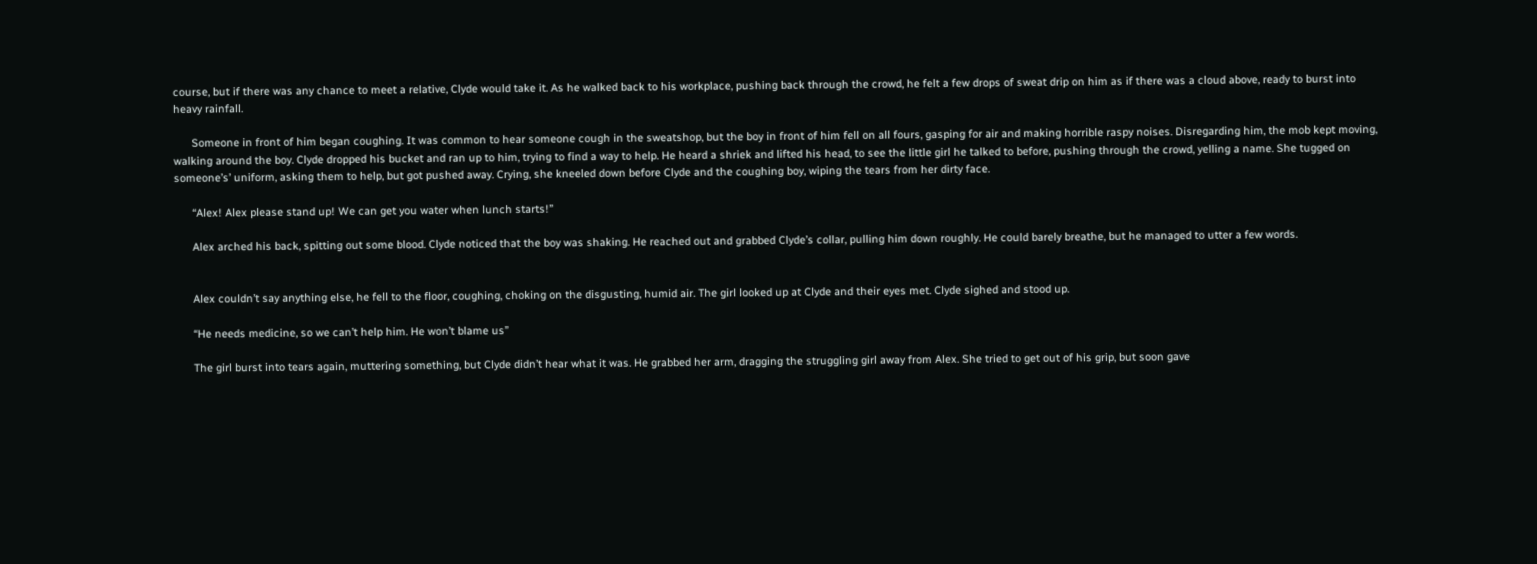course, but if there was any chance to meet a relative, Clyde would take it. As he walked back to his workplace, pushing back through the crowd, he felt a few drops of sweat drip on him as if there was a cloud above, ready to burst into heavy rainfall.

      Someone in front of him began coughing. It was common to hear someone cough in the sweatshop, but the boy in front of him fell on all fours, gasping for air and making horrible raspy noises. Disregarding him, the mob kept moving, walking around the boy. Clyde dropped his bucket and ran up to him, trying to find a way to help. He heard a shriek and lifted his head, to see the little girl he talked to before, pushing through the crowd, yelling a name. She tugged on someone’s’ uniform, asking them to help, but got pushed away. Crying, she kneeled down before Clyde and the coughing boy, wiping the tears from her dirty face.

      “Alex! Alex please stand up! We can get you water when lunch starts!”

      Alex arched his back, spitting out some blood. Clyde noticed that the boy was shaking. He reached out and grabbed Clyde’s collar, pulling him down roughly. He could barely breathe, but he managed to utter a few words.


      Alex couldn’t say anything else, he fell to the floor, coughing, choking on the disgusting, humid air. The girl looked up at Clyde and their eyes met. Clyde sighed and stood up.

      “He needs medicine, so we can’t help him. He won’t blame us”

      The girl burst into tears again, muttering something, but Clyde didn’t hear what it was. He grabbed her arm, dragging the struggling girl away from Alex. She tried to get out of his grip, but soon gave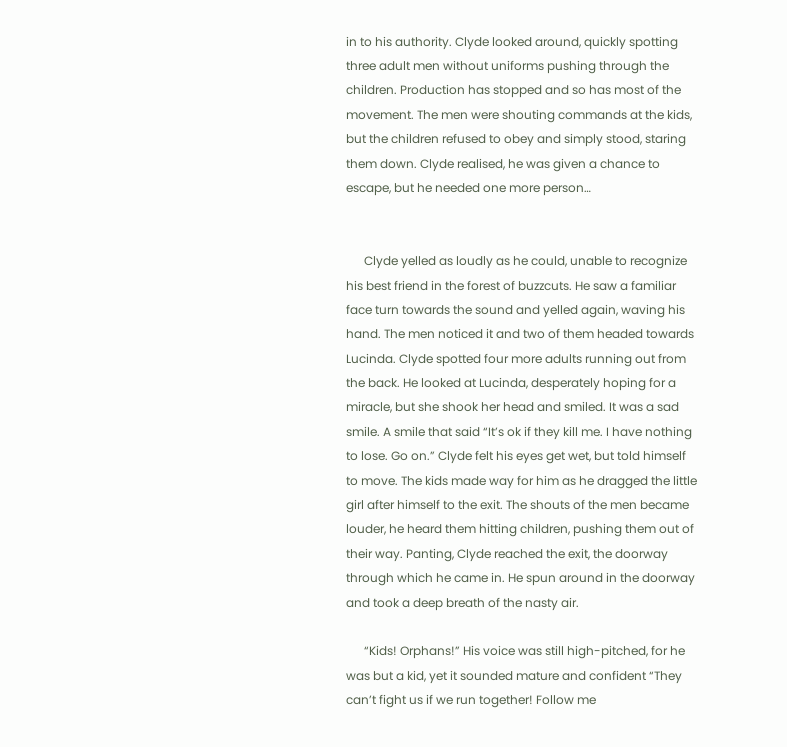in to his authority. Clyde looked around, quickly spotting three adult men without uniforms pushing through the children. Production has stopped and so has most of the movement. The men were shouting commands at the kids, but the children refused to obey and simply stood, staring them down. Clyde realised, he was given a chance to escape, but he needed one more person…


      Clyde yelled as loudly as he could, unable to recognize his best friend in the forest of buzzcuts. He saw a familiar face turn towards the sound and yelled again, waving his hand. The men noticed it and two of them headed towards Lucinda. Clyde spotted four more adults running out from the back. He looked at Lucinda, desperately hoping for a miracle, but she shook her head and smiled. It was a sad smile. A smile that said “It’s ok if they kill me. I have nothing to lose. Go on.” Clyde felt his eyes get wet, but told himself to move. The kids made way for him as he dragged the little girl after himself to the exit. The shouts of the men became louder, he heard them hitting children, pushing them out of their way. Panting, Clyde reached the exit, the doorway through which he came in. He spun around in the doorway and took a deep breath of the nasty air.

      “Kids! Orphans!” His voice was still high-pitched, for he was but a kid, yet it sounded mature and confident “They can’t fight us if we run together! Follow me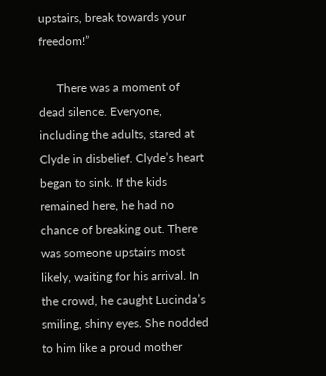upstairs, break towards your freedom!”

      There was a moment of dead silence. Everyone, including the adults, stared at Clyde in disbelief. Clyde’s heart began to sink. If the kids remained here, he had no chance of breaking out. There was someone upstairs most likely, waiting for his arrival. In the crowd, he caught Lucinda’s smiling, shiny eyes. She nodded to him like a proud mother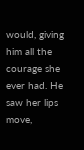would, giving him all the courage she ever had. He saw her lips move,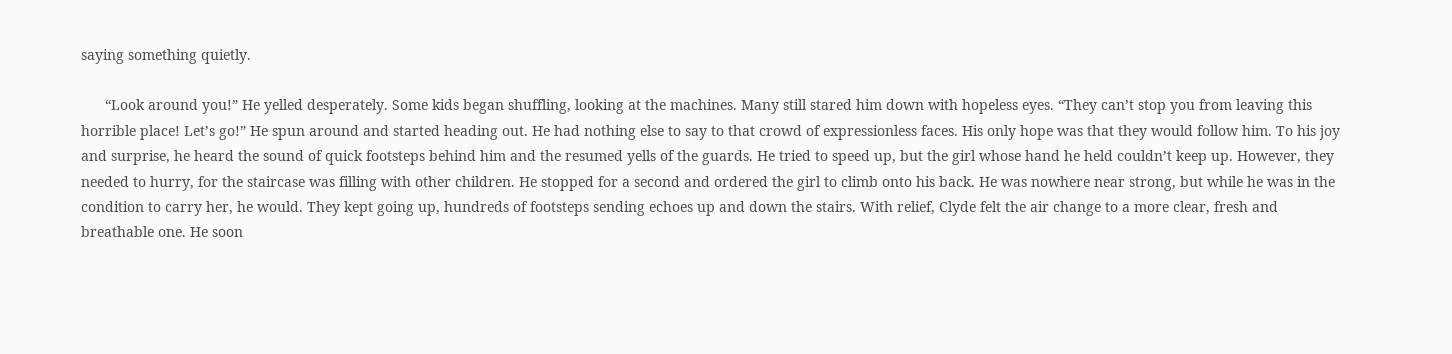saying something quietly.

      “Look around you!” He yelled desperately. Some kids began shuffling, looking at the machines. Many still stared him down with hopeless eyes. “They can’t stop you from leaving this horrible place! Let’s go!” He spun around and started heading out. He had nothing else to say to that crowd of expressionless faces. His only hope was that they would follow him. To his joy and surprise, he heard the sound of quick footsteps behind him and the resumed yells of the guards. He tried to speed up, but the girl whose hand he held couldn’t keep up. However, they needed to hurry, for the staircase was filling with other children. He stopped for a second and ordered the girl to climb onto his back. He was nowhere near strong, but while he was in the condition to carry her, he would. They kept going up, hundreds of footsteps sending echoes up and down the stairs. With relief, Clyde felt the air change to a more clear, fresh and breathable one. He soon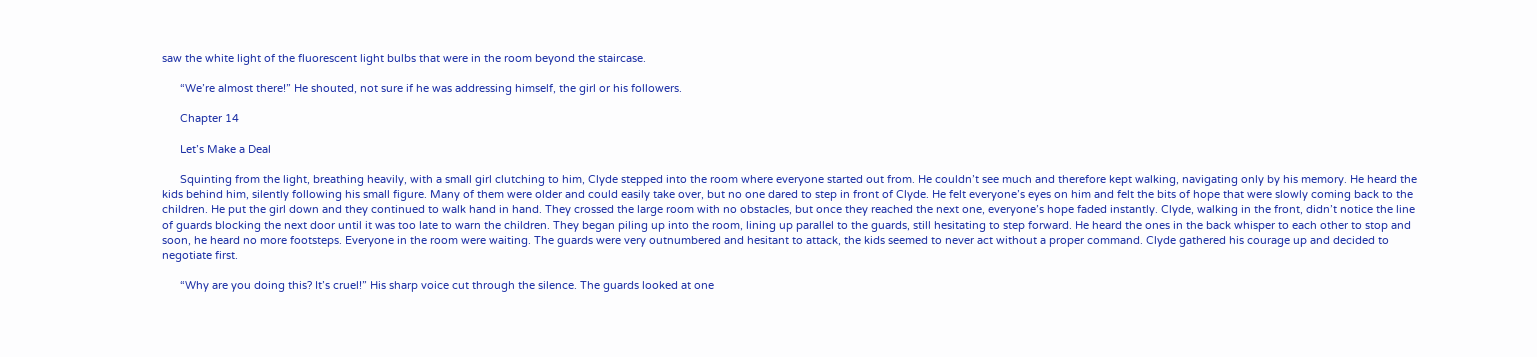saw the white light of the fluorescent light bulbs that were in the room beyond the staircase.

      “We’re almost there!” He shouted, not sure if he was addressing himself, the girl or his followers.

      Chapter 14

      Let’s Make a Deal

      Squinting from the light, breathing heavily, with a small girl clutching to him, Clyde stepped into the room where everyone started out from. He couldn’t see much and therefore kept walking, navigating only by his memory. He heard the kids behind him, silently following his small figure. Many of them were older and could easily take over, but no one dared to step in front of Clyde. He felt everyone’s eyes on him and felt the bits of hope that were slowly coming back to the children. He put the girl down and they continued to walk hand in hand. They crossed the large room with no obstacles, but once they reached the next one, everyone’s hope faded instantly. Clyde, walking in the front, didn’t notice the line of guards blocking the next door until it was too late to warn the children. They began piling up into the room, lining up parallel to the guards, still hesitating to step forward. He heard the ones in the back whisper to each other to stop and soon, he heard no more footsteps. Everyone in the room were waiting. The guards were very outnumbered and hesitant to attack, the kids seemed to never act without a proper command. Clyde gathered his courage up and decided to negotiate first.

      “Why are you doing this? It’s cruel!” His sharp voice cut through the silence. The guards looked at one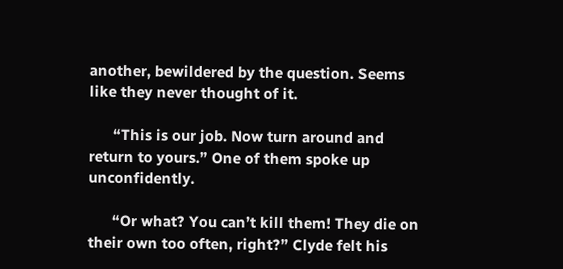another, bewildered by the question. Seems like they never thought of it.

      “This is our job. Now turn around and return to yours.” One of them spoke up unconfidently.

      “Or what? You can’t kill them! They die on their own too often, right?” Clyde felt his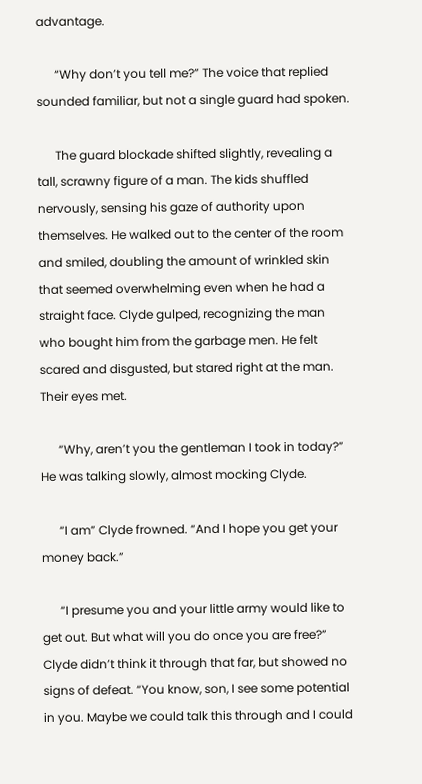advantage.

      “Why don’t you tell me?” The voice that replied sounded familiar, but not a single guard had spoken.

      The guard blockade shifted slightly, revealing a tall, scrawny figure of a man. The kids shuffled nervously, sensing his gaze of authority upon themselves. He walked out to the center of the room and smiled, doubling the amount of wrinkled skin that seemed overwhelming even when he had a straight face. Clyde gulped, recognizing the man who bought him from the garbage men. He felt scared and disgusted, but stared right at the man. Their eyes met.

      “Why, aren’t you the gentleman I took in today?” He was talking slowly, almost mocking Clyde.

      “I am” Clyde frowned. “And I hope you get your money back.”

      “I presume you and your little army would like to get out. But what will you do once you are free?” Clyde didn’t think it through that far, but showed no signs of defeat. “You know, son, I see some potential in you. Maybe we could talk this through and I could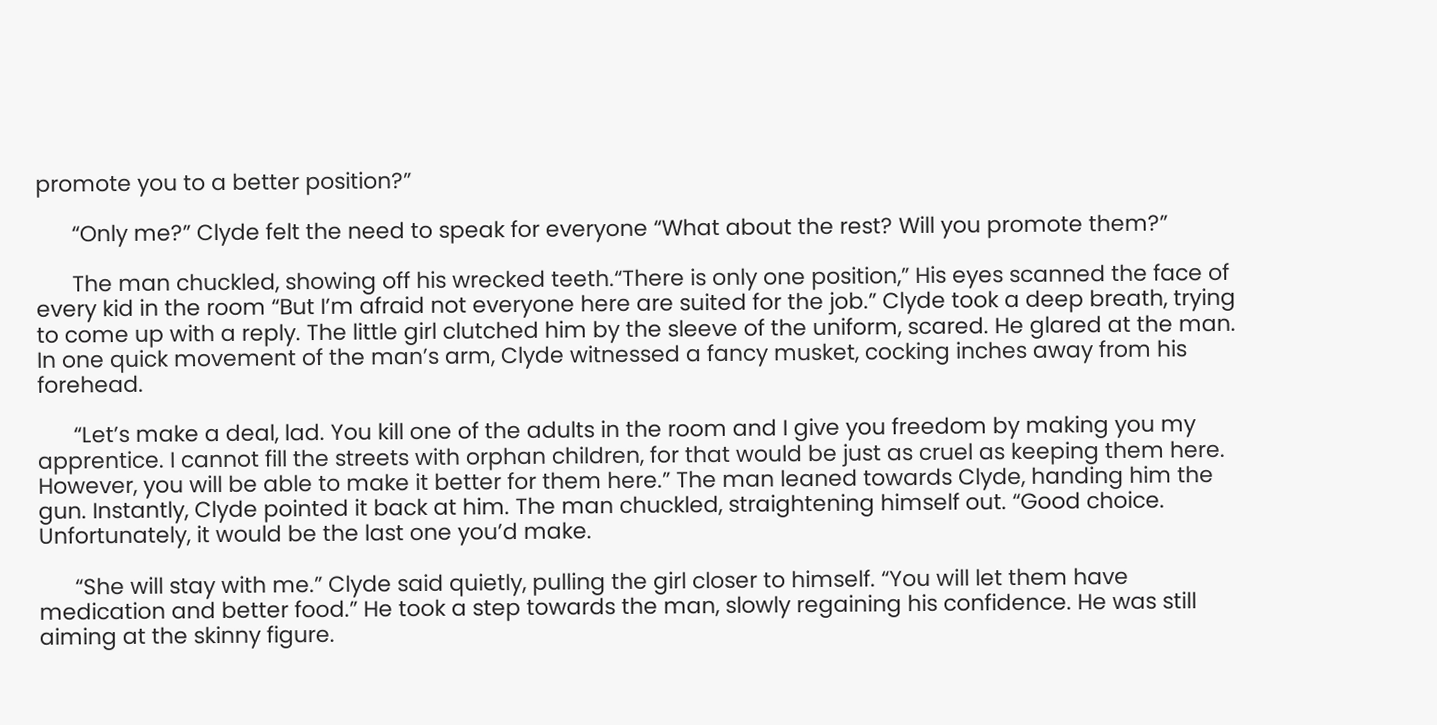promote you to a better position?”

      “Only me?” Clyde felt the need to speak for everyone “What about the rest? Will you promote them?”

      The man chuckled, showing off his wrecked teeth.“There is only one position,” His eyes scanned the face of every kid in the room “But I’m afraid not everyone here are suited for the job.” Clyde took a deep breath, trying to come up with a reply. The little girl clutched him by the sleeve of the uniform, scared. He glared at the man. In one quick movement of the man’s arm, Clyde witnessed a fancy musket, cocking inches away from his forehead.

      “Let’s make a deal, lad. You kill one of the adults in the room and I give you freedom by making you my apprentice. I cannot fill the streets with orphan children, for that would be just as cruel as keeping them here. However, you will be able to make it better for them here.” The man leaned towards Clyde, handing him the gun. Instantly, Clyde pointed it back at him. The man chuckled, straightening himself out. “Good choice. Unfortunately, it would be the last one you’d make.

      “She will stay with me.” Clyde said quietly, pulling the girl closer to himself. “You will let them have medication and better food.” He took a step towards the man, slowly regaining his confidence. He was still aiming at the skinny figure.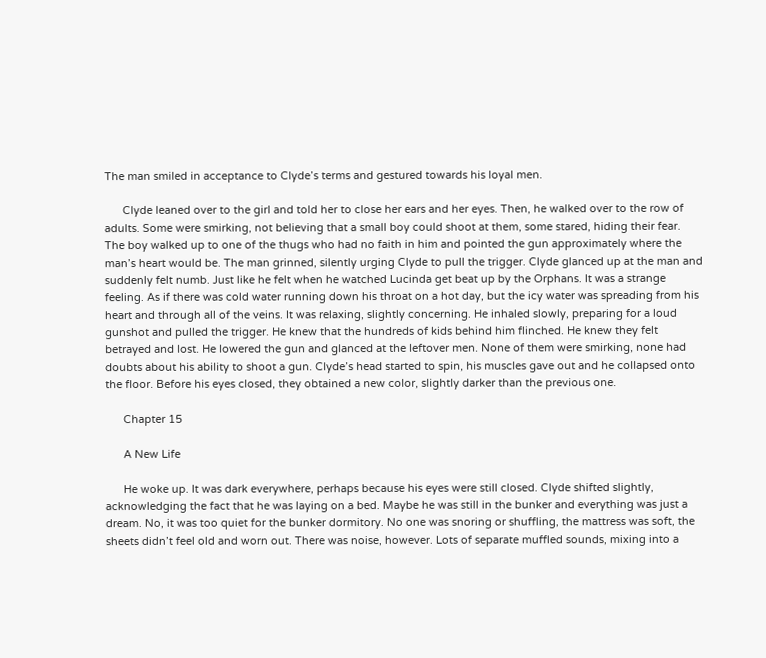The man smiled in acceptance to Clyde’s terms and gestured towards his loyal men.

      Clyde leaned over to the girl and told her to close her ears and her eyes. Then, he walked over to the row of adults. Some were smirking, not believing that a small boy could shoot at them, some stared, hiding their fear. The boy walked up to one of the thugs who had no faith in him and pointed the gun approximately where the man’s heart would be. The man grinned, silently urging Clyde to pull the trigger. Clyde glanced up at the man and suddenly felt numb. Just like he felt when he watched Lucinda get beat up by the Orphans. It was a strange feeling. As if there was cold water running down his throat on a hot day, but the icy water was spreading from his heart and through all of the veins. It was relaxing, slightly concerning. He inhaled slowly, preparing for a loud gunshot and pulled the trigger. He knew that the hundreds of kids behind him flinched. He knew they felt betrayed and lost. He lowered the gun and glanced at the leftover men. None of them were smirking, none had doubts about his ability to shoot a gun. Clyde’s head started to spin, his muscles gave out and he collapsed onto the floor. Before his eyes closed, they obtained a new color, slightly darker than the previous one.

      Chapter 15

      A New Life

      He woke up. It was dark everywhere, perhaps because his eyes were still closed. Clyde shifted slightly, acknowledging the fact that he was laying on a bed. Maybe he was still in the bunker and everything was just a dream. No, it was too quiet for the bunker dormitory. No one was snoring or shuffling, the mattress was soft, the sheets didn’t feel old and worn out. There was noise, however. Lots of separate muffled sounds, mixing into a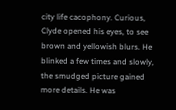city life cacophony. Curious, Clyde opened his eyes, to see brown and yellowish blurs. He blinked a few times and slowly, the smudged picture gained more details. He was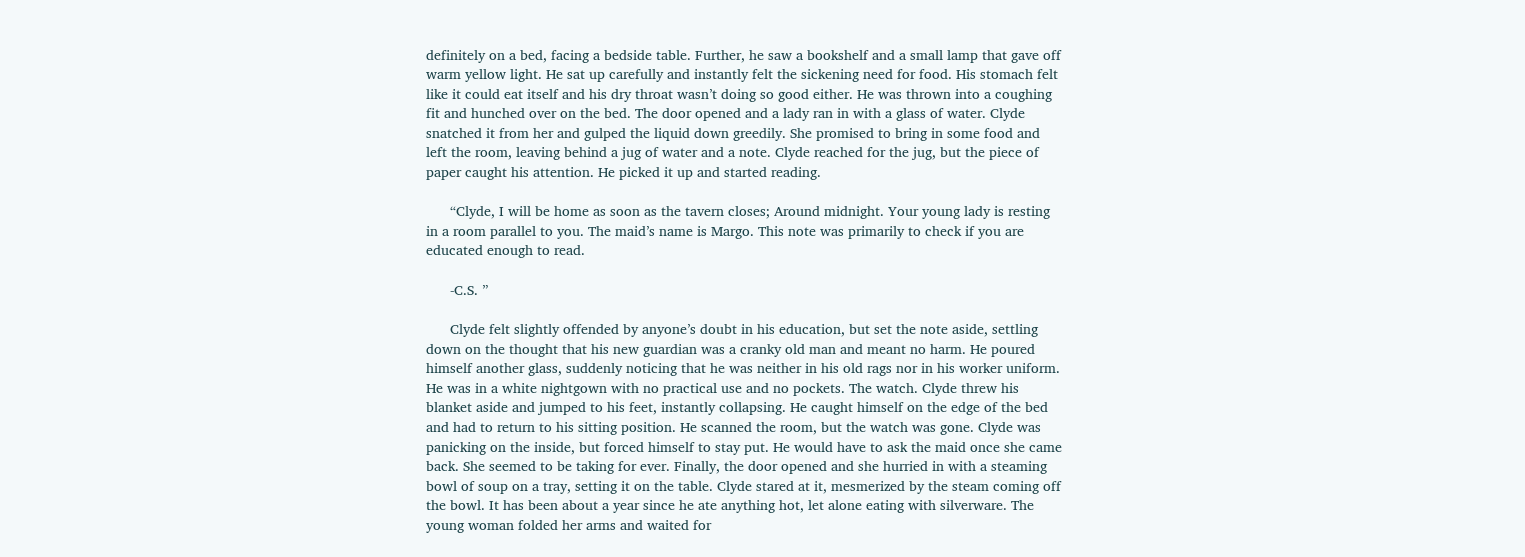definitely on a bed, facing a bedside table. Further, he saw a bookshelf and a small lamp that gave off warm yellow light. He sat up carefully and instantly felt the sickening need for food. His stomach felt like it could eat itself and his dry throat wasn’t doing so good either. He was thrown into a coughing fit and hunched over on the bed. The door opened and a lady ran in with a glass of water. Clyde snatched it from her and gulped the liquid down greedily. She promised to bring in some food and left the room, leaving behind a jug of water and a note. Clyde reached for the jug, but the piece of paper caught his attention. He picked it up and started reading.

      “Clyde, I will be home as soon as the tavern closes; Around midnight. Your young lady is resting in a room parallel to you. The maid’s name is Margo. This note was primarily to check if you are educated enough to read.

      -C.S. ”

      Clyde felt slightly offended by anyone’s doubt in his education, but set the note aside, settling down on the thought that his new guardian was a cranky old man and meant no harm. He poured himself another glass, suddenly noticing that he was neither in his old rags nor in his worker uniform. He was in a white nightgown with no practical use and no pockets. The watch. Clyde threw his blanket aside and jumped to his feet, instantly collapsing. He caught himself on the edge of the bed and had to return to his sitting position. He scanned the room, but the watch was gone. Clyde was panicking on the inside, but forced himself to stay put. He would have to ask the maid once she came back. She seemed to be taking for ever. Finally, the door opened and she hurried in with a steaming bowl of soup on a tray, setting it on the table. Clyde stared at it, mesmerized by the steam coming off the bowl. It has been about a year since he ate anything hot, let alone eating with silverware. The young woman folded her arms and waited for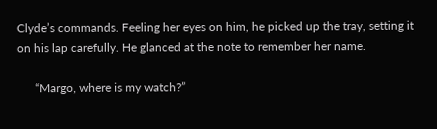Clyde’s commands. Feeling her eyes on him, he picked up the tray, setting it on his lap carefully. He glanced at the note to remember her name.

      “Margo, where is my watch?”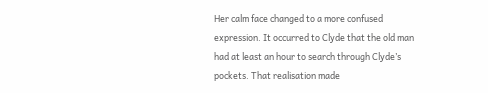Her calm face changed to a more confused expression. It occurred to Clyde that the old man had at least an hour to search through Clyde’s pockets. That realisation made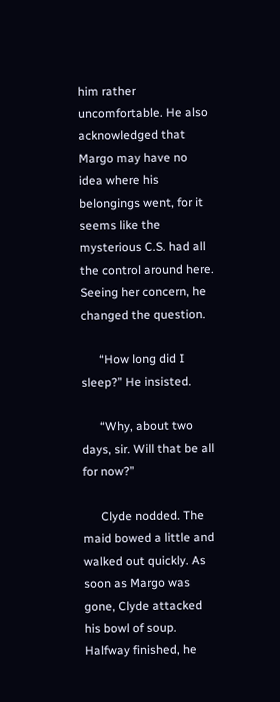him rather uncomfortable. He also acknowledged that Margo may have no idea where his belongings went, for it seems like the mysterious C.S. had all the control around here. Seeing her concern, he changed the question.

      “How long did I sleep?” He insisted.

      “Why, about two days, sir. Will that be all for now?”

      Clyde nodded. The maid bowed a little and walked out quickly. As soon as Margo was gone, Clyde attacked his bowl of soup. Halfway finished, he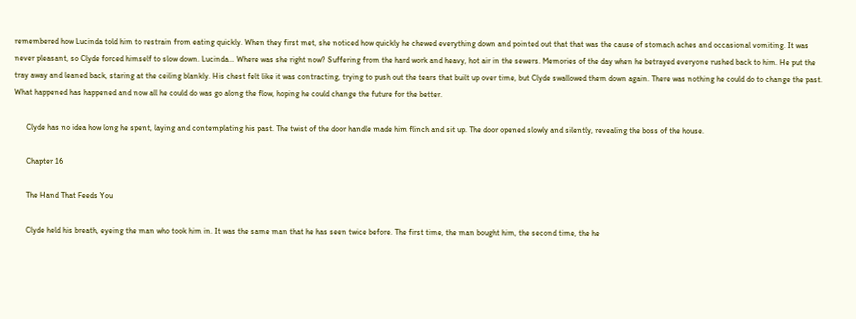remembered how Lucinda told him to restrain from eating quickly. When they first met, she noticed how quickly he chewed everything down and pointed out that that was the cause of stomach aches and occasional vomiting. It was never pleasant, so Clyde forced himself to slow down. Lucinda… Where was she right now? Suffering from the hard work and heavy, hot air in the sewers. Memories of the day when he betrayed everyone rushed back to him. He put the tray away and leaned back, staring at the ceiling blankly. His chest felt like it was contracting, trying to push out the tears that built up over time, but Clyde swallowed them down again. There was nothing he could do to change the past. What happened has happened and now all he could do was go along the flow, hoping he could change the future for the better.

      Clyde has no idea how long he spent, laying and contemplating his past. The twist of the door handle made him flinch and sit up. The door opened slowly and silently, revealing the boss of the house.

      Chapter 16

      The Hand That Feeds You

      Clyde held his breath, eyeing the man who took him in. It was the same man that he has seen twice before. The first time, the man bought him, the second time, the he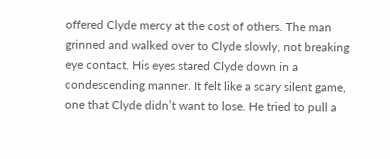offered Clyde mercy at the cost of others. The man grinned and walked over to Clyde slowly, not breaking eye contact. His eyes stared Clyde down in a condescending manner. It felt like a scary silent game, one that Clyde didn’t want to lose. He tried to pull a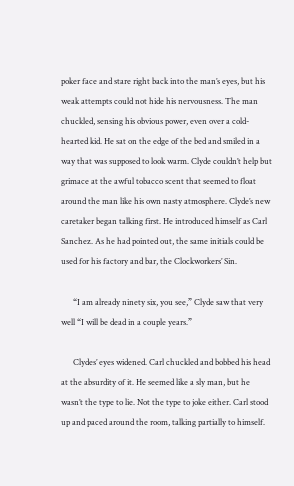poker face and stare right back into the man’s eyes, but his weak attempts could not hide his nervousness. The man chuckled, sensing his obvious power, even over a cold-hearted kid. He sat on the edge of the bed and smiled in a way that was supposed to look warm. Clyde couldn’t help but grimace at the awful tobacco scent that seemed to float around the man like his own nasty atmosphere. Clyde’s new caretaker began talking first. He introduced himself as Carl Sanchez. As he had pointed out, the same initials could be used for his factory and bar, the Clockworkers’ Sin.

      “I am already ninety six, you see,” Clyde saw that very well “I will be dead in a couple years.”

      Clydes’ eyes widened. Carl chuckled and bobbed his head at the absurdity of it. He seemed like a sly man, but he wasn’t the type to lie. Not the type to joke either. Carl stood up and paced around the room, talking partially to himself.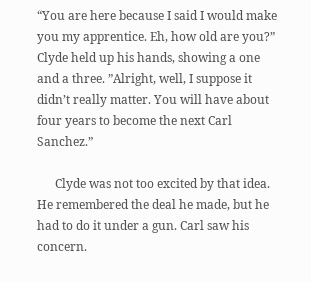“You are here because I said I would make you my apprentice. Eh, how old are you?” Clyde held up his hands, showing a one and a three. ”Alright, well, I suppose it didn’t really matter. You will have about four years to become the next Carl Sanchez.”

      Clyde was not too excited by that idea. He remembered the deal he made, but he had to do it under a gun. Carl saw his concern.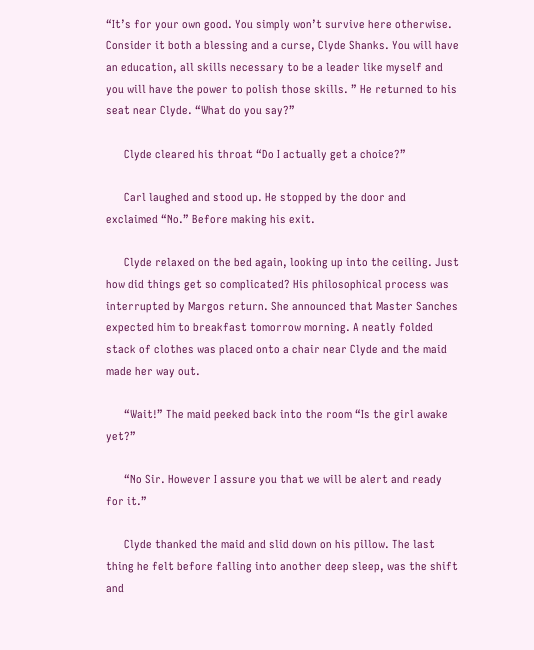“It’s for your own good. You simply won’t survive here otherwise. Consider it both a blessing and a curse, Clyde Shanks. You will have an education, all skills necessary to be a leader like myself and you will have the power to polish those skills. ” He returned to his seat near Clyde. “What do you say?”

      Clyde cleared his throat “Do I actually get a choice?”

      Carl laughed and stood up. He stopped by the door and exclaimed “No.” Before making his exit.

      Clyde relaxed on the bed again, looking up into the ceiling. Just how did things get so complicated? His philosophical process was interrupted by Margos return. She announced that Master Sanches expected him to breakfast tomorrow morning. A neatly folded stack of clothes was placed onto a chair near Clyde and the maid made her way out.

      “Wait!” The maid peeked back into the room “Is the girl awake yet?”

      “No Sir. However I assure you that we will be alert and ready for it.”

      Clyde thanked the maid and slid down on his pillow. The last thing he felt before falling into another deep sleep, was the shift and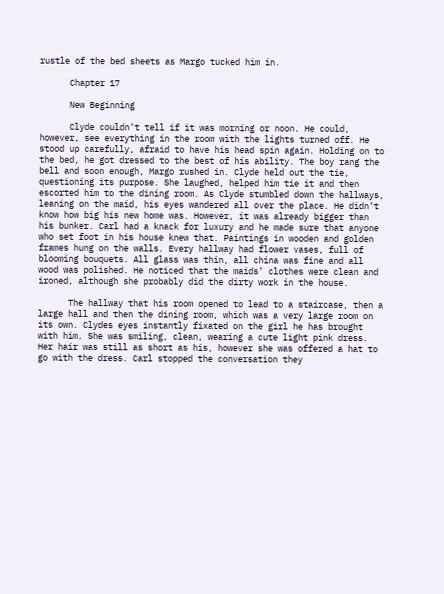rustle of the bed sheets as Margo tucked him in.

      Chapter 17

      New Beginning

      Clyde couldn’t tell if it was morning or noon. He could, however, see everything in the room with the lights turned off. He stood up carefully, afraid to have his head spin again. Holding on to the bed, he got dressed to the best of his ability. The boy rang the bell and soon enough, Margo rushed in. Clyde held out the tie, questioning its purpose. She laughed, helped him tie it and then escorted him to the dining room. As Clyde stumbled down the hallways, leaning on the maid, his eyes wandered all over the place. He didn’t know how big his new home was. However, it was already bigger than his bunker. Carl had a knack for luxury and he made sure that anyone who set foot in his house knew that. Paintings in wooden and golden frames hung on the walls. Every hallway had flower vases, full of blooming bouquets. All glass was thin, all china was fine and all wood was polished. He noticed that the maids’ clothes were clean and ironed, although she probably did the dirty work in the house.

      The hallway that his room opened to lead to a staircase, then a large hall and then the dining room, which was a very large room on its own. Clydes eyes instantly fixated on the girl he has brought with him. She was smiling, clean, wearing a cute light pink dress. Her hair was still as short as his, however she was offered a hat to go with the dress. Carl stopped the conversation they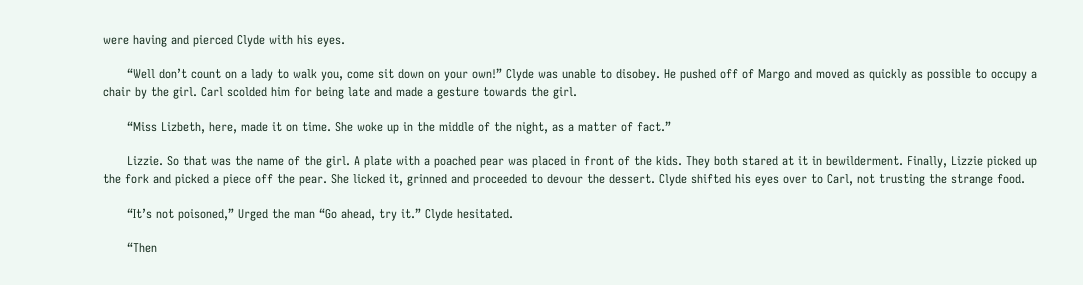were having and pierced Clyde with his eyes.

      “Well don’t count on a lady to walk you, come sit down on your own!” Clyde was unable to disobey. He pushed off of Margo and moved as quickly as possible to occupy a chair by the girl. Carl scolded him for being late and made a gesture towards the girl.

      “Miss Lizbeth, here, made it on time. She woke up in the middle of the night, as a matter of fact.”

      Lizzie. So that was the name of the girl. A plate with a poached pear was placed in front of the kids. They both stared at it in bewilderment. Finally, Lizzie picked up the fork and picked a piece off the pear. She licked it, grinned and proceeded to devour the dessert. Clyde shifted his eyes over to Carl, not trusting the strange food.

      “It’s not poisoned,” Urged the man “Go ahead, try it.” Clyde hesitated.

      “Then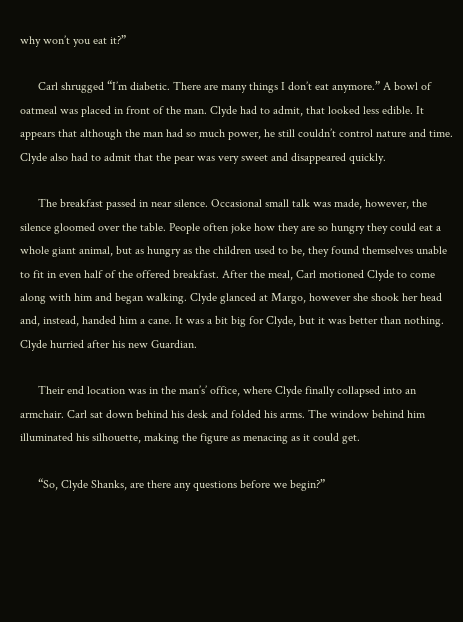why won’t you eat it?”

      Carl shrugged “I’m diabetic. There are many things I don’t eat anymore.” A bowl of oatmeal was placed in front of the man. Clyde had to admit, that looked less edible. It appears that although the man had so much power, he still couldn’t control nature and time. Clyde also had to admit that the pear was very sweet and disappeared quickly.

      The breakfast passed in near silence. Occasional small talk was made, however, the silence gloomed over the table. People often joke how they are so hungry they could eat a whole giant animal, but as hungry as the children used to be, they found themselves unable to fit in even half of the offered breakfast. After the meal, Carl motioned Clyde to come along with him and began walking. Clyde glanced at Margo, however she shook her head and, instead, handed him a cane. It was a bit big for Clyde, but it was better than nothing. Clyde hurried after his new Guardian.

      Their end location was in the man’s’ office, where Clyde finally collapsed into an armchair. Carl sat down behind his desk and folded his arms. The window behind him illuminated his silhouette, making the figure as menacing as it could get.

      “So, Clyde Shanks, are there any questions before we begin?”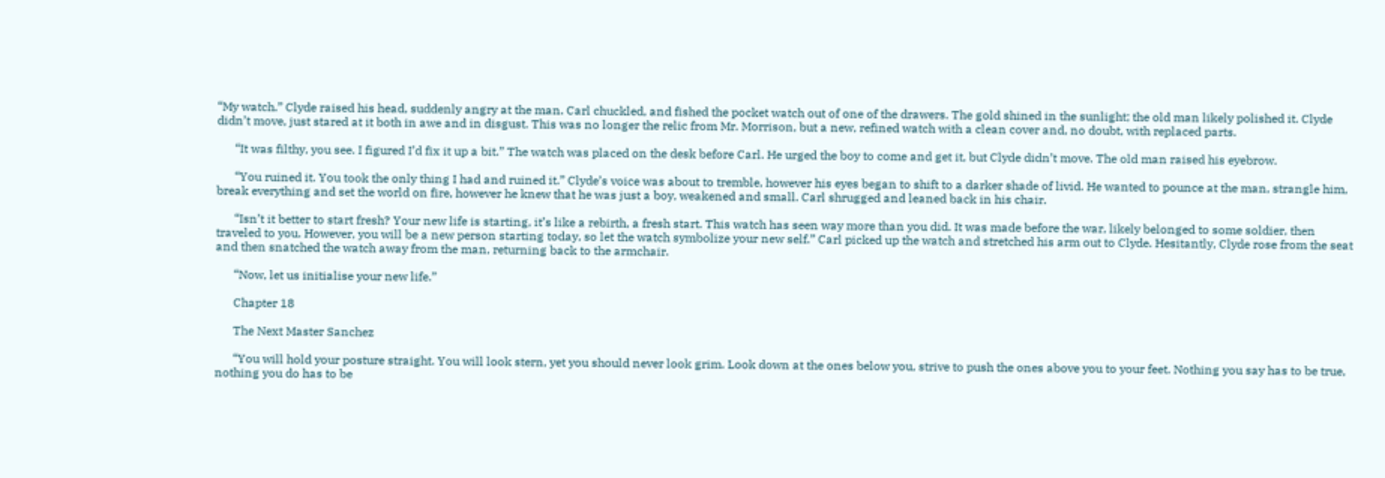“My watch.” Clyde raised his head, suddenly angry at the man. Carl chuckled, and fished the pocket watch out of one of the drawers. The gold shined in the sunlight; the old man likely polished it. Clyde didn’t move, just stared at it both in awe and in disgust. This was no longer the relic from Mr. Morrison, but a new, refined watch with a clean cover and, no doubt, with replaced parts.

      “It was filthy, you see. I figured I’d fix it up a bit.” The watch was placed on the desk before Carl. He urged the boy to come and get it, but Clyde didn’t move. The old man raised his eyebrow.

      “You ruined it. You took the only thing I had and ruined it.” Clyde’s voice was about to tremble, however his eyes began to shift to a darker shade of livid. He wanted to pounce at the man, strangle him, break everything and set the world on fire, however he knew that he was just a boy, weakened and small. Carl shrugged and leaned back in his chair.

      “Isn’t it better to start fresh? Your new life is starting, it’s like a rebirth, a fresh start. This watch has seen way more than you did. It was made before the war, likely belonged to some soldier, then traveled to you. However, you will be a new person starting today, so let the watch symbolize your new self.” Carl picked up the watch and stretched his arm out to Clyde. Hesitantly, Clyde rose from the seat and then snatched the watch away from the man, returning back to the armchair.

      “Now, let us initialise your new life.”

      Chapter 18

      The Next Master Sanchez

      “You will hold your posture straight. You will look stern, yet you should never look grim. Look down at the ones below you, strive to push the ones above you to your feet. Nothing you say has to be true, nothing you do has to be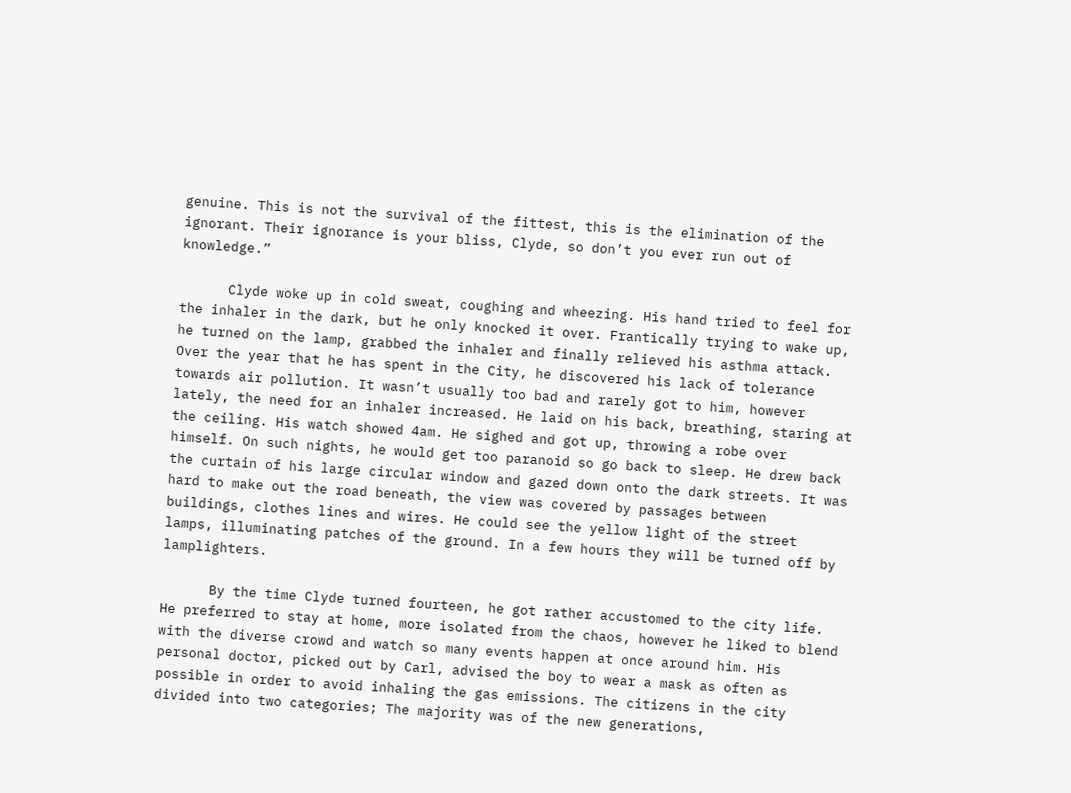genuine. This is not the survival of the fittest, this is the elimination of the ignorant. Their ignorance is your bliss, Clyde, so don’t you ever run out of knowledge.”

      Clyde woke up in cold sweat, coughing and wheezing. His hand tried to feel for the inhaler in the dark, but he only knocked it over. Frantically trying to wake up, he turned on the lamp, grabbed the inhaler and finally relieved his asthma attack. Over the year that he has spent in the City, he discovered his lack of tolerance towards air pollution. It wasn’t usually too bad and rarely got to him, however lately, the need for an inhaler increased. He laid on his back, breathing, staring at the ceiling. His watch showed 4am. He sighed and got up, throwing a robe over himself. On such nights, he would get too paranoid so go back to sleep. He drew back the curtain of his large circular window and gazed down onto the dark streets. It was hard to make out the road beneath, the view was covered by passages between buildings, clothes lines and wires. He could see the yellow light of the street lamps, illuminating patches of the ground. In a few hours they will be turned off by lamplighters.

      By the time Clyde turned fourteen, he got rather accustomed to the city life. He preferred to stay at home, more isolated from the chaos, however he liked to blend with the diverse crowd and watch so many events happen at once around him. His personal doctor, picked out by Carl, advised the boy to wear a mask as often as possible in order to avoid inhaling the gas emissions. The citizens in the city divided into two categories; The majority was of the new generations,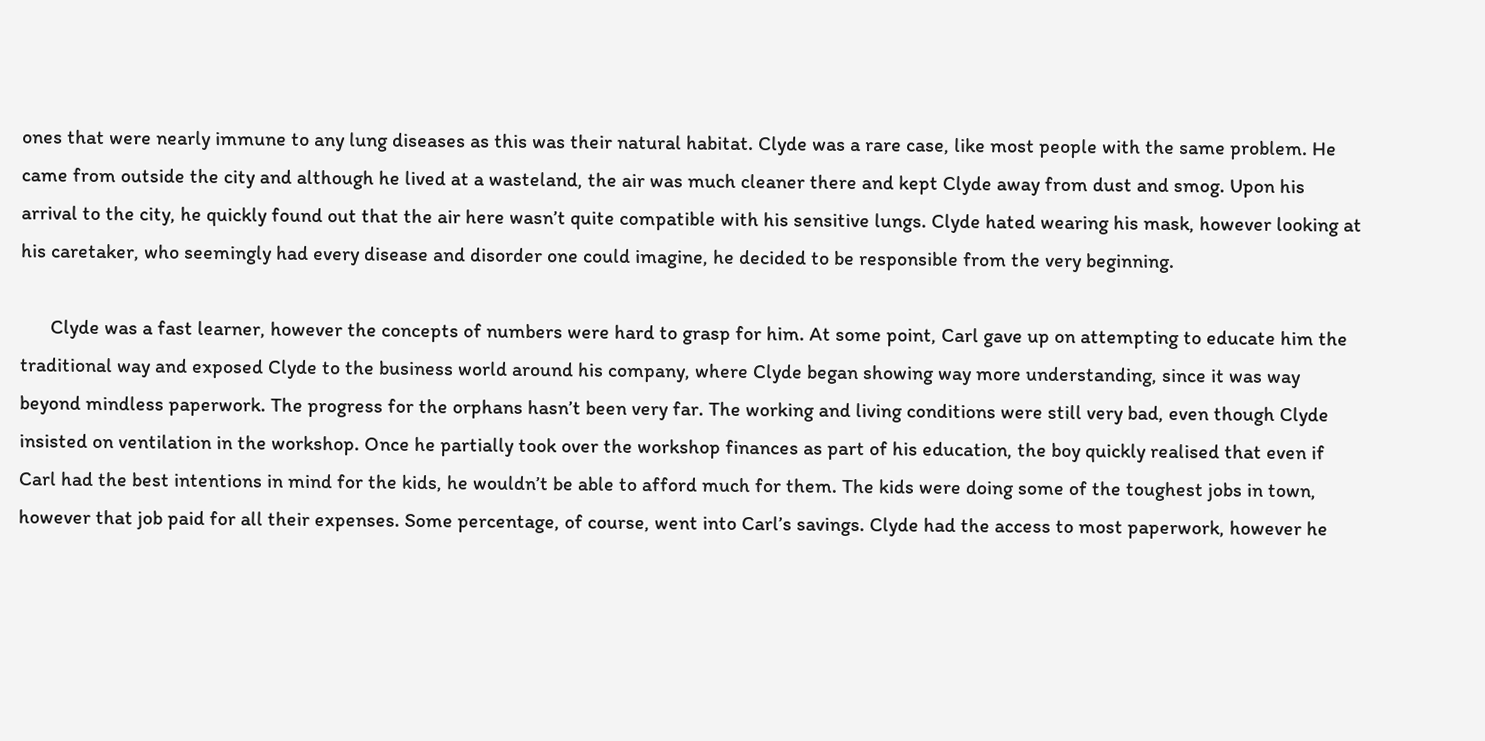ones that were nearly immune to any lung diseases as this was their natural habitat. Clyde was a rare case, like most people with the same problem. He came from outside the city and although he lived at a wasteland, the air was much cleaner there and kept Clyde away from dust and smog. Upon his arrival to the city, he quickly found out that the air here wasn’t quite compatible with his sensitive lungs. Clyde hated wearing his mask, however looking at his caretaker, who seemingly had every disease and disorder one could imagine, he decided to be responsible from the very beginning.

      Clyde was a fast learner, however the concepts of numbers were hard to grasp for him. At some point, Carl gave up on attempting to educate him the traditional way and exposed Clyde to the business world around his company, where Clyde began showing way more understanding, since it was way beyond mindless paperwork. The progress for the orphans hasn’t been very far. The working and living conditions were still very bad, even though Clyde insisted on ventilation in the workshop. Once he partially took over the workshop finances as part of his education, the boy quickly realised that even if Carl had the best intentions in mind for the kids, he wouldn’t be able to afford much for them. The kids were doing some of the toughest jobs in town, however that job paid for all their expenses. Some percentage, of course, went into Carl’s savings. Clyde had the access to most paperwork, however he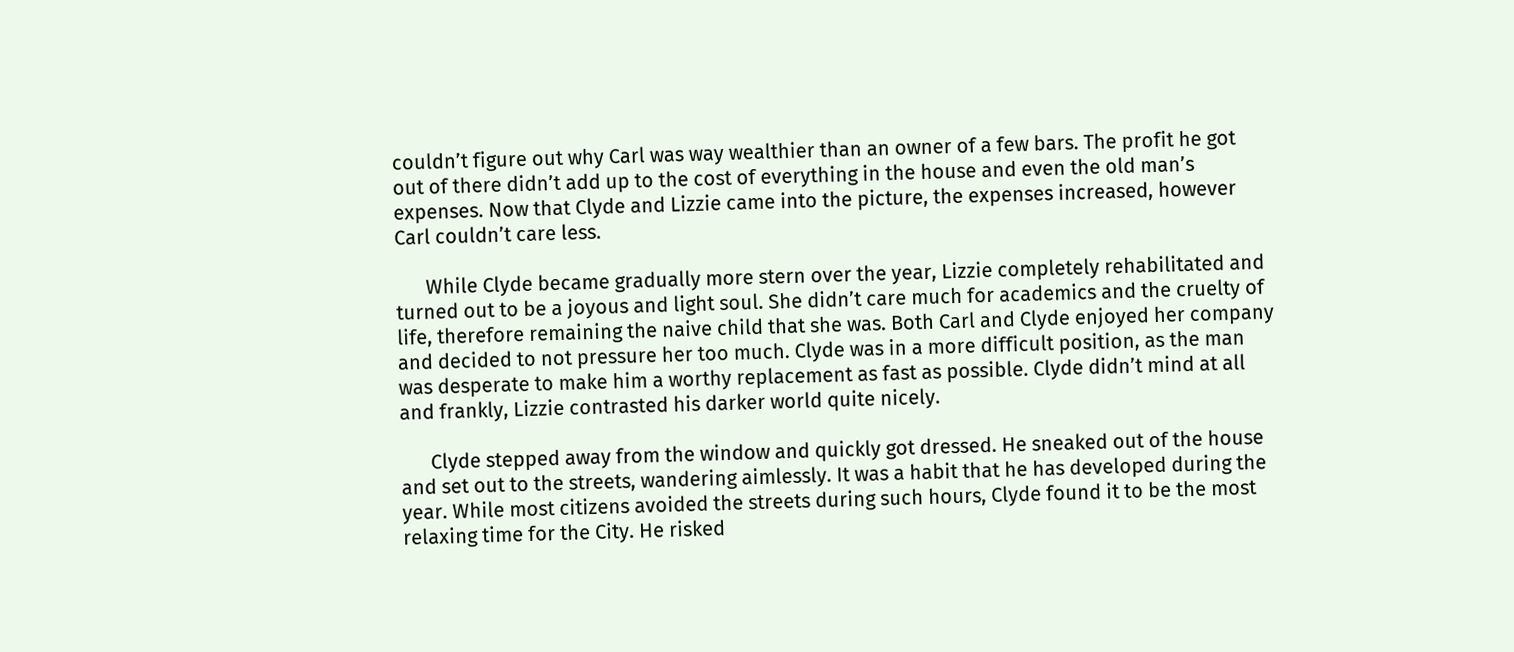couldn’t figure out why Carl was way wealthier than an owner of a few bars. The profit he got out of there didn’t add up to the cost of everything in the house and even the old man’s expenses. Now that Clyde and Lizzie came into the picture, the expenses increased, however Carl couldn’t care less.

      While Clyde became gradually more stern over the year, Lizzie completely rehabilitated and turned out to be a joyous and light soul. She didn’t care much for academics and the cruelty of life, therefore remaining the naive child that she was. Both Carl and Clyde enjoyed her company and decided to not pressure her too much. Clyde was in a more difficult position, as the man was desperate to make him a worthy replacement as fast as possible. Clyde didn’t mind at all and frankly, Lizzie contrasted his darker world quite nicely.

      Clyde stepped away from the window and quickly got dressed. He sneaked out of the house and set out to the streets, wandering aimlessly. It was a habit that he has developed during the year. While most citizens avoided the streets during such hours, Clyde found it to be the most relaxing time for the City. He risked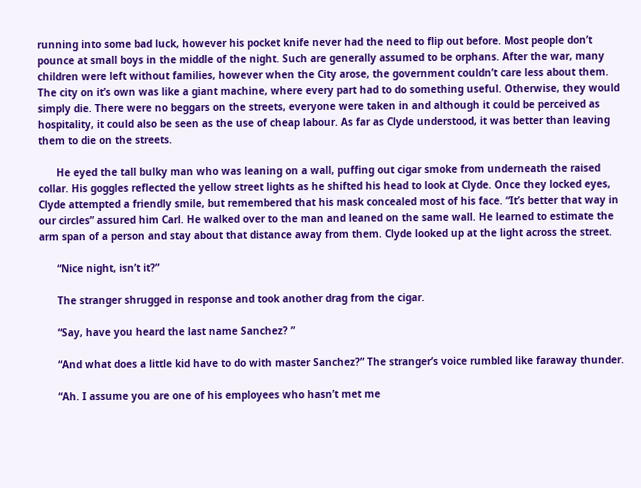running into some bad luck, however his pocket knife never had the need to flip out before. Most people don’t pounce at small boys in the middle of the night. Such are generally assumed to be orphans. After the war, many children were left without families, however when the City arose, the government couldn’t care less about them. The city on it’s own was like a giant machine, where every part had to do something useful. Otherwise, they would simply die. There were no beggars on the streets, everyone were taken in and although it could be perceived as hospitality, it could also be seen as the use of cheap labour. As far as Clyde understood, it was better than leaving them to die on the streets.

      He eyed the tall bulky man who was leaning on a wall, puffing out cigar smoke from underneath the raised collar. His goggles reflected the yellow street lights as he shifted his head to look at Clyde. Once they locked eyes, Clyde attempted a friendly smile, but remembered that his mask concealed most of his face. “It’s better that way in our circles” assured him Carl. He walked over to the man and leaned on the same wall. He learned to estimate the arm span of a person and stay about that distance away from them. Clyde looked up at the light across the street.

      “Nice night, isn’t it?”

      The stranger shrugged in response and took another drag from the cigar.

      “Say, have you heard the last name Sanchez? ”

      “And what does a little kid have to do with master Sanchez?” The stranger’s voice rumbled like faraway thunder.

      “Ah. I assume you are one of his employees who hasn’t met me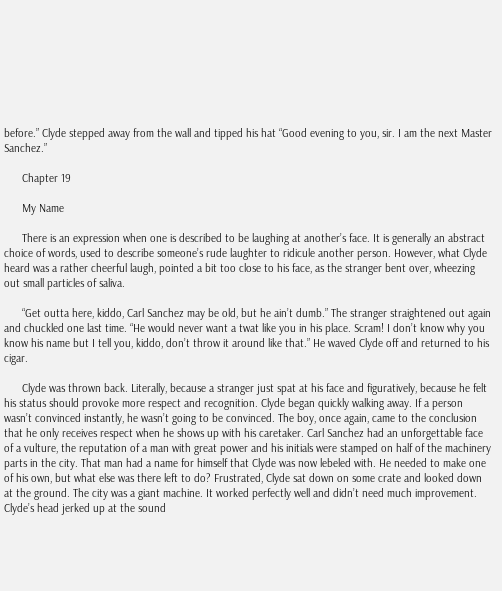before.” Clyde stepped away from the wall and tipped his hat “Good evening to you, sir. I am the next Master Sanchez.”

      Chapter 19

      My Name

      There is an expression when one is described to be laughing at another’s face. It is generally an abstract choice of words, used to describe someone’s rude laughter to ridicule another person. However, what Clyde heard was a rather cheerful laugh, pointed a bit too close to his face, as the stranger bent over, wheezing out small particles of saliva.

      “Get outta here, kiddo, Carl Sanchez may be old, but he ain’t dumb.” The stranger straightened out again and chuckled one last time. “He would never want a twat like you in his place. Scram! I don’t know why you know his name but I tell you, kiddo, don’t throw it around like that.” He waved Clyde off and returned to his cigar.

      Clyde was thrown back. Literally, because a stranger just spat at his face and figuratively, because he felt his status should provoke more respect and recognition. Clyde began quickly walking away. If a person wasn’t convinced instantly, he wasn’t going to be convinced. The boy, once again, came to the conclusion that he only receives respect when he shows up with his caretaker. Carl Sanchez had an unforgettable face of a vulture, the reputation of a man with great power and his initials were stamped on half of the machinery parts in the city. That man had a name for himself that Clyde was now lebeled with. He needed to make one of his own, but what else was there left to do? Frustrated, Clyde sat down on some crate and looked down at the ground. The city was a giant machine. It worked perfectly well and didn’t need much improvement. Clyde’s head jerked up at the sound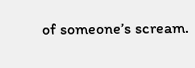of someone’s scream.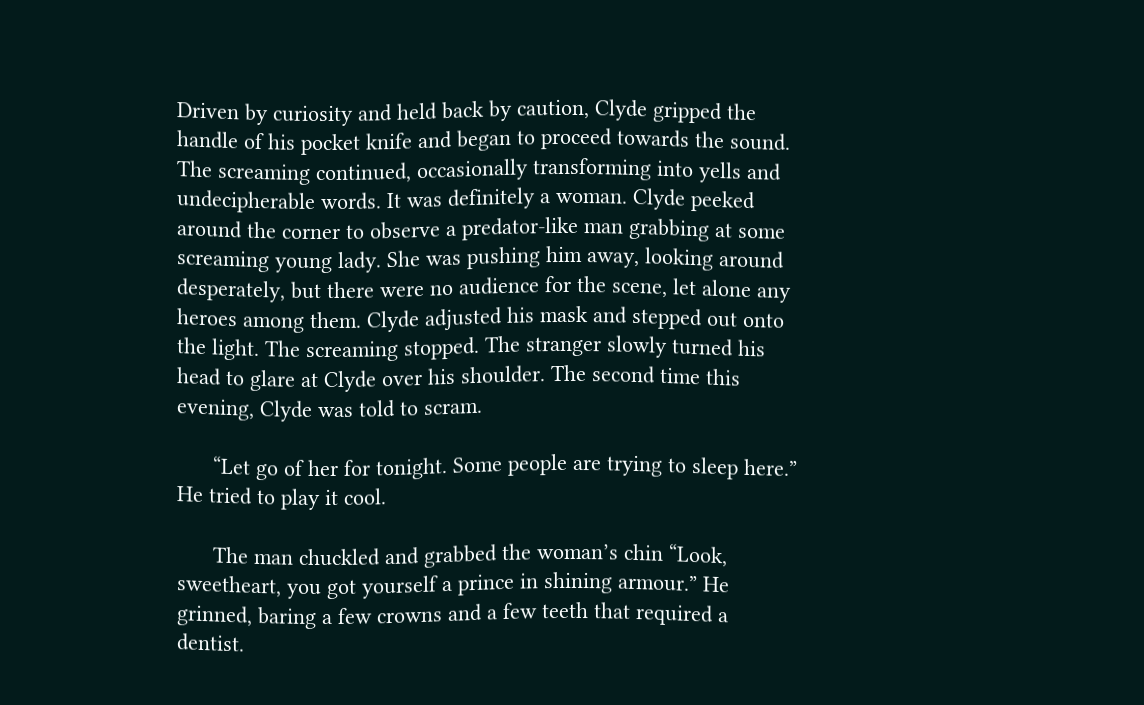Driven by curiosity and held back by caution, Clyde gripped the handle of his pocket knife and began to proceed towards the sound. The screaming continued, occasionally transforming into yells and undecipherable words. It was definitely a woman. Clyde peeked around the corner to observe a predator-like man grabbing at some screaming young lady. She was pushing him away, looking around desperately, but there were no audience for the scene, let alone any heroes among them. Clyde adjusted his mask and stepped out onto the light. The screaming stopped. The stranger slowly turned his head to glare at Clyde over his shoulder. The second time this evening, Clyde was told to scram.

      “Let go of her for tonight. Some people are trying to sleep here.” He tried to play it cool.

      The man chuckled and grabbed the woman’s chin “Look, sweetheart, you got yourself a prince in shining armour.” He grinned, baring a few crowns and a few teeth that required a dentist.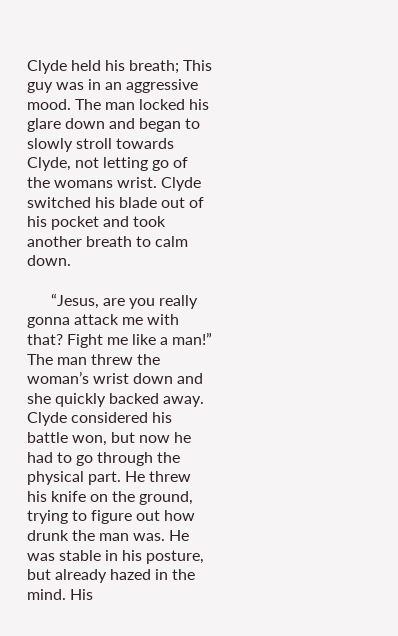Clyde held his breath; This guy was in an aggressive mood. The man locked his glare down and began to slowly stroll towards Clyde, not letting go of the womans wrist. Clyde switched his blade out of his pocket and took another breath to calm down.

      “Jesus, are you really gonna attack me with that? Fight me like a man!” The man threw the woman’s wrist down and she quickly backed away. Clyde considered his battle won, but now he had to go through the physical part. He threw his knife on the ground, trying to figure out how drunk the man was. He was stable in his posture, but already hazed in the mind. His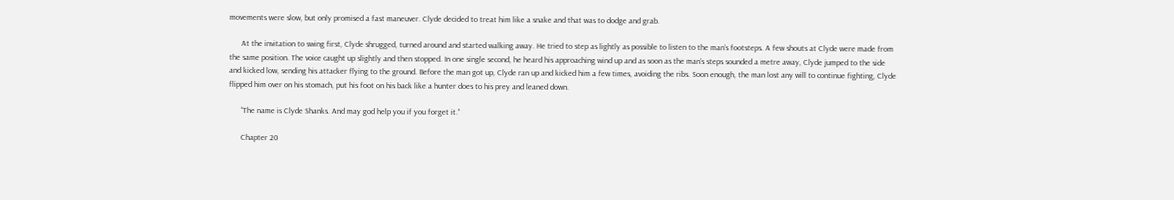movements were slow, but only promised a fast maneuver. Clyde decided to treat him like a snake and that was to dodge and grab.

      At the invitation to swing first, Clyde shrugged, turned around and started walking away. He tried to step as lightly as possible to listen to the man’s footsteps. A few shouts at Clyde were made from the same position. The voice caught up slightly and then stopped. In one single second, he heard his approaching wind up and as soon as the man’s steps sounded a metre away, Clyde jumped to the side and kicked low, sending his attacker flying to the ground. Before the man got up, Clyde ran up and kicked him a few times, avoiding the ribs. Soon enough, the man lost any will to continue fighting, Clyde flipped him over on his stomach, put his foot on his back like a hunter does to his prey and leaned down.

      “The name is Clyde Shanks. And may god help you if you forget it.”

      Chapter 20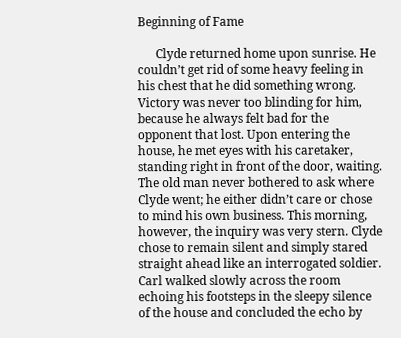Beginning of Fame

      Clyde returned home upon sunrise. He couldn’t get rid of some heavy feeling in his chest that he did something wrong. Victory was never too blinding for him, because he always felt bad for the opponent that lost. Upon entering the house, he met eyes with his caretaker, standing right in front of the door, waiting. The old man never bothered to ask where Clyde went; he either didn’t care or chose to mind his own business. This morning, however, the inquiry was very stern. Clyde chose to remain silent and simply stared straight ahead like an interrogated soldier. Carl walked slowly across the room echoing his footsteps in the sleepy silence of the house and concluded the echo by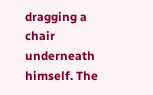dragging a chair underneath himself. The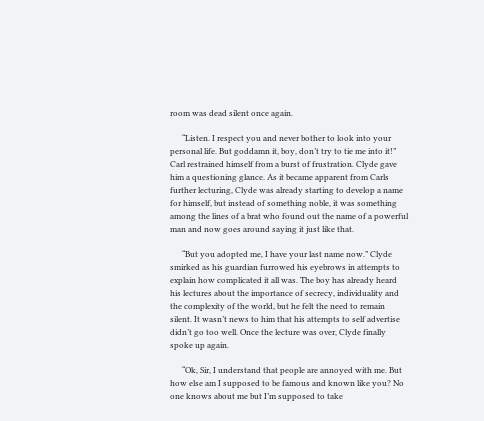room was dead silent once again.

      “Listen. I respect you and never bother to look into your personal life. But goddamn it, boy, don’t try to tie me into it!” Carl restrained himself from a burst of frustration. Clyde gave him a questioning glance. As it became apparent from Carls further lecturing, Clyde was already starting to develop a name for himself, but instead of something noble, it was something among the lines of a brat who found out the name of a powerful man and now goes around saying it just like that.

      “But you adopted me, I have your last name now.” Clyde smirked as his guardian furrowed his eyebrows in attempts to explain how complicated it all was. The boy has already heard his lectures about the importance of secrecy, individuality and the complexity of the world, but he felt the need to remain silent. It wasn’t news to him that his attempts to self advertise didn’t go too well. Once the lecture was over, Clyde finally spoke up again.

      “Ok, Sir, I understand that people are annoyed with me. But how else am I supposed to be famous and known like you? No one knows about me but I’m supposed to take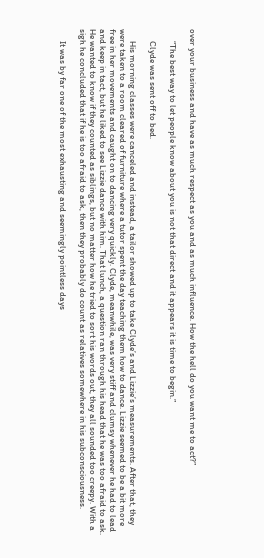over your business and have as much respect as you and as much influence. How the hell do you want me to act?”

      “The best way to let people know about you is not that direct and it appears it is time to begin.”

      Clyde was sent off to bed.

      His morning classes were canceled and instead, a tailor showed up to take Clyde’s and Lizzie’s measurements. After that, they were taken to a room cleared of furniture where a tutor spent the day teaching them how to dance. Lizzie seemed to be a bit more free in her movements and caught on to dancing very quickly. Clyde, meanwhile, was very stiff and clumsy whenever he had to lead and keep in tact, but he liked to see Lizzie dance with him. That lunch, a question ran through his head that he was too afraid to ask. He wanted to know if they counted as siblings, but no matter how he tried to sort his words out, they all sounded too creepy. With a sigh he concluded that if he is too afraid to ask, then they probably do count as relatives somewhere in his subconsciousness.

      It was by far one of the most exhausting and seemingly pointless days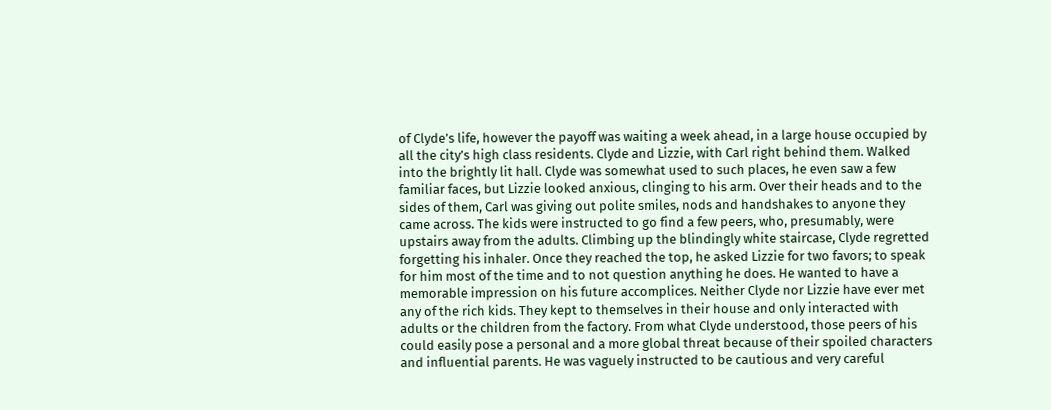of Clyde’s life, however the payoff was waiting a week ahead, in a large house occupied by all the city’s high class residents. Clyde and Lizzie, with Carl right behind them. Walked into the brightly lit hall. Clyde was somewhat used to such places, he even saw a few familiar faces, but Lizzie looked anxious, clinging to his arm. Over their heads and to the sides of them, Carl was giving out polite smiles, nods and handshakes to anyone they came across. The kids were instructed to go find a few peers, who, presumably, were upstairs away from the adults. Climbing up the blindingly white staircase, Clyde regretted forgetting his inhaler. Once they reached the top, he asked Lizzie for two favors; to speak for him most of the time and to not question anything he does. He wanted to have a memorable impression on his future accomplices. Neither Clyde nor Lizzie have ever met any of the rich kids. They kept to themselves in their house and only interacted with adults or the children from the factory. From what Clyde understood, those peers of his could easily pose a personal and a more global threat because of their spoiled characters and influential parents. He was vaguely instructed to be cautious and very careful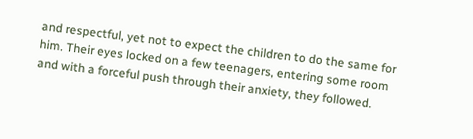and respectful, yet not to expect the children to do the same for him. Their eyes locked on a few teenagers, entering some room and with a forceful push through their anxiety, they followed.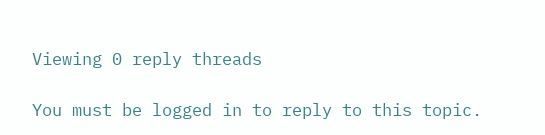Viewing 0 reply threads

You must be logged in to reply to this topic.